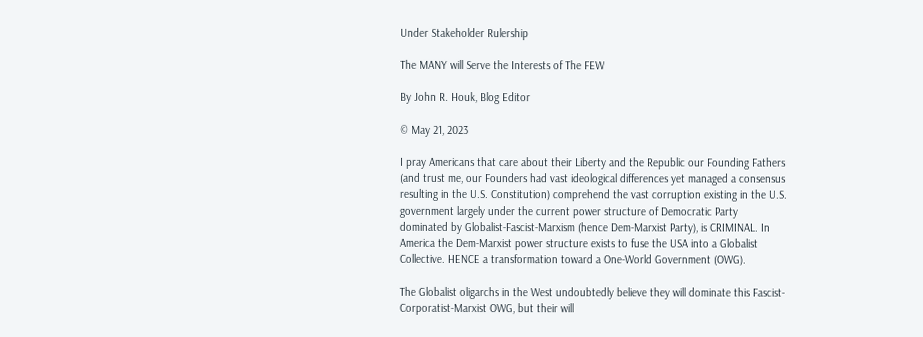Under Stakeholder Rulership

The MANY will Serve the Interests of The FEW

By John R. Houk, Blog Editor

© May 21, 2023

I pray Americans that care about their Liberty and the Republic our Founding Fathers (and trust me, our Founders had vast ideological differences yet managed a consensus resulting in the U.S. Constitution) comprehend the vast corruption existing in the U.S. government largely under the current power structure of Democratic Party dominated by Globalist-Fascist-Marxism (hence Dem-Marxist Party), is CRIMINAL. In America the Dem-Marxist power structure exists to fuse the USA into a Globalist Collective. HENCE a transformation toward a One-World Government (OWG).

The Globalist oligarchs in the West undoubtedly believe they will dominate this Fascist-Corporatist-Marxist OWG, but their will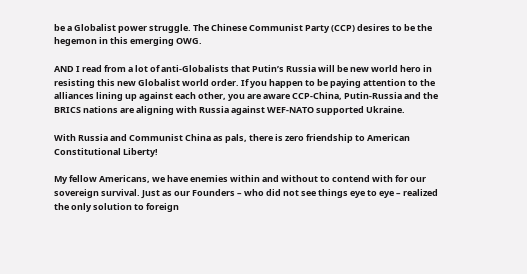be a Globalist power struggle. The Chinese Communist Party (CCP) desires to be the hegemon in this emerging OWG.

AND I read from a lot of anti-Globalists that Putin’s Russia will be new world hero in resisting this new Globalist world order. If you happen to be paying attention to the alliances lining up against each other, you are aware CCP-China, Putin-Russia and the BRICS nations are aligning with Russia against WEF-NATO supported Ukraine.

With Russia and Communist China as pals, there is zero friendship to American Constitutional Liberty!

My fellow Americans, we have enemies within and without to contend with for our sovereign survival. Just as our Founders – who did not see things eye to eye – realized the only solution to foreign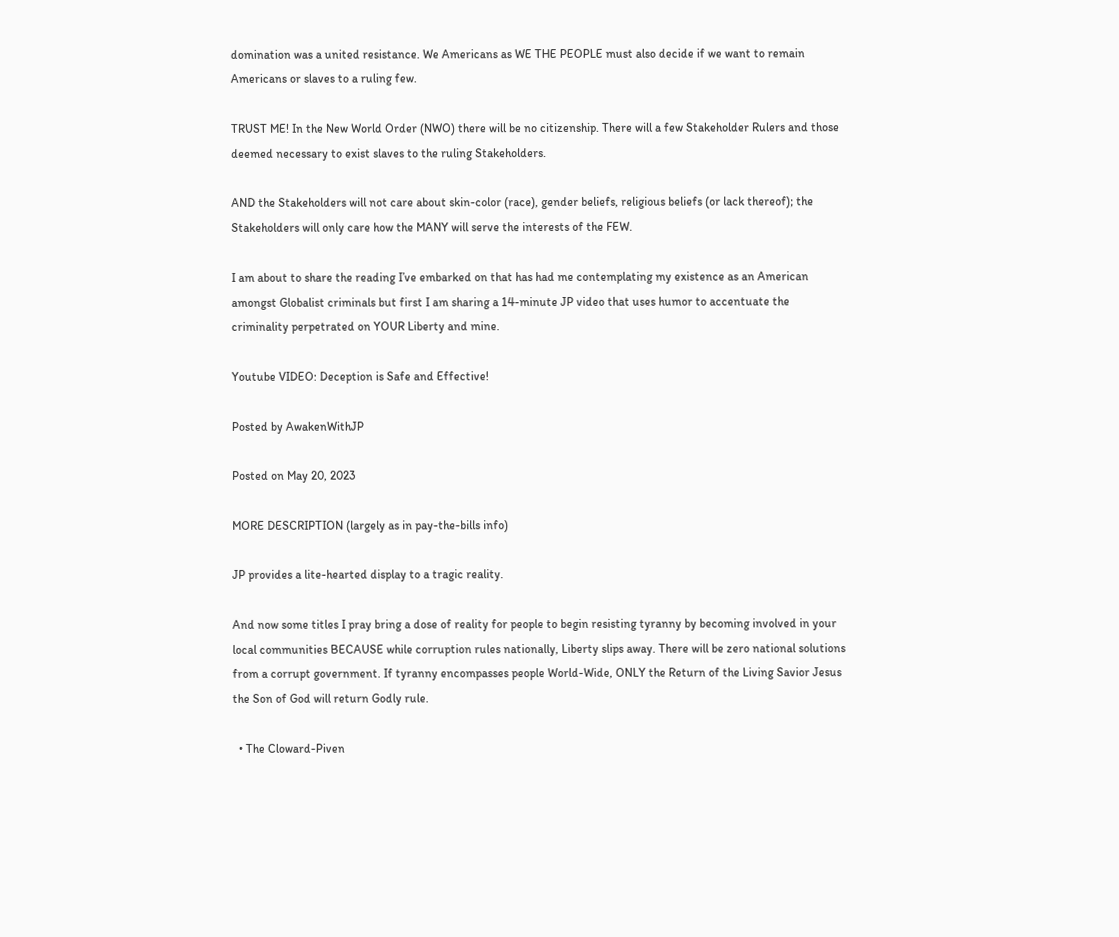domination was a united resistance. We Americans as WE THE PEOPLE must also decide if we want to remain Americans or slaves to a ruling few.

TRUST ME! In the New World Order (NWO) there will be no citizenship. There will a few Stakeholder Rulers and those deemed necessary to exist slaves to the ruling Stakeholders.

AND the Stakeholders will not care about skin-color (race), gender beliefs, religious beliefs (or lack thereof); the Stakeholders will only care how the MANY will serve the interests of the FEW.

I am about to share the reading I’ve embarked on that has had me contemplating my existence as an American amongst Globalist criminals but first I am sharing a 14-minute JP video that uses humor to accentuate the criminality perpetrated on YOUR Liberty and mine.

Youtube VIDEO: Deception is Safe and Effective!

Posted by AwakenWithJP

Posted on May 20, 2023

MORE DESCRIPTION (largely as in pay-the-bills info)

JP provides a lite-hearted display to a tragic reality.

And now some titles I pray bring a dose of reality for people to begin resisting tyranny by becoming involved in your local communities BECAUSE while corruption rules nationally, Liberty slips away. There will be zero national solutions from a corrupt government. If tyranny encompasses people World-Wide, ONLY the Return of the Living Savior Jesus the Son of God will return Godly rule.

  • The Cloward-Piven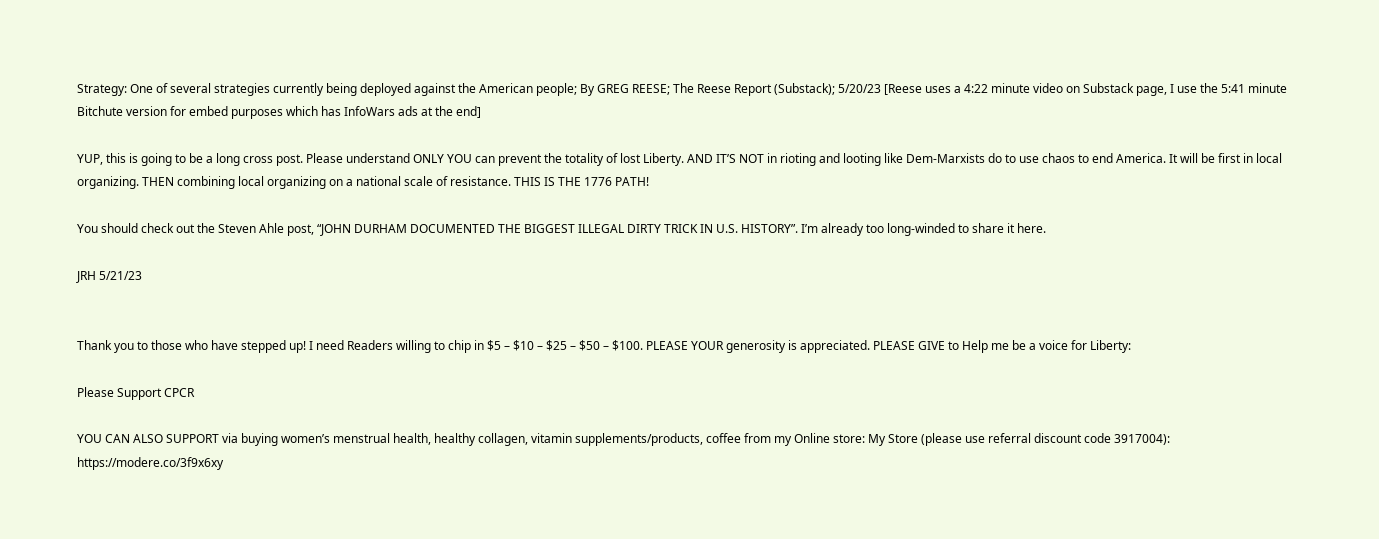Strategy: One of several strategies currently being deployed against the American people; By GREG REESE; The Reese Report (Substack); 5/20/23 [Reese uses a 4:22 minute video on Substack page, I use the 5:41 minute Bitchute version for embed purposes which has InfoWars ads at the end]

YUP, this is going to be a long cross post. Please understand ONLY YOU can prevent the totality of lost Liberty. AND IT’S NOT in rioting and looting like Dem-Marxists do to use chaos to end America. It will be first in local organizing. THEN combining local organizing on a national scale of resistance. THIS IS THE 1776 PATH!

You should check out the Steven Ahle post, “JOHN DURHAM DOCUMENTED THE BIGGEST ILLEGAL DIRTY TRICK IN U.S. HISTORY”. I’m already too long-winded to share it here.

JRH 5/21/23


Thank you to those who have stepped up! I need Readers willing to chip in $5 – $10 – $25 – $50 – $100. PLEASE YOUR generosity is appreciated. PLEASE GIVE to Help me be a voice for Liberty:

Please Support CPCR

YOU CAN ALSO SUPPORT via buying women’s menstrual health, healthy collagen, vitamin supplements/products, coffee from my Online store: My Store (please use referral discount code 3917004): https://modere.co/3f9x6xy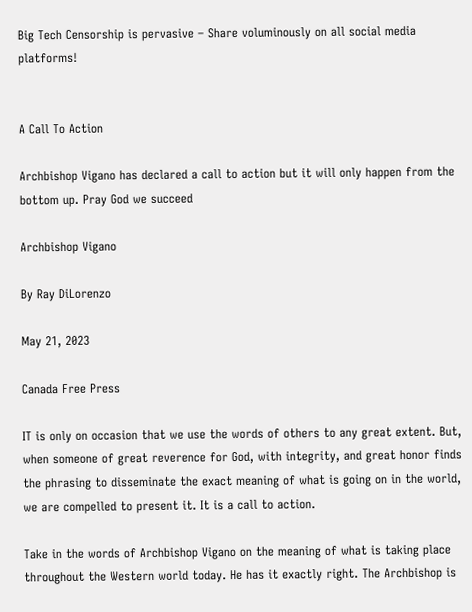Big Tech Censorship is pervasive – Share voluminously on all social media platforms!


A Call To Action

Archbishop Vigano has declared a call to action but it will only happen from the bottom up. Pray God we succeed

Archbishop Vigano

By Ray DiLorenzo

May 21, 2023

Canada Free Press

IT is only on occasion that we use the words of others to any great extent. But, when someone of great reverence for God, with integrity, and great honor finds the phrasing to disseminate the exact meaning of what is going on in the world, we are compelled to present it. It is a call to action.

Take in the words of Archbishop Vigano on the meaning of what is taking place throughout the Western world today. He has it exactly right. The Archbishop is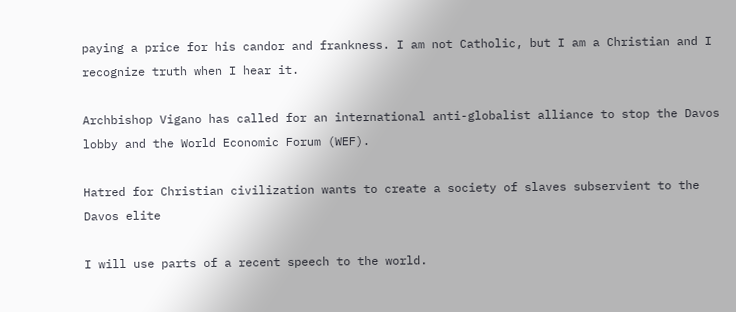paying a price for his candor and frankness. I am not Catholic, but I am a Christian and I recognize truth when I hear it.

Archbishop Vigano has called for an international anti-globalist alliance to stop the Davos lobby and the World Economic Forum (WEF).

Hatred for Christian civilization wants to create a society of slaves subservient to the Davos elite

I will use parts of a recent speech to the world.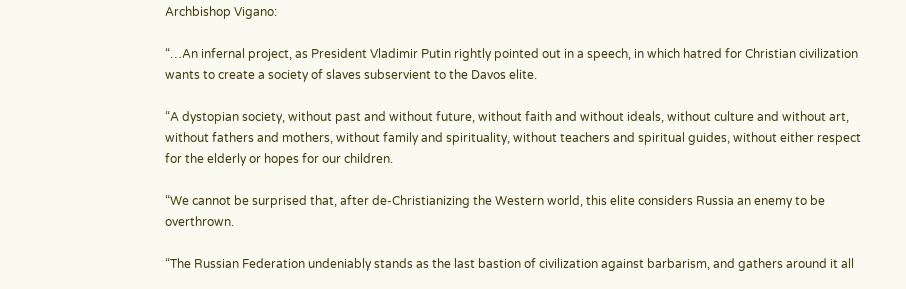Archbishop Vigano:

“…An infernal project, as President Vladimir Putin rightly pointed out in a speech, in which hatred for Christian civilization wants to create a society of slaves subservient to the Davos elite.

“A dystopian society, without past and without future, without faith and without ideals, without culture and without art, without fathers and mothers, without family and spirituality, without teachers and spiritual guides, without either respect for the elderly or hopes for our children.

“We cannot be surprised that, after de-Christianizing the Western world, this elite considers Russia an enemy to be overthrown.

“The Russian Federation undeniably stands as the last bastion of civilization against barbarism, and gathers around it all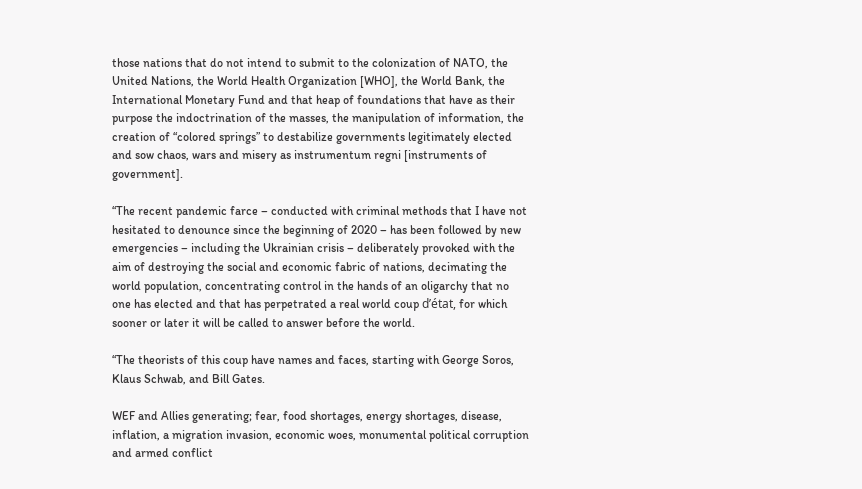those nations that do not intend to submit to the colonization of NATO, the United Nations, the World Health Organization [WHO], the World Bank, the International Monetary Fund and that heap of foundations that have as their purpose the indoctrination of the masses, the manipulation of information, the creation of “colored springs” to destabilize governments legitimately elected and sow chaos, wars and misery as instrumentum regni [instruments of government].

“The recent pandemic farce – conducted with criminal methods that I have not hesitated to denounce since the beginning of 2020 – has been followed by new emergencies – including the Ukrainian crisis – deliberately provoked with the aim of destroying the social and economic fabric of nations, decimating the world population, concentrating control in the hands of an oligarchy that no one has elected and that has perpetrated a real world coup d’état, for which sooner or later it will be called to answer before the world.

“The theorists of this coup have names and faces, starting with George Soros, Klaus Schwab, and Bill Gates.

WEF and Allies generating; fear, food shortages, energy shortages, disease, inflation, a migration invasion, economic woes, monumental political corruption and armed conflict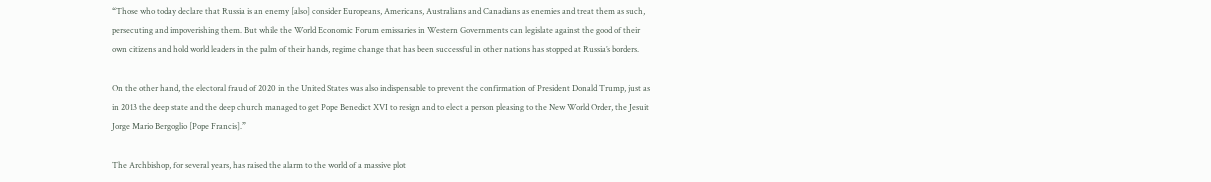“Those who today declare that Russia is an enemy [also] consider Europeans, Americans, Australians and Canadians as enemies and treat them as such, persecuting and impoverishing them. But while the World Economic Forum emissaries in Western Governments can legislate against the good of their own citizens and hold world leaders in the palm of their hands, regime change that has been successful in other nations has stopped at Russia’s borders.

On the other hand, the electoral fraud of 2020 in the United States was also indispensable to prevent the confirmation of President Donald Trump, just as in 2013 the deep state and the deep church managed to get Pope Benedict XVI to resign and to elect a person pleasing to the New World Order, the Jesuit Jorge Mario Bergoglio [Pope Francis].”

The Archbishop, for several years, has raised the alarm to the world of a massive plot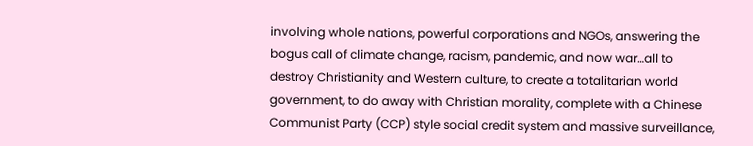involving whole nations, powerful corporations and NGOs, answering the bogus call of climate change, racism, pandemic, and now war…all to destroy Christianity and Western culture, to create a totalitarian world government, to do away with Christian morality, complete with a Chinese Communist Party (CCP) style social credit system and massive surveillance,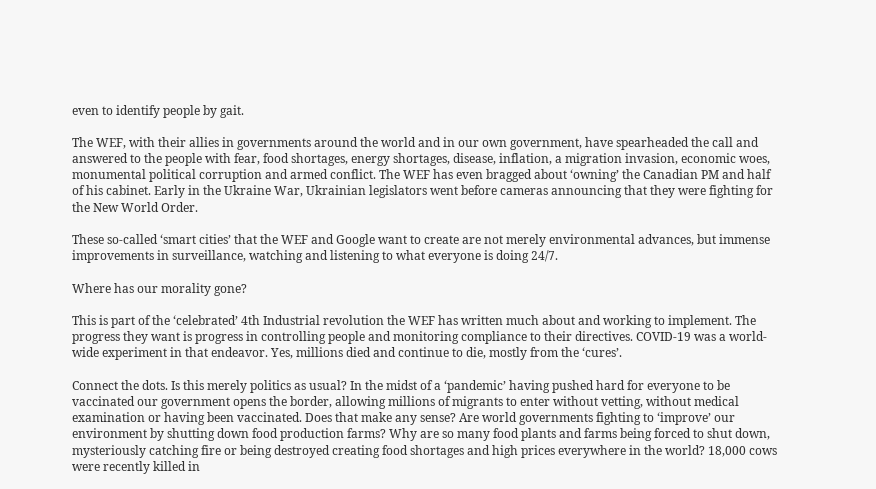even to identify people by gait.

The WEF, with their allies in governments around the world and in our own government, have spearheaded the call and answered to the people with fear, food shortages, energy shortages, disease, inflation, a migration invasion, economic woes, monumental political corruption and armed conflict. The WEF has even bragged about ‘owning’ the Canadian PM and half of his cabinet. Early in the Ukraine War, Ukrainian legislators went before cameras announcing that they were fighting for the New World Order.

These so-called ‘smart cities’ that the WEF and Google want to create are not merely environmental advances, but immense improvements in surveillance, watching and listening to what everyone is doing 24/7.

Where has our morality gone?

This is part of the ‘celebrated’ 4th Industrial revolution the WEF has written much about and working to implement. The progress they want is progress in controlling people and monitoring compliance to their directives. COVID-19 was a world-wide experiment in that endeavor. Yes, millions died and continue to die, mostly from the ‘cures’.

Connect the dots. Is this merely politics as usual? In the midst of a ‘pandemic’ having pushed hard for everyone to be vaccinated our government opens the border, allowing millions of migrants to enter without vetting, without medical examination or having been vaccinated. Does that make any sense? Are world governments fighting to ‘improve’ our environment by shutting down food production farms? Why are so many food plants and farms being forced to shut down, mysteriously catching fire or being destroyed creating food shortages and high prices everywhere in the world? 18,000 cows were recently killed in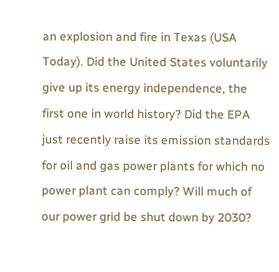an explosion and fire in Texas (USA Today). Did the United States voluntarily give up its energy independence, the first one in world history? Did the EPA just recently raise its emission standards for oil and gas power plants for which no power plant can comply? Will much of our power grid be shut down by 2030?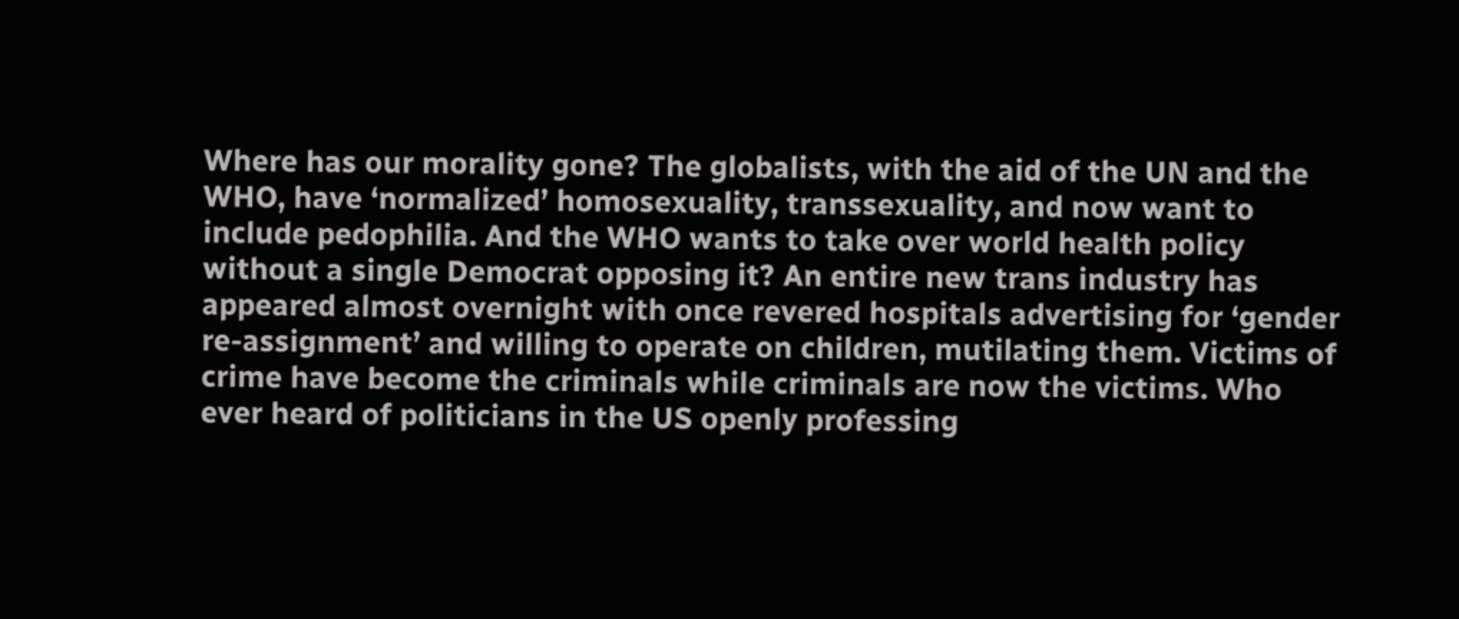Where has our morality gone? The globalists, with the aid of the UN and the WHO, have ‘normalized’ homosexuality, transsexuality, and now want to include pedophilia. And the WHO wants to take over world health policy without a single Democrat opposing it? An entire new trans industry has appeared almost overnight with once revered hospitals advertising for ‘gender re-assignment’ and willing to operate on children, mutilating them. Victims of crime have become the criminals while criminals are now the victims. Who ever heard of politicians in the US openly professing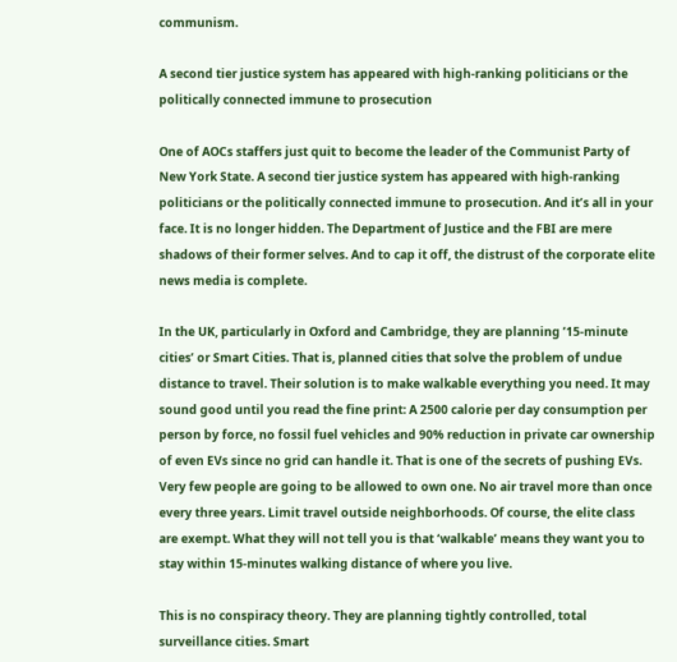communism.

A second tier justice system has appeared with high-ranking politicians or the politically connected immune to prosecution

One of AOCs staffers just quit to become the leader of the Communist Party of New York State. A second tier justice system has appeared with high-ranking politicians or the politically connected immune to prosecution. And it’s all in your face. It is no longer hidden. The Department of Justice and the FBI are mere shadows of their former selves. And to cap it off, the distrust of the corporate elite news media is complete.

In the UK, particularly in Oxford and Cambridge, they are planning ’15-minute cities’ or Smart Cities. That is, planned cities that solve the problem of undue distance to travel. Their solution is to make walkable everything you need. It may sound good until you read the fine print: A 2500 calorie per day consumption per person by force, no fossil fuel vehicles and 90% reduction in private car ownership of even EVs since no grid can handle it. That is one of the secrets of pushing EVs. Very few people are going to be allowed to own one. No air travel more than once every three years. Limit travel outside neighborhoods. Of course, the elite class are exempt. What they will not tell you is that ‘walkable’ means they want you to stay within 15-minutes walking distance of where you live.

This is no conspiracy theory. They are planning tightly controlled, total surveillance cities. Smart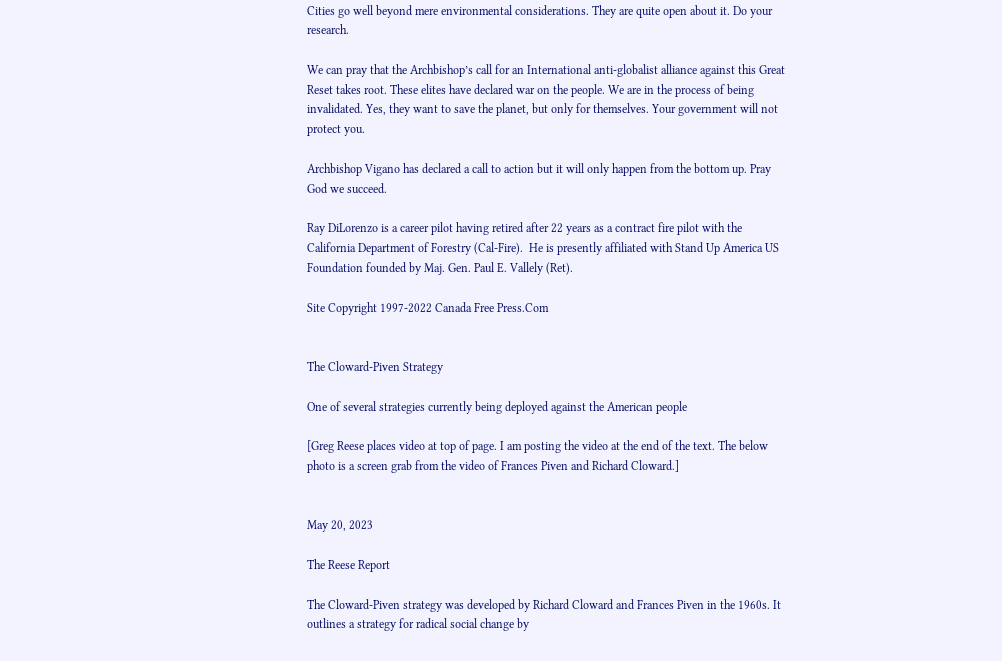Cities go well beyond mere environmental considerations. They are quite open about it. Do your research.

We can pray that the Archbishop’s call for an International anti-globalist alliance against this Great Reset takes root. These elites have declared war on the people. We are in the process of being invalidated. Yes, they want to save the planet, but only for themselves. Your government will not protect you.

Archbishop Vigano has declared a call to action but it will only happen from the bottom up. Pray God we succeed.

Ray DiLorenzo is a career pilot having retired after 22 years as a contract fire pilot with the California Department of Forestry (Cal-Fire).  He is presently affiliated with Stand Up America US Foundation founded by Maj. Gen. Paul E. Vallely (Ret).

Site Copyright 1997-2022 Canada Free Press.Com


The Cloward-Piven Strategy

One of several strategies currently being deployed against the American people

[Greg Reese places video at top of page. I am posting the video at the end of the text. The below photo is a screen grab from the video of Frances Piven and Richard Cloward.]


May 20, 2023

The Reese Report

The Cloward-Piven strategy was developed by Richard Cloward and Frances Piven in the 1960s. It outlines a strategy for radical social change by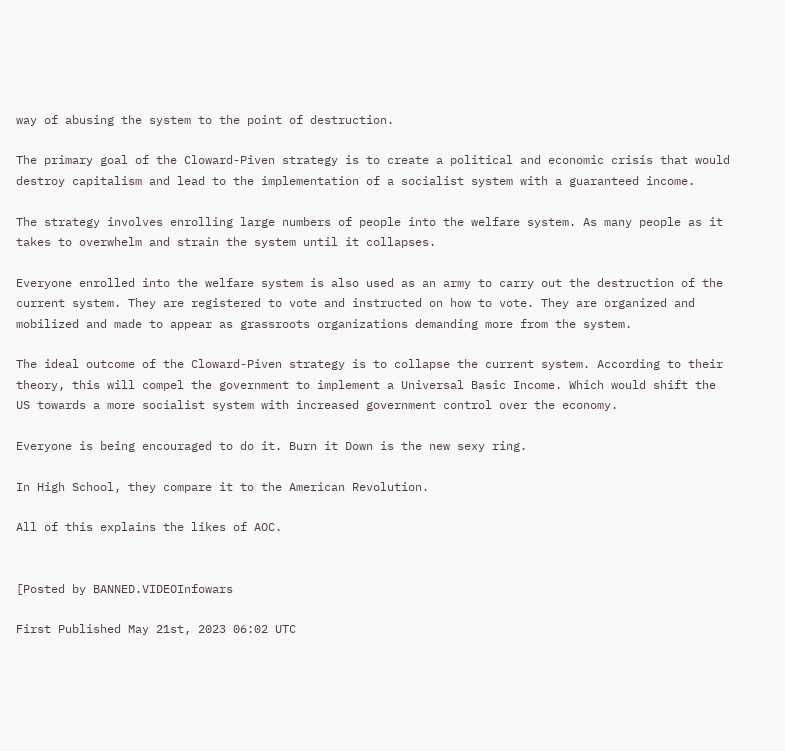way of abusing the system to the point of destruction.

The primary goal of the Cloward-Piven strategy is to create a political and economic crisis that would destroy capitalism and lead to the implementation of a socialist system with a guaranteed income.

The strategy involves enrolling large numbers of people into the welfare system. As many people as it takes to overwhelm and strain the system until it collapses.

Everyone enrolled into the welfare system is also used as an army to carry out the destruction of the current system. They are registered to vote and instructed on how to vote. They are organized and mobilized and made to appear as grassroots organizations demanding more from the system.

The ideal outcome of the Cloward-Piven strategy is to collapse the current system. According to their theory, this will compel the government to implement a Universal Basic Income. Which would shift the US towards a more socialist system with increased government control over the economy.

Everyone is being encouraged to do it. Burn it Down is the new sexy ring.

In High School, they compare it to the American Revolution.

All of this explains the likes of AOC.


[Posted by BANNED.VIDEOInfowars

First Published May 21st, 2023 06:02 UTC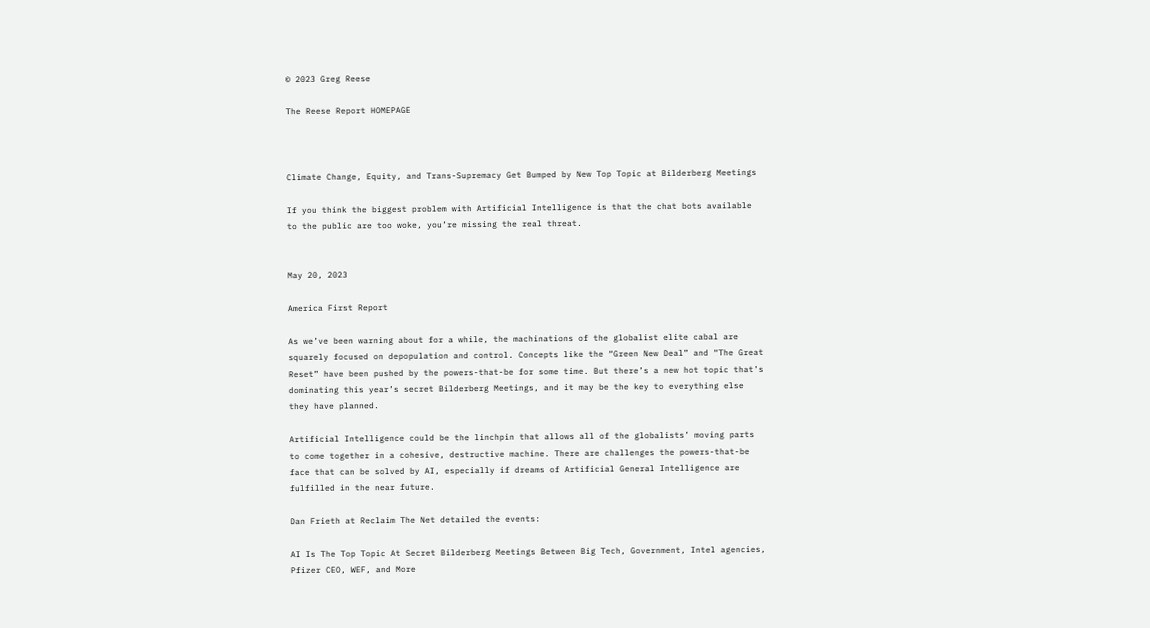© 2023 Greg Reese

The Reese Report HOMEPAGE



Climate Change, Equity, and Trans-Supremacy Get Bumped by New Top Topic at Bilderberg Meetings

If you think the biggest problem with Artificial Intelligence is that the chat bots available to the public are too woke, you’re missing the real threat.


May 20, 2023

America First Report

As we’ve been warning about for a while, the machinations of the globalist elite cabal are squarely focused on depopulation and control. Concepts like the “Green New Deal” and “The Great Reset” have been pushed by the powers-that-be for some time. But there’s a new hot topic that’s dominating this year’s secret Bilderberg Meetings, and it may be the key to everything else they have planned.

Artificial Intelligence could be the linchpin that allows all of the globalists’ moving parts to come together in a cohesive, destructive machine. There are challenges the powers-that-be face that can be solved by AI, especially if dreams of Artificial General Intelligence are fulfilled in the near future.

Dan Frieth at Reclaim The Net detailed the events:

AI Is The Top Topic At Secret Bilderberg Meetings Between Big Tech, Government, Intel agencies, Pfizer CEO, WEF, and More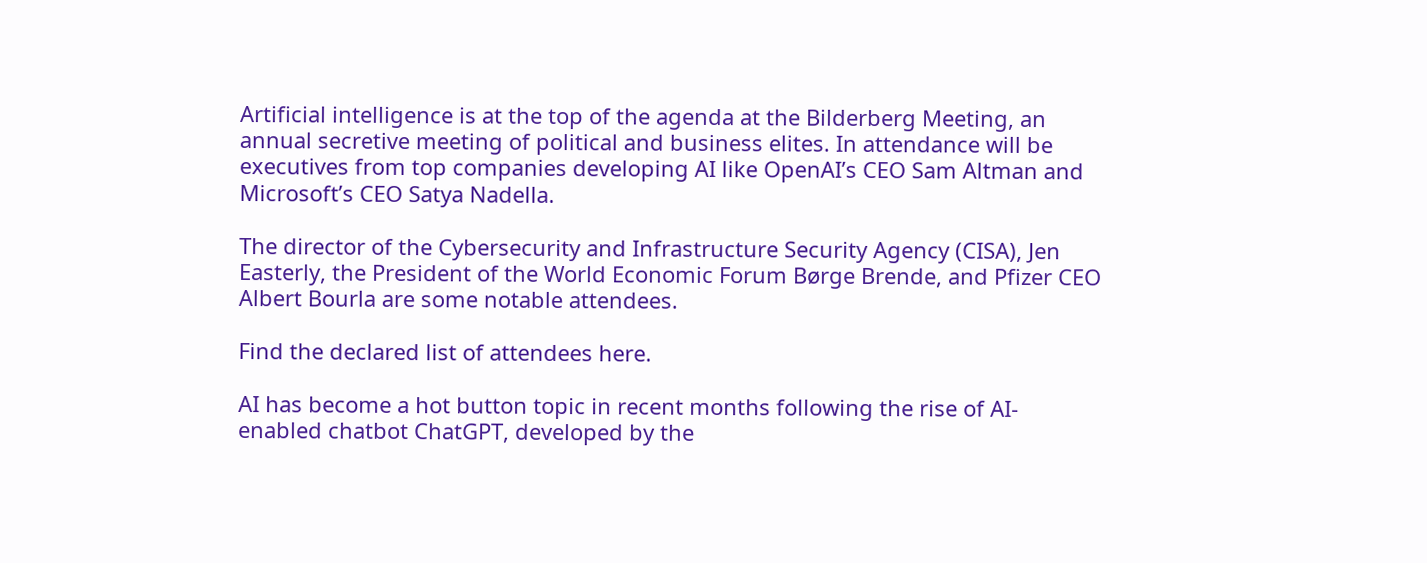Artificial intelligence is at the top of the agenda at the Bilderberg Meeting, an annual secretive meeting of political and business elites. In attendance will be executives from top companies developing AI like OpenAI’s CEO Sam Altman and Microsoft’s CEO Satya Nadella.

The director of the Cybersecurity and Infrastructure Security Agency (CISA), Jen Easterly, the President of the World Economic Forum Børge Brende, and Pfizer CEO Albert Bourla are some notable attendees.

Find the declared list of attendees here.

AI has become a hot button topic in recent months following the rise of AI-enabled chatbot ChatGPT, developed by the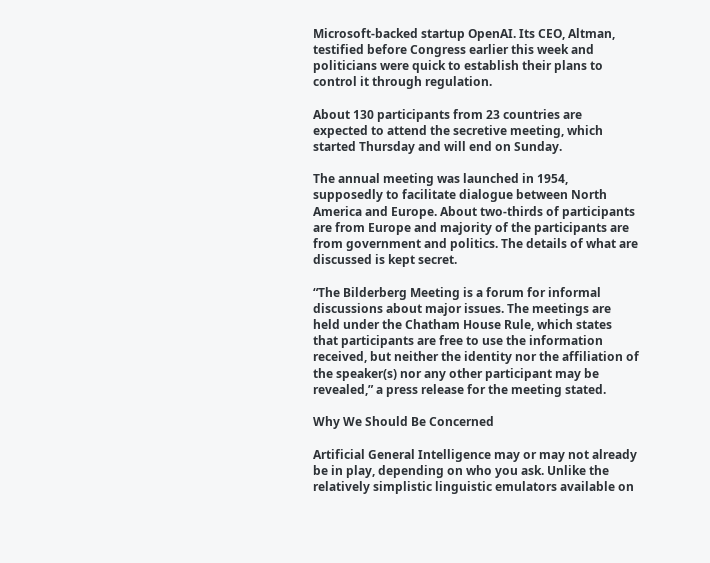Microsoft-backed startup OpenAI. Its CEO, Altman, testified before Congress earlier this week and politicians were quick to establish their plans to control it through regulation.

About 130 participants from 23 countries are expected to attend the secretive meeting, which started Thursday and will end on Sunday.

The annual meeting was launched in 1954, supposedly to facilitate dialogue between North America and Europe. About two-thirds of participants are from Europe and majority of the participants are from government and politics. The details of what are discussed is kept secret.

“The Bilderberg Meeting is a forum for informal discussions about major issues. The meetings are held under the Chatham House Rule, which states that participants are free to use the information received, but neither the identity nor the affiliation of the speaker(s) nor any other participant may be revealed,” a press release for the meeting stated.

Why We Should Be Concerned

Artificial General Intelligence may or may not already be in play, depending on who you ask. Unlike the relatively simplistic linguistic emulators available on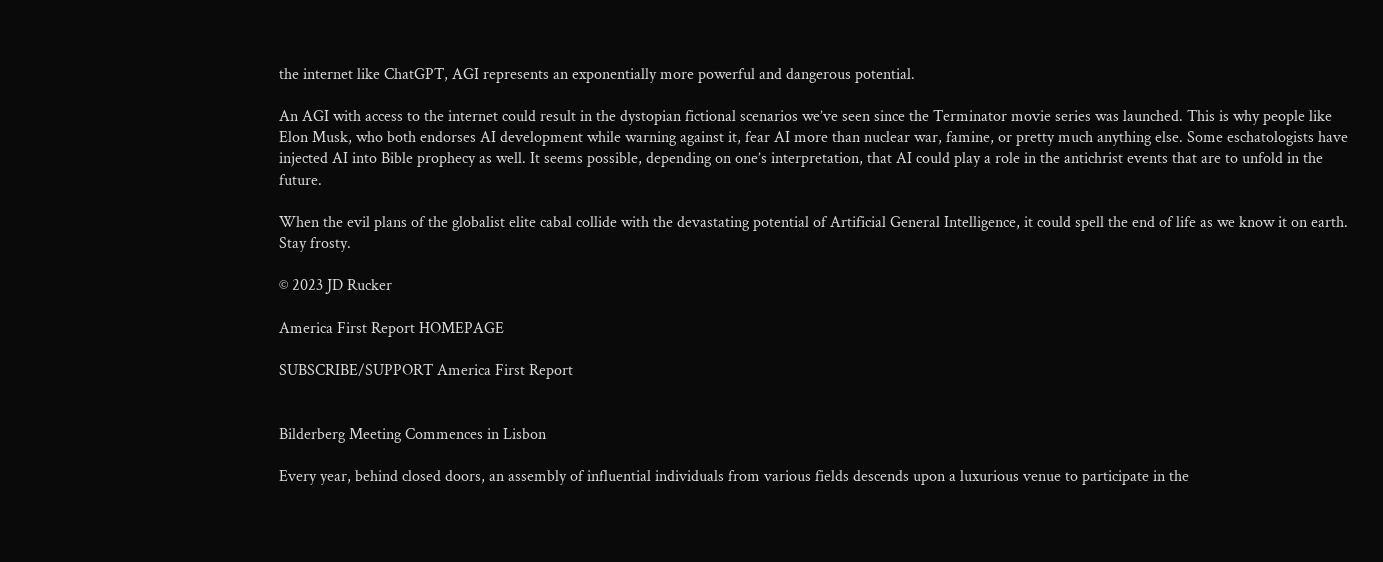the internet like ChatGPT, AGI represents an exponentially more powerful and dangerous potential.

An AGI with access to the internet could result in the dystopian fictional scenarios we’ve seen since the Terminator movie series was launched. This is why people like Elon Musk, who both endorses AI development while warning against it, fear AI more than nuclear war, famine, or pretty much anything else. Some eschatologists have injected AI into Bible prophecy as well. It seems possible, depending on one’s interpretation, that AI could play a role in the antichrist events that are to unfold in the future.

When the evil plans of the globalist elite cabal collide with the devastating potential of Artificial General Intelligence, it could spell the end of life as we know it on earth. Stay frosty.

© 2023 JD Rucker

America First Report HOMEPAGE

SUBSCRIBE/SUPPORT America First Report


Bilderberg Meeting Commences in Lisbon

Every year, behind closed doors, an assembly of influential individuals from various fields descends upon a luxurious venue to participate in the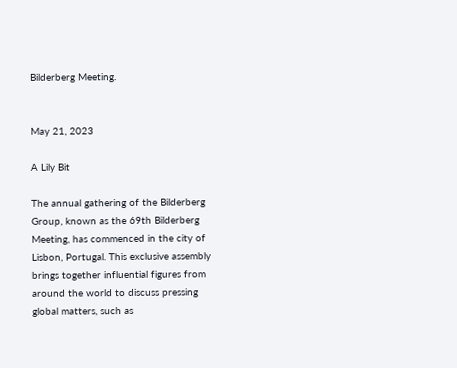Bilderberg Meeting.


May 21, 2023

A Lily Bit

The annual gathering of the Bilderberg Group, known as the 69th Bilderberg Meeting, has commenced in the city of Lisbon, Portugal. This exclusive assembly brings together influential figures from around the world to discuss pressing global matters, such as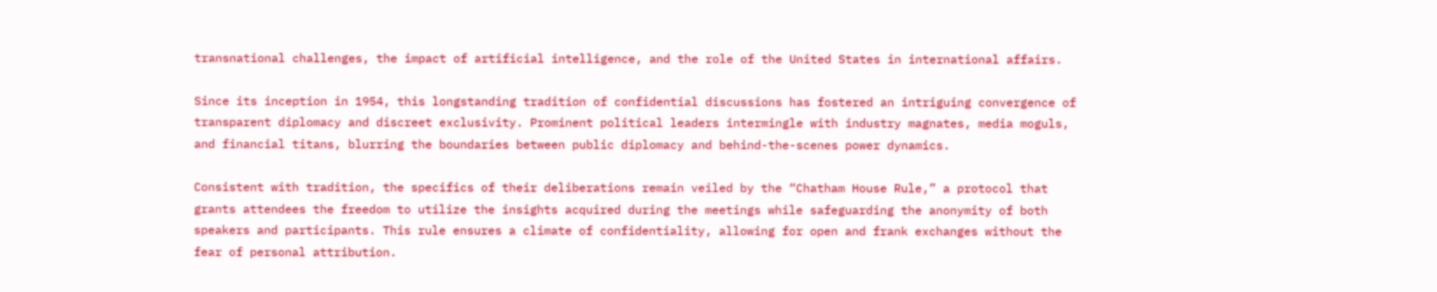transnational challenges, the impact of artificial intelligence, and the role of the United States in international affairs.

Since its inception in 1954, this longstanding tradition of confidential discussions has fostered an intriguing convergence of transparent diplomacy and discreet exclusivity. Prominent political leaders intermingle with industry magnates, media moguls, and financial titans, blurring the boundaries between public diplomacy and behind-the-scenes power dynamics.

Consistent with tradition, the specifics of their deliberations remain veiled by the “Chatham House Rule,” a protocol that grants attendees the freedom to utilize the insights acquired during the meetings while safeguarding the anonymity of both speakers and participants. This rule ensures a climate of confidentiality, allowing for open and frank exchanges without the fear of personal attribution.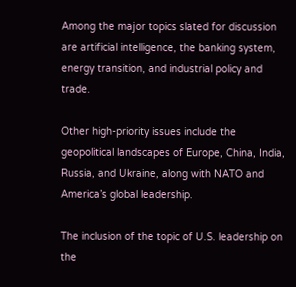Among the major topics slated for discussion are artificial intelligence, the banking system, energy transition, and industrial policy and trade.

Other high-priority issues include the geopolitical landscapes of Europe, China, India, Russia, and Ukraine, along with NATO and America’s global leadership.

The inclusion of the topic of U.S. leadership on the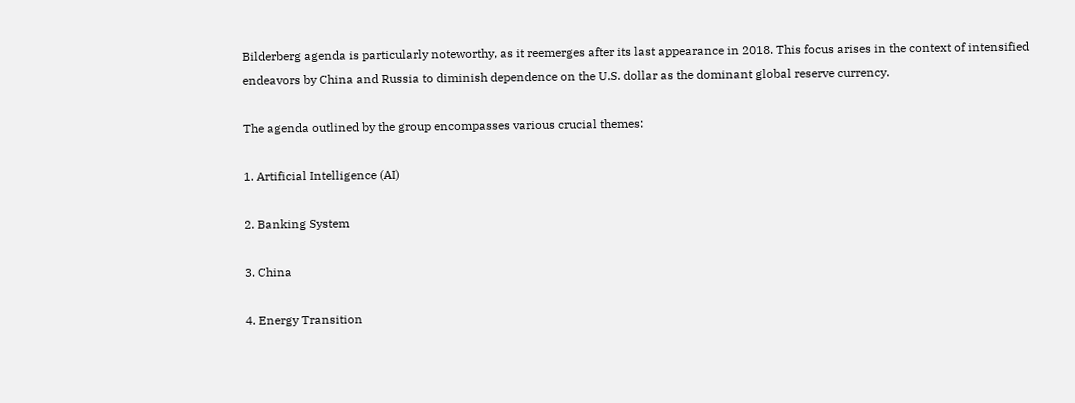Bilderberg agenda is particularly noteworthy, as it reemerges after its last appearance in 2018. This focus arises in the context of intensified endeavors by China and Russia to diminish dependence on the U.S. dollar as the dominant global reserve currency.

The agenda outlined by the group encompasses various crucial themes:

1. Artificial Intelligence (AI)

2. Banking System

3. China

4. Energy Transition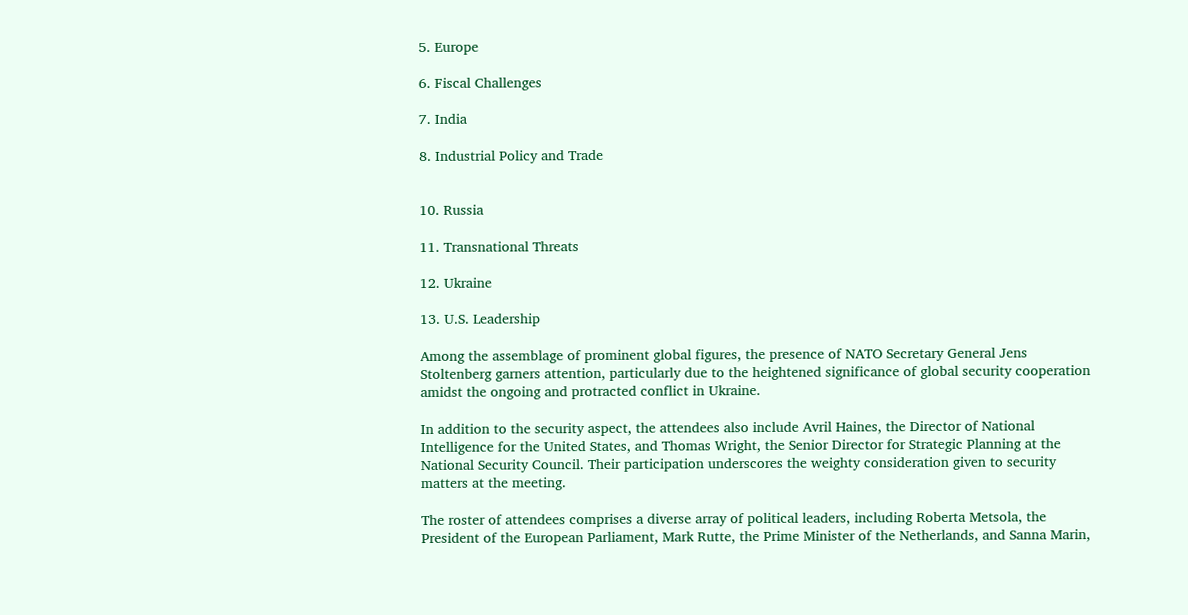5. Europe

6. Fiscal Challenges

7. India

8. Industrial Policy and Trade


10. Russia

11. Transnational Threats

12. Ukraine

13. U.S. Leadership

Among the assemblage of prominent global figures, the presence of NATO Secretary General Jens Stoltenberg garners attention, particularly due to the heightened significance of global security cooperation amidst the ongoing and protracted conflict in Ukraine.

In addition to the security aspect, the attendees also include Avril Haines, the Director of National Intelligence for the United States, and Thomas Wright, the Senior Director for Strategic Planning at the National Security Council. Their participation underscores the weighty consideration given to security matters at the meeting.

The roster of attendees comprises a diverse array of political leaders, including Roberta Metsola, the President of the European Parliament, Mark Rutte, the Prime Minister of the Netherlands, and Sanna Marin,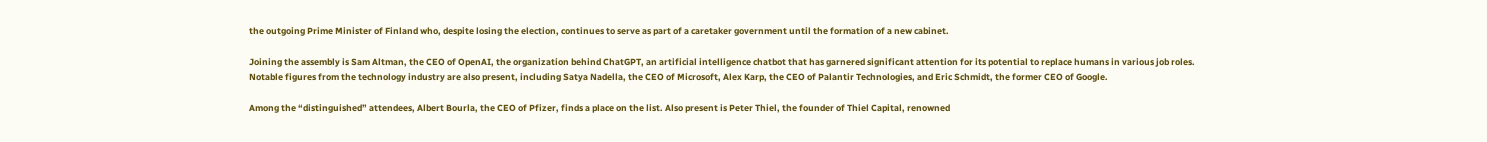the outgoing Prime Minister of Finland who, despite losing the election, continues to serve as part of a caretaker government until the formation of a new cabinet.

Joining the assembly is Sam Altman, the CEO of OpenAI, the organization behind ChatGPT, an artificial intelligence chatbot that has garnered significant attention for its potential to replace humans in various job roles. Notable figures from the technology industry are also present, including Satya Nadella, the CEO of Microsoft, Alex Karp, the CEO of Palantir Technologies, and Eric Schmidt, the former CEO of Google.

Among the “distinguished” attendees, Albert Bourla, the CEO of Pfizer, finds a place on the list. Also present is Peter Thiel, the founder of Thiel Capital, renowned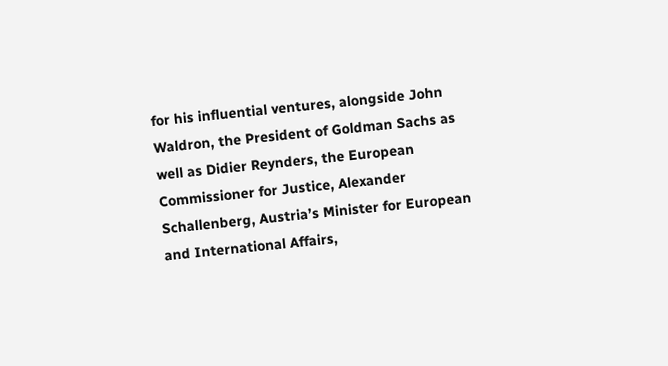for his influential ventures, alongside John Waldron, the President of Goldman Sachs as well as Didier Reynders, the European Commissioner for Justice, Alexander Schallenberg, Austria’s Minister for European and International Affairs,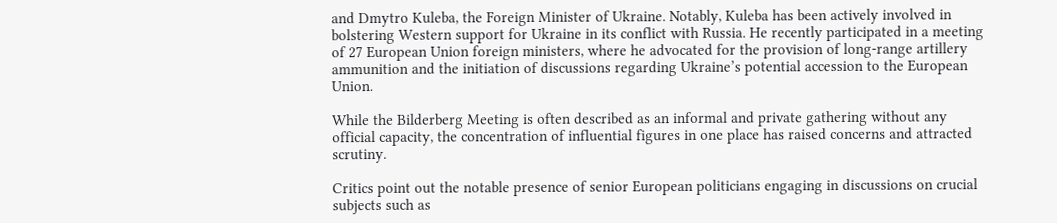and Dmytro Kuleba, the Foreign Minister of Ukraine. Notably, Kuleba has been actively involved in bolstering Western support for Ukraine in its conflict with Russia. He recently participated in a meeting of 27 European Union foreign ministers, where he advocated for the provision of long-range artillery ammunition and the initiation of discussions regarding Ukraine’s potential accession to the European Union.

While the Bilderberg Meeting is often described as an informal and private gathering without any official capacity, the concentration of influential figures in one place has raised concerns and attracted scrutiny.

Critics point out the notable presence of senior European politicians engaging in discussions on crucial subjects such as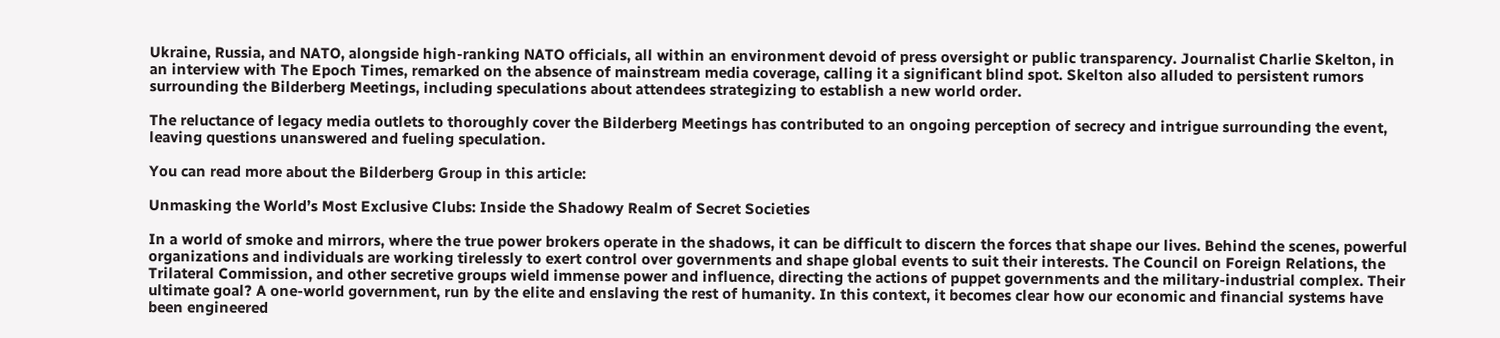Ukraine, Russia, and NATO, alongside high-ranking NATO officials, all within an environment devoid of press oversight or public transparency. Journalist Charlie Skelton, in an interview with The Epoch Times, remarked on the absence of mainstream media coverage, calling it a significant blind spot. Skelton also alluded to persistent rumors surrounding the Bilderberg Meetings, including speculations about attendees strategizing to establish a new world order.

The reluctance of legacy media outlets to thoroughly cover the Bilderberg Meetings has contributed to an ongoing perception of secrecy and intrigue surrounding the event, leaving questions unanswered and fueling speculation.

You can read more about the Bilderberg Group in this article:

Unmasking the World’s Most Exclusive Clubs: Inside the Shadowy Realm of Secret Societies

In a world of smoke and mirrors, where the true power brokers operate in the shadows, it can be difficult to discern the forces that shape our lives. Behind the scenes, powerful organizations and individuals are working tirelessly to exert control over governments and shape global events to suit their interests. The Council on Foreign Relations, the Trilateral Commission, and other secretive groups wield immense power and influence, directing the actions of puppet governments and the military-industrial complex. Their ultimate goal? A one-world government, run by the elite and enslaving the rest of humanity. In this context, it becomes clear how our economic and financial systems have been engineered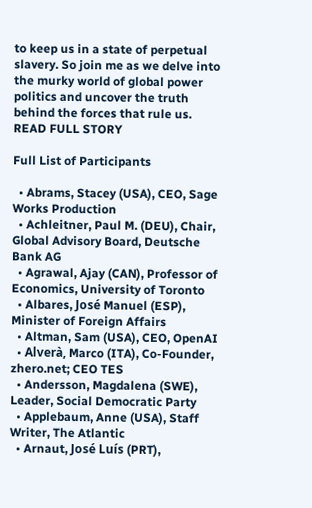to keep us in a state of perpetual slavery. So join me as we delve into the murky world of global power politics and uncover the truth behind the forces that rule us. READ FULL STORY

Full List of Participants

  • Abrams, Stacey (USA), CEO, Sage Works Production
  • Achleitner, Paul M. (DEU), Chair, Global Advisory Board, Deutsche Bank AG
  • Agrawal, Ajay (CAN), Professor of Economics, University of Toronto
  • Albares, José Manuel (ESP), Minister of Foreign Affairs
  • Altman, Sam (USA), CEO, OpenAI
  • Alverà, Marco (ITA), Co-Founder, zhero.net; CEO TES
  • Andersson, Magdalena (SWE), Leader, Social Democratic Party
  • Applebaum, Anne (USA), Staff Writer, The Atlantic
  • Arnaut, José Luís (PRT),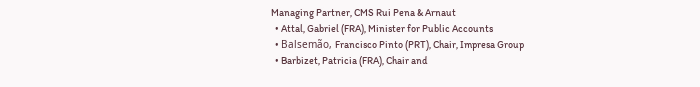Managing Partner, CMS Rui Pena & Arnaut
  • Attal, Gabriel (FRA), Minister for Public Accounts
  • Balsemão, Francisco Pinto (PRT), Chair, Impresa Group
  • Barbizet, Patricia (FRA), Chair and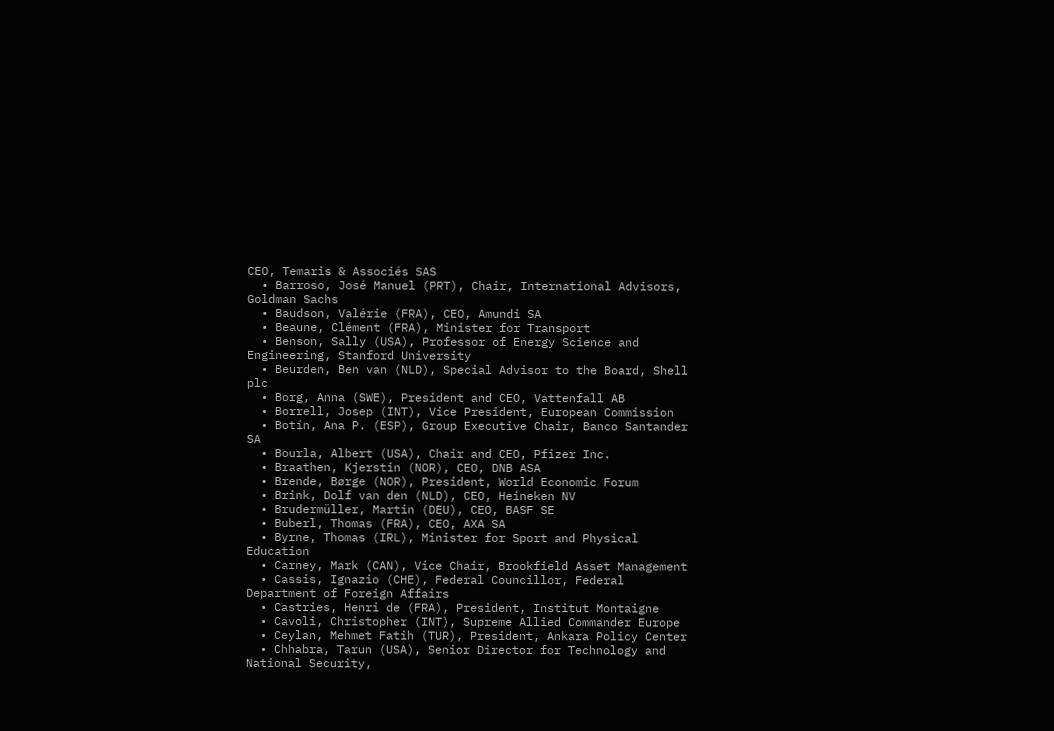CEO, Temaris & Associés SAS
  • Barroso, José Manuel (PRT), Chair, International Advisors, Goldman Sachs
  • Baudson, Valérie (FRA), CEO, Amundi SA
  • Beaune, Clément (FRA), Minister for Transport
  • Benson, Sally (USA), Professor of Energy Science and Engineering, Stanford University
  • Beurden, Ben van (NLD), Special Advisor to the Board, Shell plc
  • Borg, Anna (SWE), President and CEO, Vattenfall AB
  • Borrell, Josep (INT), Vice President, European Commission
  • Botín, Ana P. (ESP), Group Executive Chair, Banco Santander SA
  • Bourla, Albert (USA), Chair and CEO, Pfizer Inc.
  • Braathen, Kjerstin (NOR), CEO, DNB ASA
  • Brende, Børge (NOR), President, World Economic Forum
  • Brink, Dolf van den (NLD), CEO, Heineken NV
  • Brudermüller, Martin (DEU), CEO, BASF SE
  • Buberl, Thomas (FRA), CEO, AXA SA
  • Byrne, Thomas (IRL), Minister for Sport and Physical Education
  • Carney, Mark (CAN), Vice Chair, Brookfield Asset Management
  • Cassis, Ignazio (CHE), Federal Councillor, Federal Department of Foreign Affairs
  • Castries, Henri de (FRA), President, Institut Montaigne
  • Cavoli, Christopher (INT), Supreme Allied Commander Europe
  • Ceylan, Mehmet Fatih (TUR), President, Ankara Policy Center
  • Chhabra, Tarun (USA), Senior Director for Technology and National Security,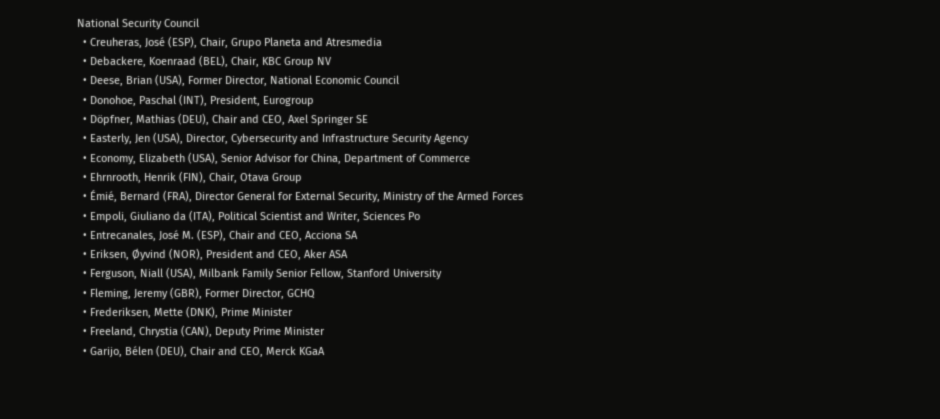National Security Council
  • Creuheras, José (ESP), Chair, Grupo Planeta and Atresmedia
  • Debackere, Koenraad (BEL), Chair, KBC Group NV
  • Deese, Brian (USA), Former Director, National Economic Council
  • Donohoe, Paschal (INT), President, Eurogroup
  • Döpfner, Mathias (DEU), Chair and CEO, Axel Springer SE
  • Easterly, Jen (USA), Director, Cybersecurity and Infrastructure Security Agency
  • Economy, Elizabeth (USA), Senior Advisor for China, Department of Commerce
  • Ehrnrooth, Henrik (FIN), Chair, Otava Group
  • Émié, Bernard (FRA), Director General for External Security, Ministry of the Armed Forces
  • Empoli, Giuliano da (ITA), Political Scientist and Writer, Sciences Po
  • Entrecanales, José M. (ESP), Chair and CEO, Acciona SA
  • Eriksen, Øyvind (NOR), President and CEO, Aker ASA
  • Ferguson, Niall (USA), Milbank Family Senior Fellow, Stanford University
  • Fleming, Jeremy (GBR), Former Director, GCHQ
  • Frederiksen, Mette (DNK), Prime Minister
  • Freeland, Chrystia (CAN), Deputy Prime Minister
  • Garijo, Bélen (DEU), Chair and CEO, Merck KGaA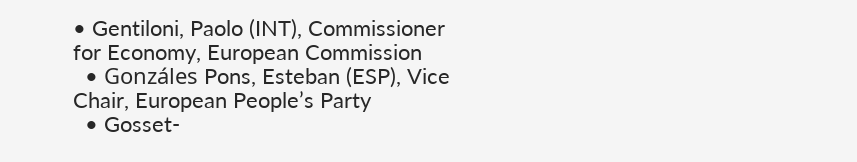• Gentiloni, Paolo (INT), Commissioner for Economy, European Commission
  • Gonzáles Pons, Esteban (ESP), Vice Chair, European People’s Party
  • Gosset-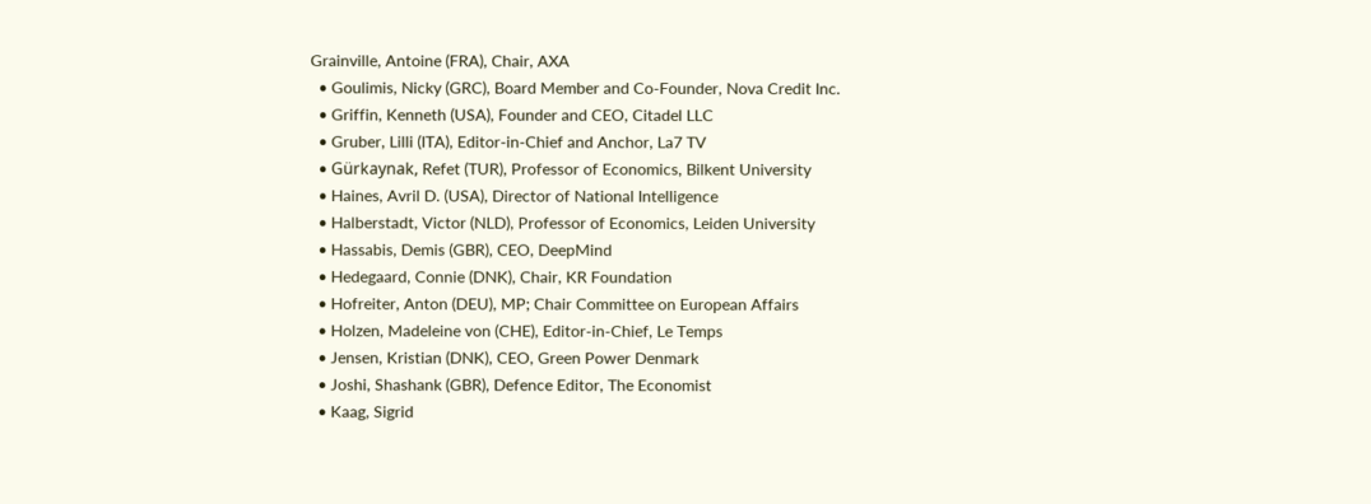Grainville, Antoine (FRA), Chair, AXA
  • Goulimis, Nicky (GRC), Board Member and Co-Founder, Nova Credit Inc.
  • Griffin, Kenneth (USA), Founder and CEO, Citadel LLC
  • Gruber, Lilli (ITA), Editor-in-Chief and Anchor, La7 TV
  • Gürkaynak, Refet (TUR), Professor of Economics, Bilkent University
  • Haines, Avril D. (USA), Director of National Intelligence
  • Halberstadt, Victor (NLD), Professor of Economics, Leiden University
  • Hassabis, Demis (GBR), CEO, DeepMind
  • Hedegaard, Connie (DNK), Chair, KR Foundation
  • Hofreiter, Anton (DEU), MP; Chair Committee on European Affairs
  • Holzen, Madeleine von (CHE), Editor-in-Chief, Le Temps
  • Jensen, Kristian (DNK), CEO, Green Power Denmark
  • Joshi, Shashank (GBR), Defence Editor, The Economist
  • Kaag, Sigrid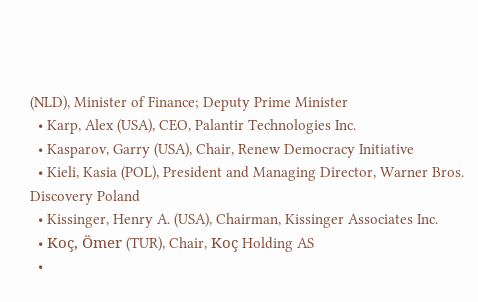(NLD), Minister of Finance; Deputy Prime Minister
  • Karp, Alex (USA), CEO, Palantir Technologies Inc.
  • Kasparov, Garry (USA), Chair, Renew Democracy Initiative
  • Kieli, Kasia (POL), President and Managing Director, Warner Bros. Discovery Poland
  • Kissinger, Henry A. (USA), Chairman, Kissinger Associates Inc.
  • Koç, Ömer (TUR), Chair, Koç Holding AS
  •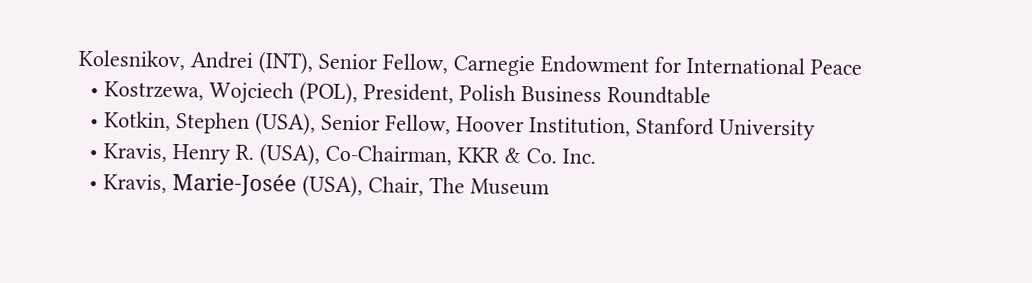Kolesnikov, Andrei (INT), Senior Fellow, Carnegie Endowment for International Peace
  • Kostrzewa, Wojciech (POL), President, Polish Business Roundtable
  • Kotkin, Stephen (USA), Senior Fellow, Hoover Institution, Stanford University
  • Kravis, Henry R. (USA), Co-Chairman, KKR & Co. Inc.
  • Kravis, Marie-Josée (USA), Chair, The Museum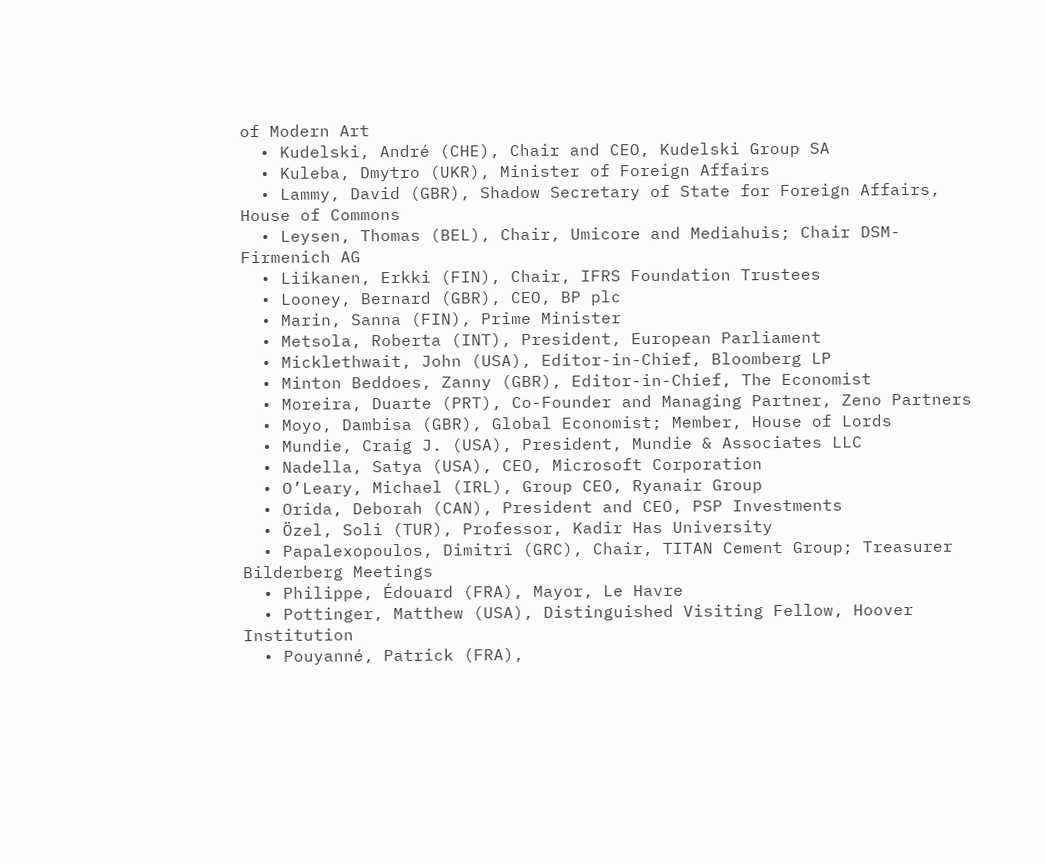of Modern Art
  • Kudelski, André (CHE), Chair and CEO, Kudelski Group SA
  • Kuleba, Dmytro (UKR), Minister of Foreign Affairs
  • Lammy, David (GBR), Shadow Secretary of State for Foreign Affairs, House of Commons
  • Leysen, Thomas (BEL), Chair, Umicore and Mediahuis; Chair DSM-Firmenich AG
  • Liikanen, Erkki (FIN), Chair, IFRS Foundation Trustees
  • Looney, Bernard (GBR), CEO, BP plc
  • Marin, Sanna (FIN), Prime Minister
  • Metsola, Roberta (INT), President, European Parliament
  • Micklethwait, John (USA), Editor-in-Chief, Bloomberg LP
  • Minton Beddoes, Zanny (GBR), Editor-in-Chief, The Economist
  • Moreira, Duarte (PRT), Co-Founder and Managing Partner, Zeno Partners
  • Moyo, Dambisa (GBR), Global Economist; Member, House of Lords
  • Mundie, Craig J. (USA), President, Mundie & Associates LLC
  • Nadella, Satya (USA), CEO, Microsoft Corporation
  • O’Leary, Michael (IRL), Group CEO, Ryanair Group
  • Orida, Deborah (CAN), President and CEO, PSP Investments
  • Özel, Soli (TUR), Professor, Kadir Has University
  • Papalexopoulos, Dimitri (GRC), Chair, TITAN Cement Group; Treasurer Bilderberg Meetings
  • Philippe, Édouard (FRA), Mayor, Le Havre
  • Pottinger, Matthew (USA), Distinguished Visiting Fellow, Hoover Institution
  • Pouyanné, Patrick (FRA),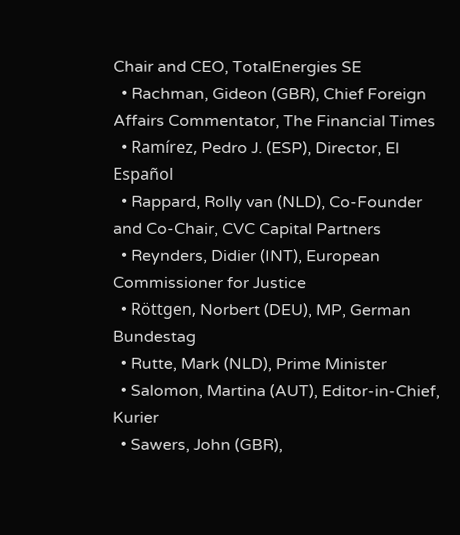Chair and CEO, TotalEnergies SE
  • Rachman, Gideon (GBR), Chief Foreign Affairs Commentator, The Financial Times
  • Ramírez, Pedro J. (ESP), Director, El Español
  • Rappard, Rolly van (NLD), Co-Founder and Co-Chair, CVC Capital Partners
  • Reynders, Didier (INT), European Commissioner for Justice
  • Röttgen, Norbert (DEU), MP, German Bundestag
  • Rutte, Mark (NLD), Prime Minister
  • Salomon, Martina (AUT), Editor-in-Chief, Kurier
  • Sawers, John (GBR),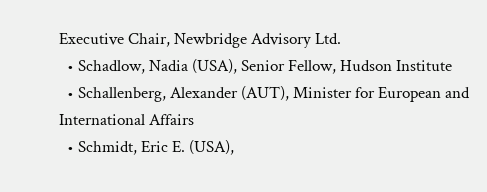Executive Chair, Newbridge Advisory Ltd.
  • Schadlow, Nadia (USA), Senior Fellow, Hudson Institute
  • Schallenberg, Alexander (AUT), Minister for European and International Affairs
  • Schmidt, Eric E. (USA),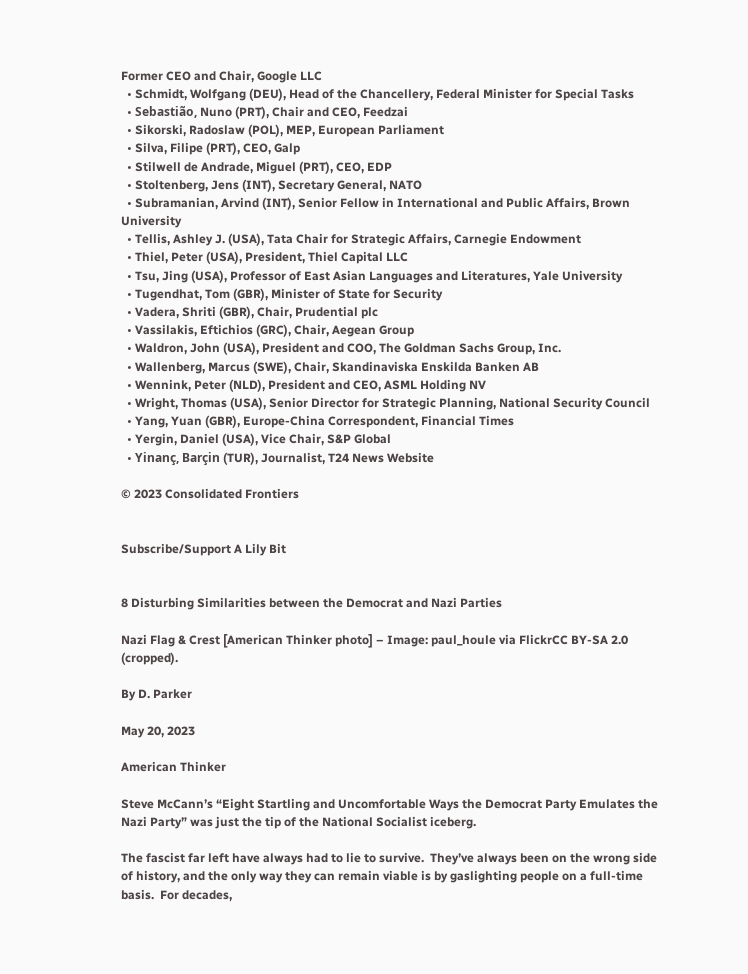Former CEO and Chair, Google LLC
  • Schmidt, Wolfgang (DEU), Head of the Chancellery, Federal Minister for Special Tasks
  • Sebastião, Nuno (PRT), Chair and CEO, Feedzai
  • Sikorski, Radoslaw (POL), MEP, European Parliament
  • Silva, Filipe (PRT), CEO, Galp
  • Stilwell de Andrade, Miguel (PRT), CEO, EDP
  • Stoltenberg, Jens (INT), Secretary General, NATO
  • Subramanian, Arvind (INT), Senior Fellow in International and Public Affairs, Brown University
  • Tellis, Ashley J. (USA), Tata Chair for Strategic Affairs, Carnegie Endowment
  • Thiel, Peter (USA), President, Thiel Capital LLC
  • Tsu, Jing (USA), Professor of East Asian Languages and Literatures, Yale University
  • Tugendhat, Tom (GBR), Minister of State for Security
  • Vadera, Shriti (GBR), Chair, Prudential plc
  • Vassilakis, Eftichios (GRC), Chair, Aegean Group
  • Waldron, John (USA), President and COO, The Goldman Sachs Group, Inc.
  • Wallenberg, Marcus (SWE), Chair, Skandinaviska Enskilda Banken AB
  • Wennink, Peter (NLD), President and CEO, ASML Holding NV
  • Wright, Thomas (USA), Senior Director for Strategic Planning, National Security Council
  • Yang, Yuan (GBR), Europe-China Correspondent, Financial Times
  • Yergin, Daniel (USA), Vice Chair, S&P Global
  • Yinanç, Barçin (TUR), Journalist, T24 News Website

© 2023 Consolidated Frontiers


Subscribe/Support A Lily Bit


8 Disturbing Similarities between the Democrat and Nazi Parties

Nazi Flag & Crest [American Thinker photo] – Image: paul_houle via FlickrCC BY-SA 2.0 (cropped).

By D. Parker

May 20, 2023

American Thinker

Steve McCann’s “Eight Startling and Uncomfortable Ways the Democrat Party Emulates the Nazi Party” was just the tip of the National Socialist iceberg.

The fascist far left have always had to lie to survive.  They’ve always been on the wrong side of history, and the only way they can remain viable is by gaslighting people on a full-time basis.  For decades,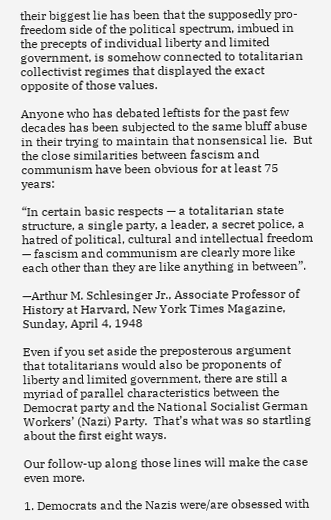their biggest lie has been that the supposedly pro-freedom side of the political spectrum, imbued in the precepts of individual liberty and limited government, is somehow connected to totalitarian collectivist regimes that displayed the exact opposite of those values.

Anyone who has debated leftists for the past few decades has been subjected to the same bluff abuse in their trying to maintain that nonsensical lie.  But the close similarities between fascism and communism have been obvious for at least 75 years:

“In certain basic respects — a totalitarian state structure, a single party, a leader, a secret police, a hatred of political, cultural and intellectual freedom — fascism and communism are clearly more like each other than they are like anything in between”.

—Arthur M. Schlesinger Jr., Associate Professor of History at Harvard, New York Times Magazine, Sunday, April 4, 1948

Even if you set aside the preposterous argument that totalitarians would also be proponents of liberty and limited government, there are still a myriad of parallel characteristics between the Democrat party and the National Socialist German Workers’ (Nazi) Party.  That’s what was so startling about the first eight ways.

Our follow-up along those lines will make the case even more.

1. Democrats and the Nazis were/are obsessed with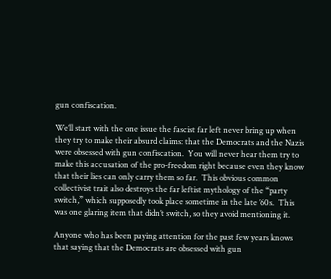gun confiscation.

We’ll start with the one issue the fascist far left never bring up when they try to make their absurd claims: that the Democrats and the Nazis were obsessed with gun confiscation.  You will never hear them try to make this accusation of the pro-freedom right because even they know that their lies can only carry them so far.  This obvious common collectivist trait also destroys the far leftist mythology of the “party switch,” which supposedly took place sometime in the late ’60s.  This was one glaring item that didn’t switch, so they avoid mentioning it.

Anyone who has been paying attention for the past few years knows that saying that the Democrats are obsessed with gun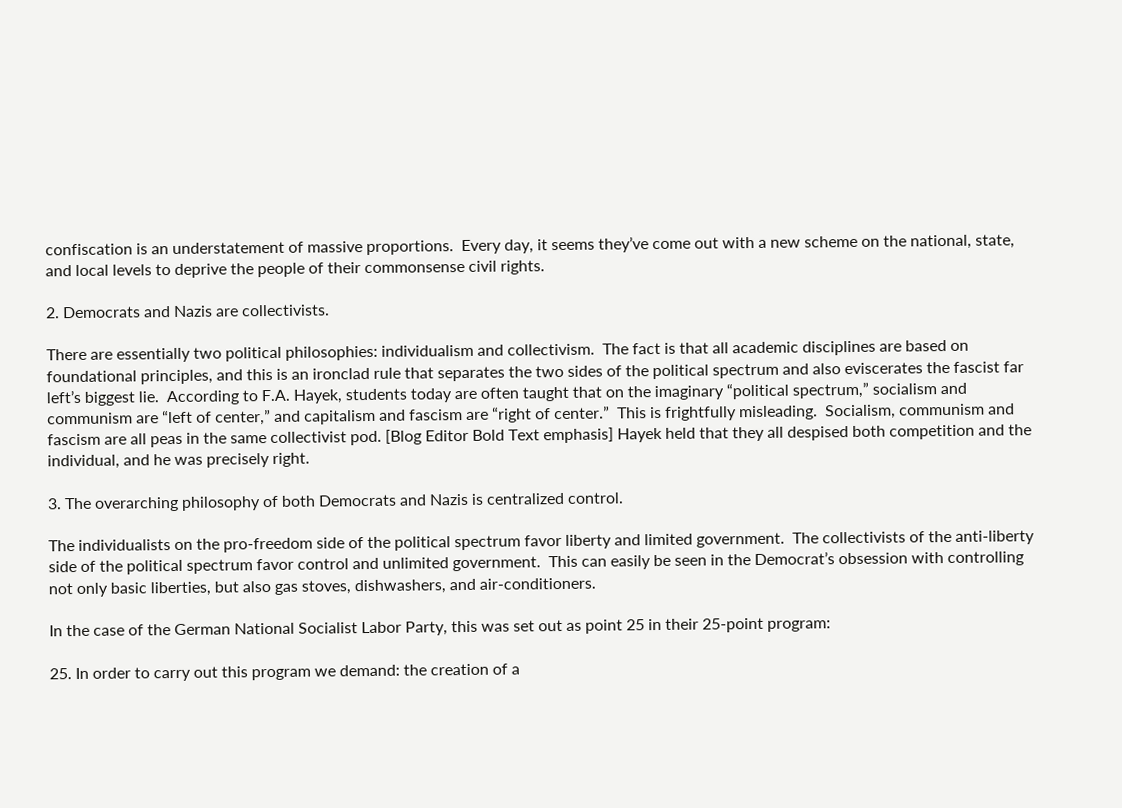confiscation is an understatement of massive proportions.  Every day, it seems they’ve come out with a new scheme on the national, state, and local levels to deprive the people of their commonsense civil rights.

2. Democrats and Nazis are collectivists.

There are essentially two political philosophies: individualism and collectivism.  The fact is that all academic disciplines are based on foundational principles, and this is an ironclad rule that separates the two sides of the political spectrum and also eviscerates the fascist far left’s biggest lie.  According to F.A. Hayek, students today are often taught that on the imaginary “political spectrum,” socialism and communism are “left of center,” and capitalism and fascism are “right of center.”  This is frightfully misleading.  Socialism, communism and fascism are all peas in the same collectivist pod. [Blog Editor Bold Text emphasis] Hayek held that they all despised both competition and the individual, and he was precisely right.

3. The overarching philosophy of both Democrats and Nazis is centralized control.

The individualists on the pro-freedom side of the political spectrum favor liberty and limited government.  The collectivists of the anti-liberty side of the political spectrum favor control and unlimited government.  This can easily be seen in the Democrat’s obsession with controlling not only basic liberties, but also gas stoves, dishwashers, and air-conditioners.

In the case of the German National Socialist Labor Party, this was set out as point 25 in their 25-point program:

25. In order to carry out this program we demand: the creation of a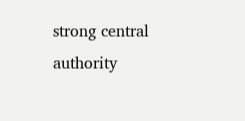strong central authority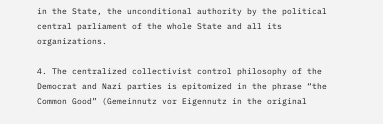in the State, the unconditional authority by the political central parliament of the whole State and all its organizations.

4. The centralized collectivist control philosophy of the Democrat and Nazi parties is epitomized in the phrase “the Common Good” (Gemeinnutz vor Eigennutz in the original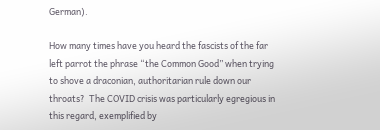German).

How many times have you heard the fascists of the far left parrot the phrase “the Common Good” when trying to shove a draconian, authoritarian rule down our throats?  The COVID crisis was particularly egregious in this regard, exemplified by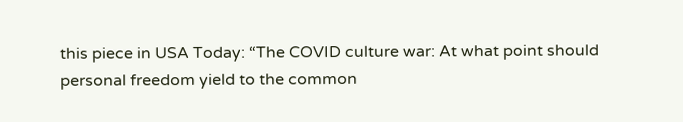this piece in USA Today: “The COVID culture war: At what point should personal freedom yield to the common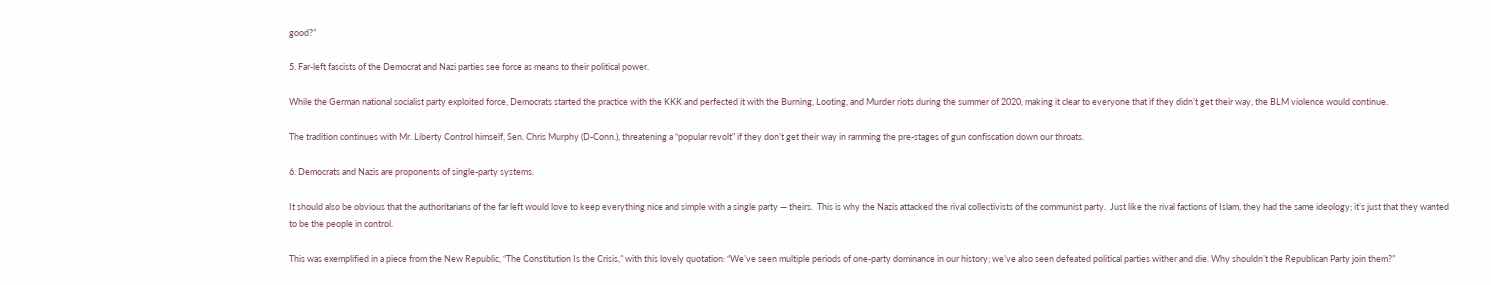good?”

5. Far-left fascists of the Democrat and Nazi parties see force as means to their political power.

While the German national socialist party exploited force, Democrats started the practice with the KKK and perfected it with the Burning, Looting, and Murder riots during the summer of 2020, making it clear to everyone that if they didn’t get their way, the BLM violence would continue.

The tradition continues with Mr. Liberty Control himself, Sen. Chris Murphy (D-Conn.), threatening a “popular revolt” if they don’t get their way in ramming the pre-stages of gun confiscation down our throats.

6. Democrats and Nazis are proponents of single-party systems.

It should also be obvious that the authoritarians of the far left would love to keep everything nice and simple with a single party — theirs.  This is why the Nazis attacked the rival collectivists of the communist party.  Just like the rival factions of Islam, they had the same ideology; it’s just that they wanted to be the people in control.

This was exemplified in a piece from the New Republic, “The Constitution Is the Crisis,” with this lovely quotation: “We’ve seen multiple periods of one-party dominance in our history; we’ve also seen defeated political parties wither and die. Why shouldn’t the Republican Party join them?”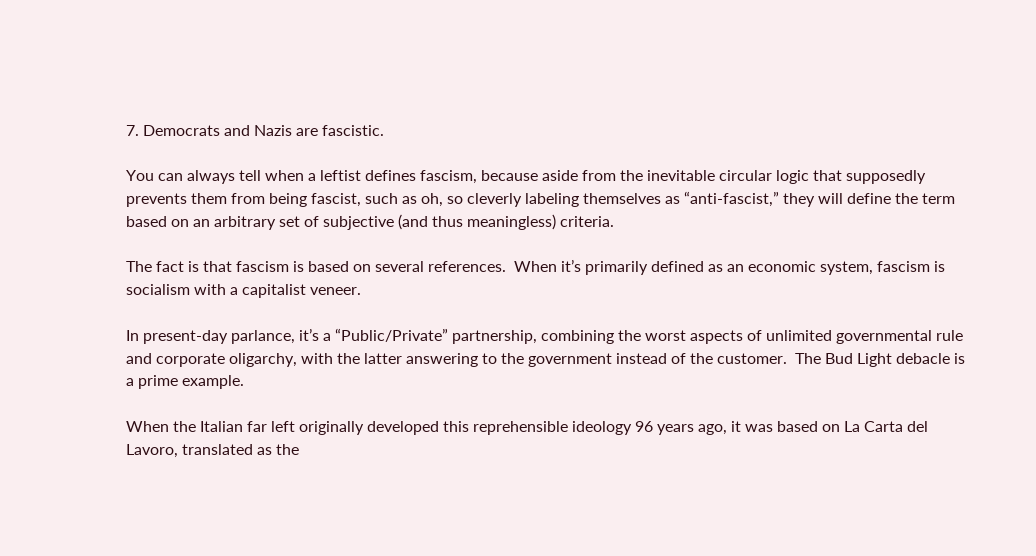7. Democrats and Nazis are fascistic.

You can always tell when a leftist defines fascism, because aside from the inevitable circular logic that supposedly prevents them from being fascist, such as oh, so cleverly labeling themselves as “anti-fascist,” they will define the term based on an arbitrary set of subjective (and thus meaningless) criteria.

The fact is that fascism is based on several references.  When it’s primarily defined as an economic system, fascism is socialism with a capitalist veneer.

In present-day parlance, it’s a “Public/Private” partnership, combining the worst aspects of unlimited governmental rule and corporate oligarchy, with the latter answering to the government instead of the customer.  The Bud Light debacle is a prime example.

When the Italian far left originally developed this reprehensible ideology 96 years ago, it was based on La Carta del Lavoro, translated as the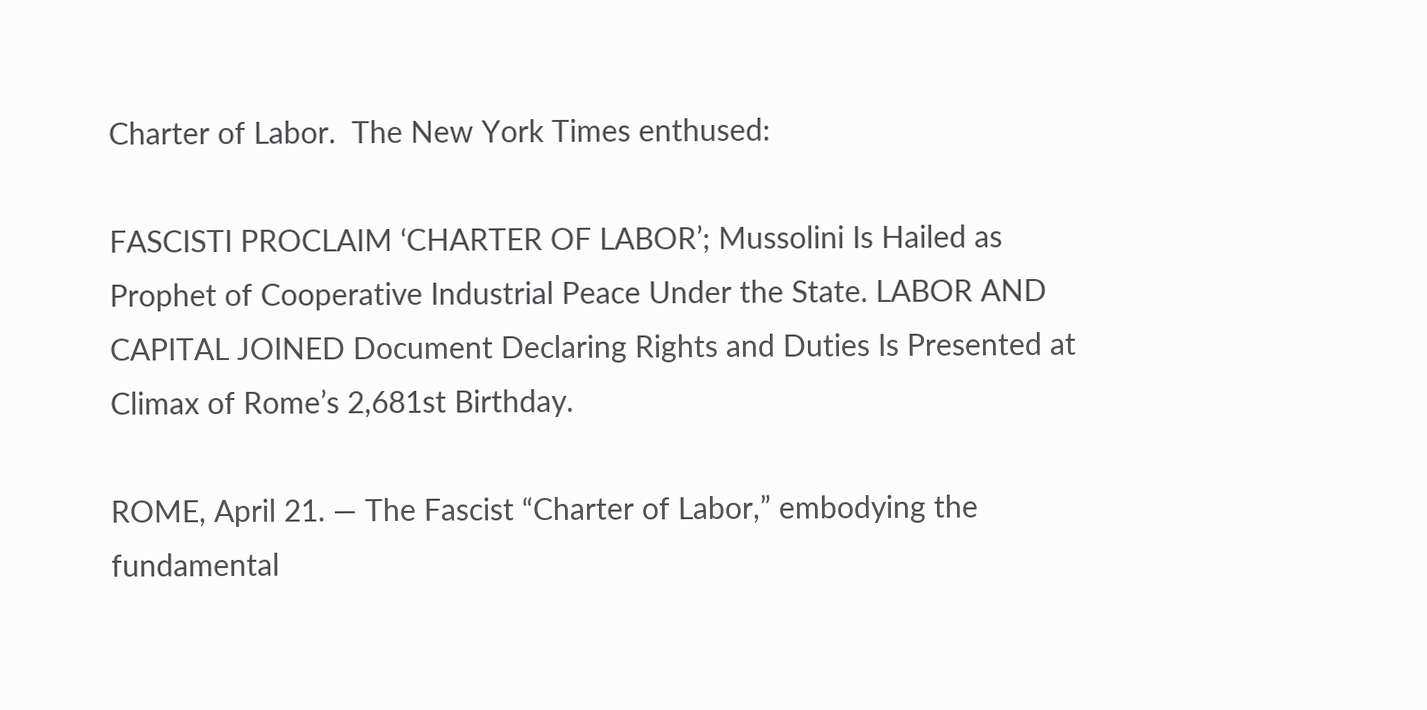Charter of Labor.  The New York Times enthused:

FASCISTI PROCLAIM ‘CHARTER OF LABOR’; Mussolini Is Hailed as Prophet of Cooperative Industrial Peace Under the State. LABOR AND CAPITAL JOINED Document Declaring Rights and Duties Is Presented at Climax of Rome’s 2,681st Birthday.

ROME, April 21. — The Fascist “Charter of Labor,” embodying the fundamental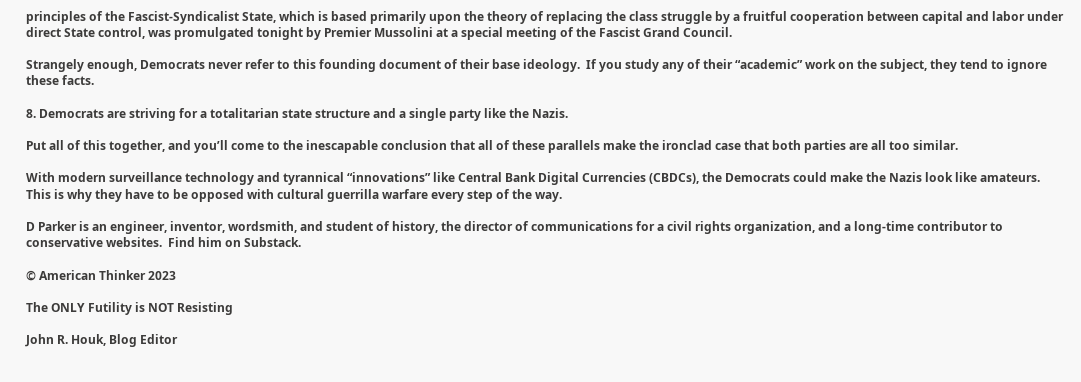principles of the Fascist-Syndicalist State, which is based primarily upon the theory of replacing the class struggle by a fruitful cooperation between capital and labor under direct State control, was promulgated tonight by Premier Mussolini at a special meeting of the Fascist Grand Council.

Strangely enough, Democrats never refer to this founding document of their base ideology.  If you study any of their “academic” work on the subject, they tend to ignore these facts.

8. Democrats are striving for a totalitarian state structure and a single party like the Nazis.

Put all of this together, and you’ll come to the inescapable conclusion that all of these parallels make the ironclad case that both parties are all too similar.

With modern surveillance technology and tyrannical “innovations” like Central Bank Digital Currencies (CBDCs), the Democrats could make the Nazis look like amateurs.  This is why they have to be opposed with cultural guerrilla warfare every step of the way.

D Parker is an engineer, inventor, wordsmith, and student of history, the director of communications for a civil rights organization, and a long-time contributor to conservative websites.  Find him on Substack.

© American Thinker 2023

The ONLY Futility is NOT Resisting

John R. Houk, Blog Editor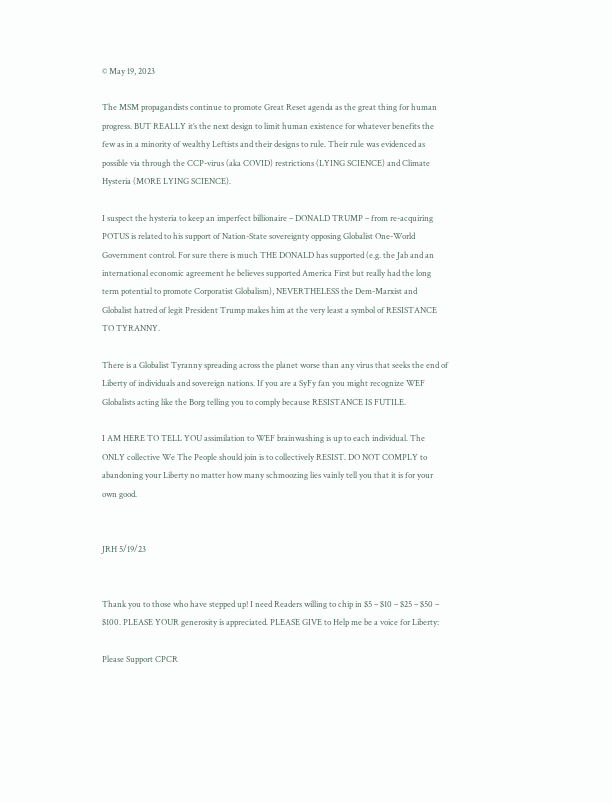© May 19, 2023

The MSM propagandists continue to promote Great Reset agenda as the great thing for human progress. BUT REALLY it’s the next design to limit human existence for whatever benefits the few as in a minority of wealthy Leftists and their designs to rule. Their rule was evidenced as possible via through the CCP-virus (aka COVID) restrictions (LYING SCIENCE) and Climate Hysteria (MORE LYING SCIENCE).

I suspect the hysteria to keep an imperfect billionaire – DONALD TRUMP – from re-acquiring POTUS is related to his support of Nation-State sovereignty opposing Globalist One-World Government control. For sure there is much THE DONALD has supported (e.g. the Jab and an international economic agreement he believes supported America First but really had the long term potential to promote Corporatist Globalism), NEVERTHELESS the Dem-Marxist and Globalist hatred of legit President Trump makes him at the very least a symbol of RESISTANCE TO TYRANNY.

There is a Globalist Tyranny spreading across the planet worse than any virus that seeks the end of Liberty of individuals and sovereign nations. If you are a SyFy fan you might recognize WEF Globalists acting like the Borg telling you to comply because RESISTANCE IS FUTILE.

I AM HERE TO TELL YOU assimilation to WEF brainwashing is up to each individual. The ONLY collective We The People should join is to collectively RESIST. DO NOT COMPLY to abandoning your Liberty no matter how many schmoozing lies vainly tell you that it is for your own good.


JRH 5/19/23


Thank you to those who have stepped up! I need Readers willing to chip in $5 – $10 – $25 – $50 – $100. PLEASE YOUR generosity is appreciated. PLEASE GIVE to Help me be a voice for Liberty:

Please Support CPCR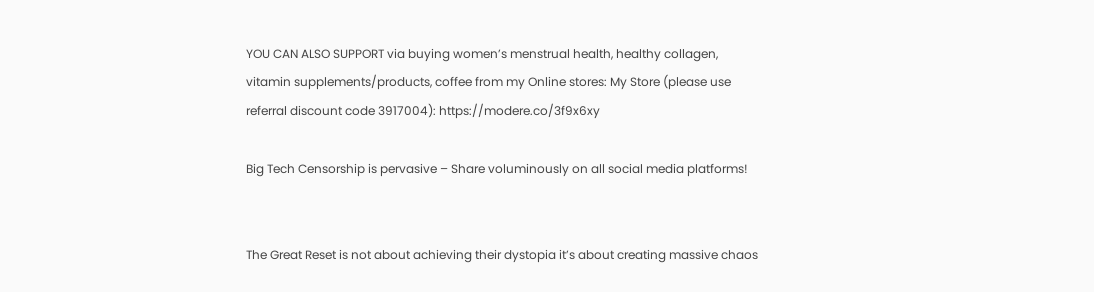YOU CAN ALSO SUPPORT via buying women’s menstrual health, healthy collagen, vitamin supplements/products, coffee from my Online stores: My Store (please use referral discount code 3917004): https://modere.co/3f9x6xy

Big Tech Censorship is pervasive – Share voluminously on all social media platforms!


The Great Reset is not about achieving their dystopia it’s about creating massive chaos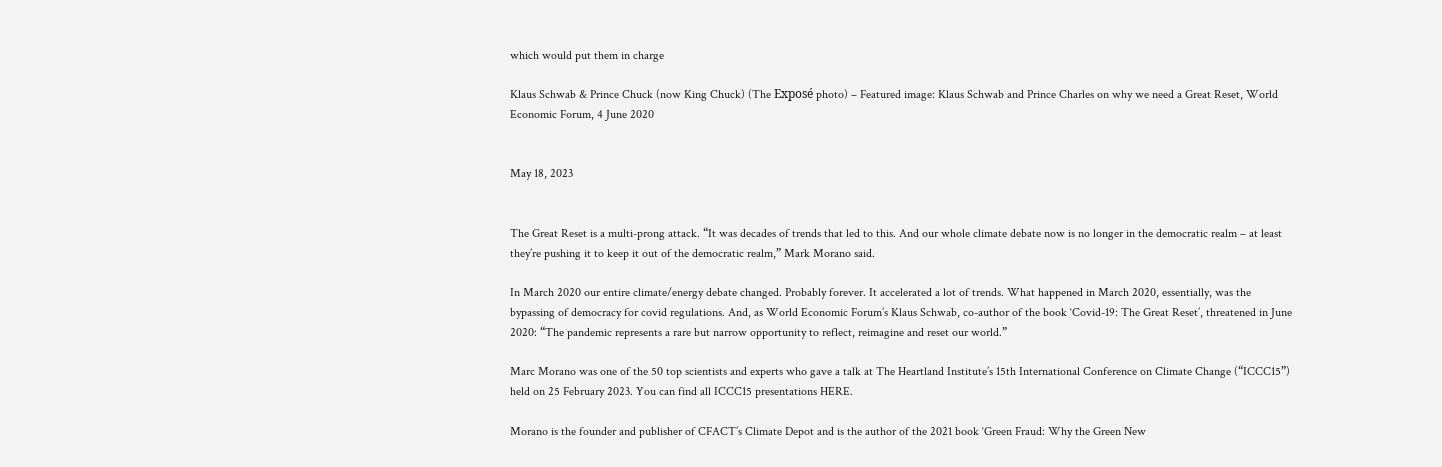which would put them in charge

Klaus Schwab & Prince Chuck (now King Chuck) (The Exposé photo) – Featured image: Klaus Schwab and Prince Charles on why we need a Great Reset, World Economic Forum, 4 June 2020


May 18, 2023


The Great Reset is a multi-prong attack. “It was decades of trends that led to this. And our whole climate debate now is no longer in the democratic realm – at least they’re pushing it to keep it out of the democratic realm,” Mark Morano said.

In March 2020 our entire climate/energy debate changed. Probably forever. It accelerated a lot of trends. What happened in March 2020, essentially, was the bypassing of democracy for covid regulations. And, as World Economic Forum’s Klaus Schwab, co-author of the book ‘Covid-19: The Great Reset’, threatened in June 2020: “The pandemic represents a rare but narrow opportunity to reflect, reimagine and reset our world.”

Marc Morano was one of the 50 top scientists and experts who gave a talk at The Heartland Institute’s 15th International Conference on Climate Change (“ICCC15”) held on 25 February 2023. You can find all ICCC15 presentations HERE.

Morano is the founder and publisher of CFACT’s Climate Depot and is the author of the 2021 book ‘Green Fraud: Why the Green New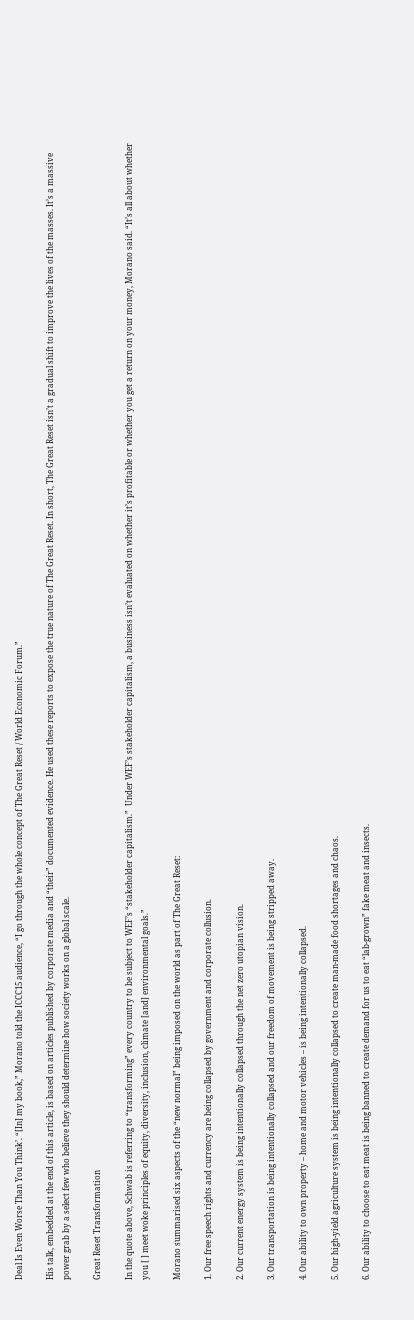Deal Is Even Worse Than You Think’. “[In] my book,” Morano told the ICCC15 audience, “I go through the whole concept of The Great Reset / World Economic Forum.”

His talk, embedded at the end of this article, is based on articles published by corporate media and “their” documented evidence. He used these reports to expose the true nature of The Great Reset. In short, The Great Reset isn’t a gradual shift to improve the lives of the masses. It’s a massive power grab by a select few who believe they should determine how society works on a global scale.

Great Reset Transformation

In the quote above, Schwab is referring to “transforming” every country to be subject to WEF’s “stakeholder capitalism.”  Under WEF’s stakeholder capitalism, a business isn’t evaluated on whether it’s profitable or whether you get a return on your money, Morano said. “It’s all about whether you [ ] meet woke principles of equity, diversity, inclusion, climate [and] environmental goals.”

Morano summarised six aspects of the “new normal” being imposed on the world as part of The Great Reset:

1. Our free speech rights and currency are being collapsed by government and corporate collusion.

2. Our current energy system is being intentionally collapsed through the net zero utopian vision.

3. Our transportation is being intentionally collapsed and our freedom of movement is being stripped away.

4. Our ability to own property – home and motor vehicles – is being intentionally collapsed.

5. Our high-yield agriculture system is being intentionally collapsed to create man-made food shortages and chaos.

6. Our ability to choose to eat meat is being banned to create demand for us to eat “lab-grown” fake meat and insects.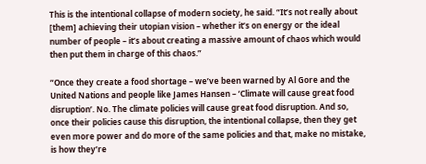This is the intentional collapse of modern society, he said. “It’s not really about [them] achieving their utopian vision – whether it’s on energy or the ideal number of people – it’s about creating a massive amount of chaos which would then put them in charge of this chaos.”

“Once they create a food shortage – we’ve been warned by Al Gore and the United Nations and people like James Hansen – ‘Climate will cause great food disruption’. No. The climate policies will cause great food disruption. And so, once their policies cause this disruption, the intentional collapse, then they get even more power and do more of the same policies and that, make no mistake, is how they’re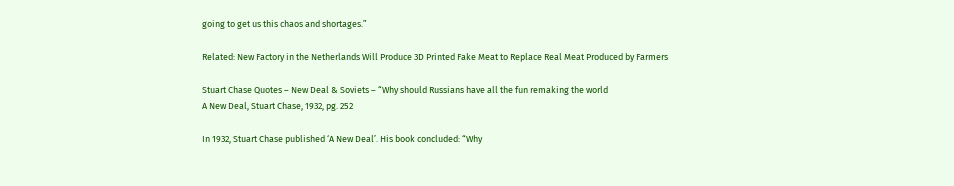going to get us this chaos and shortages.”

Related: New Factory in the Netherlands Will Produce 3D Printed Fake Meat to Replace Real Meat Produced by Farmers

Stuart Chase Quotes – New Deal & Soviets – “Why should Russians have all the fun remaking the world
A New Deal, Stuart Chase, 1932, pg. 252

In 1932, Stuart Chase published ‘A New Deal’. His book concluded: “Why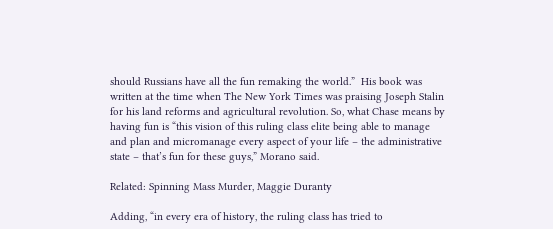should Russians have all the fun remaking the world.”  His book was written at the time when The New York Times was praising Joseph Stalin for his land reforms and agricultural revolution. So, what Chase means by having fun is “this vision of this ruling class elite being able to manage and plan and micromanage every aspect of your life – the administrative state – that’s fun for these guys,” Morano said.

Related: Spinning Mass Murder, Maggie Duranty

Adding, “in every era of history, the ruling class has tried to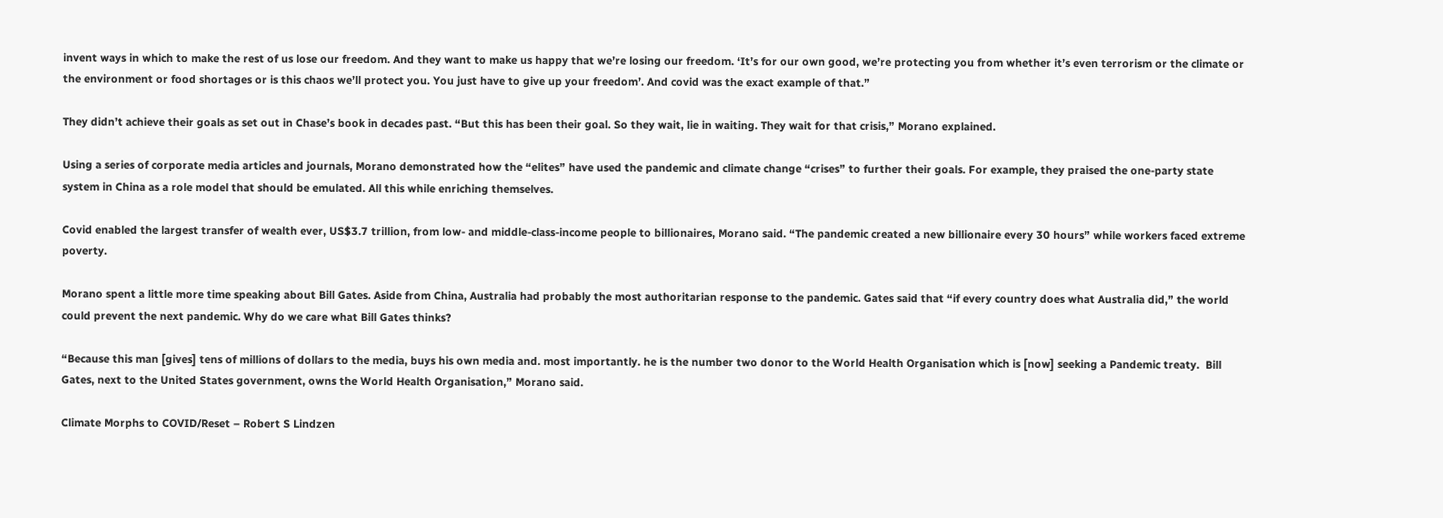invent ways in which to make the rest of us lose our freedom. And they want to make us happy that we’re losing our freedom. ‘It’s for our own good, we’re protecting you from whether it’s even terrorism or the climate or the environment or food shortages or is this chaos we’ll protect you. You just have to give up your freedom’. And covid was the exact example of that.”

They didn’t achieve their goals as set out in Chase’s book in decades past. “But this has been their goal. So they wait, lie in waiting. They wait for that crisis,” Morano explained.

Using a series of corporate media articles and journals, Morano demonstrated how the “elites” have used the pandemic and climate change “crises” to further their goals. For example, they praised the one-party state system in China as a role model that should be emulated. All this while enriching themselves.

Covid enabled the largest transfer of wealth ever, US$3.7 trillion, from low- and middle-class-income people to billionaires, Morano said. “The pandemic created a new billionaire every 30 hours” while workers faced extreme poverty.

Morano spent a little more time speaking about Bill Gates. Aside from China, Australia had probably the most authoritarian response to the pandemic. Gates said that “if every country does what Australia did,” the world could prevent the next pandemic. Why do we care what Bill Gates thinks?

“Because this man [gives] tens of millions of dollars to the media, buys his own media and. most importantly. he is the number two donor to the World Health Organisation which is [now] seeking a Pandemic treaty.  Bill Gates, next to the United States government, owns the World Health Organisation,” Morano said.

Climate Morphs to COVID/Reset – Robert S Lindzen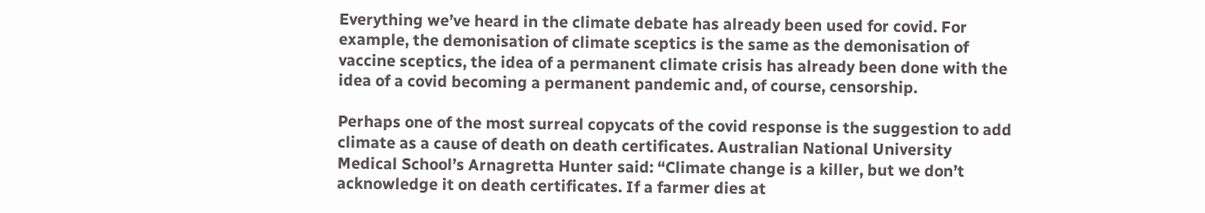Everything we’ve heard in the climate debate has already been used for covid. For example, the demonisation of climate sceptics is the same as the demonisation of vaccine sceptics, the idea of a permanent climate crisis has already been done with the idea of a covid becoming a permanent pandemic and, of course, censorship.

Perhaps one of the most surreal copycats of the covid response is the suggestion to add climate as a cause of death on death certificates. Australian National University Medical School’s Arnagretta Hunter said: “Climate change is a killer, but we don’t acknowledge it on death certificates. If a farmer dies at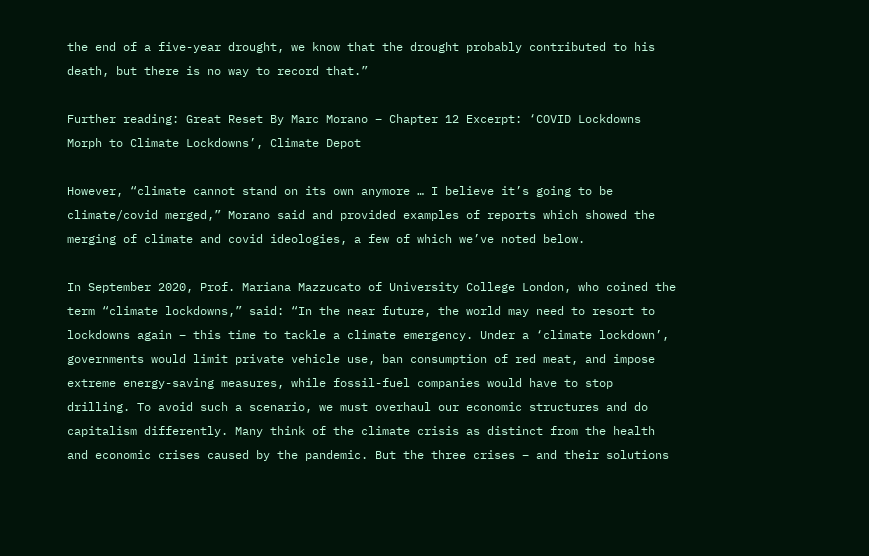the end of a five-year drought, we know that the drought probably contributed to his death, but there is no way to record that.”

Further reading: Great Reset By Marc Morano – Chapter 12 Excerpt: ‘COVID Lockdowns Morph to Climate Lockdowns’, Climate Depot

However, “climate cannot stand on its own anymore … I believe it’s going to be climate/covid merged,” Morano said and provided examples of reports which showed the merging of climate and covid ideologies, a few of which we’ve noted below.

In September 2020, Prof. Mariana Mazzucato of University College London, who coined the term “climate lockdowns,” said: “In the near future, the world may need to resort to lockdowns again – this time to tackle a climate emergency. Under a ‘climate lockdown’, governments would limit private vehicle use, ban consumption of red meat, and impose extreme energy-saving measures, while fossil-fuel companies would have to stop drilling. To avoid such a scenario, we must overhaul our economic structures and do capitalism differently. Many think of the climate crisis as distinct from the health and economic crises caused by the pandemic. But the three crises – and their solutions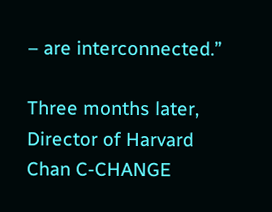– are interconnected.”

Three months later, Director of Harvard Chan C-CHANGE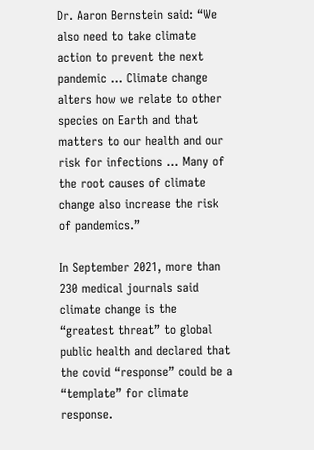Dr. Aaron Bernstein said: “We also need to take climate action to prevent the next pandemic … Climate change alters how we relate to other species on Earth and that matters to our health and our risk for infections … Many of the root causes of climate change also increase the risk of pandemics.”

In September 2021, more than 230 medical journals said climate change is the “greatest threat” to global public health and declared that the covid “response” could be a “template” for climate response.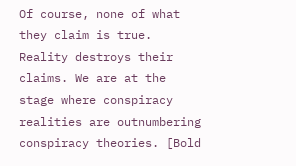Of course, none of what they claim is true. Reality destroys their claims. We are at the stage where conspiracy realities are outnumbering conspiracy theories. [Bold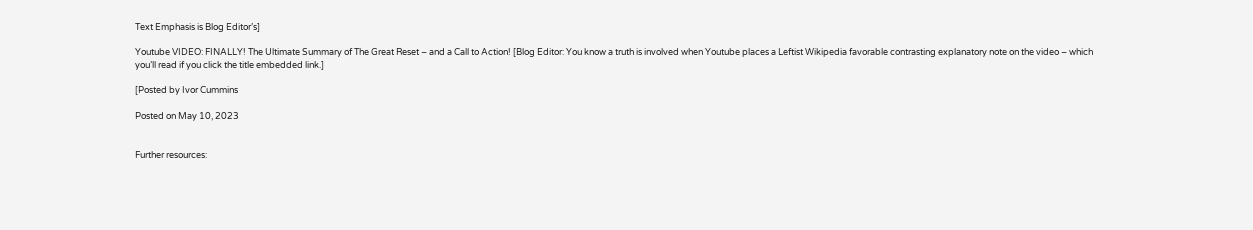Text Emphasis is Blog Editor’s]

Youtube VIDEO: FINALLY! The Ultimate Summary of The Great Reset – and a Call to Action! [Blog Editor: You know a truth is involved when Youtube places a Leftist Wikipedia favorable contrasting explanatory note on the video – which you’ll read if you click the title embedded link.]

[Posted by Ivor Cummins

Posted on May 10, 2023


Further resources: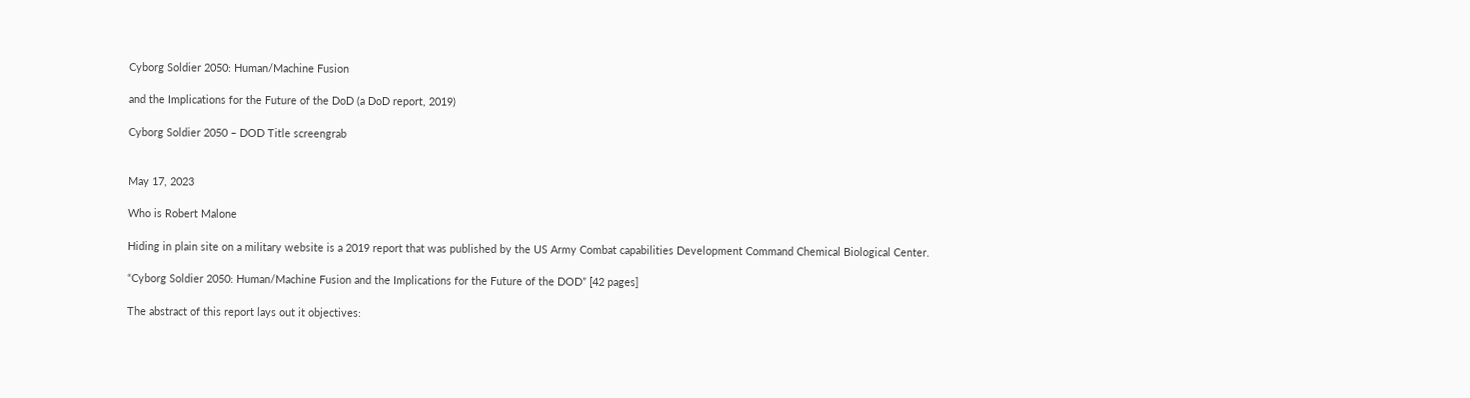Cyborg Soldier 2050: Human/Machine Fusion

and the Implications for the Future of the DoD (a DoD report, 2019)

Cyborg Soldier 2050 – DOD Title screengrab


May 17, 2023

Who is Robert Malone

Hiding in plain site on a military website is a 2019 report that was published by the US Army Combat capabilities Development Command Chemical Biological Center.

“Cyborg Soldier 2050: Human/Machine Fusion and the Implications for the Future of the DOD” [42 pages]

The abstract of this report lays out it objectives: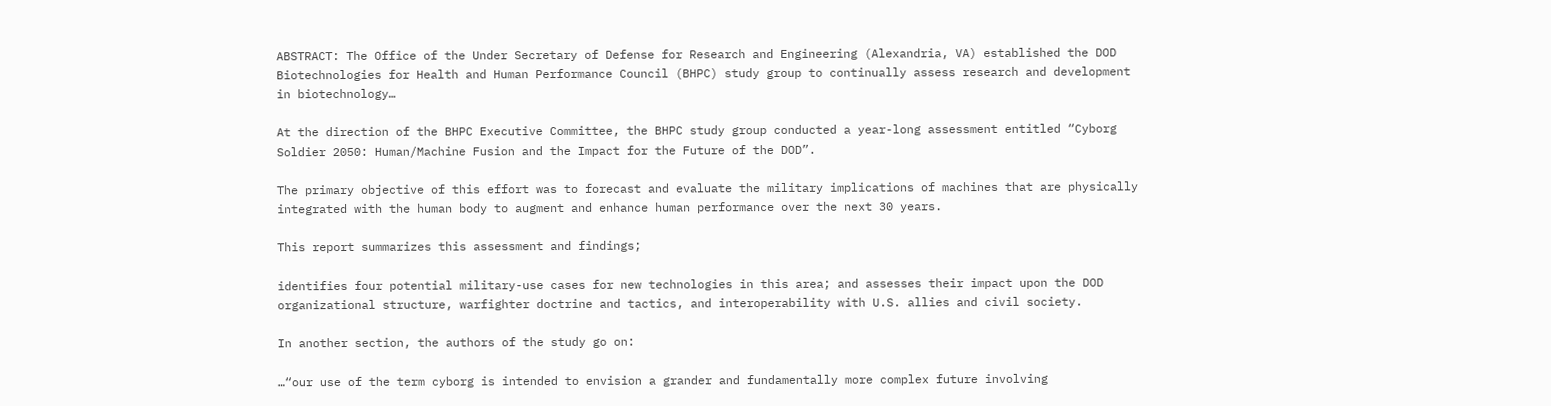ABSTRACT: The Office of the Under Secretary of Defense for Research and Engineering (Alexandria, VA) established the DOD Biotechnologies for Health and Human Performance Council (BHPC) study group to continually assess research and development in biotechnology…

At the direction of the BHPC Executive Committee, the BHPC study group conducted a year-long assessment entitled “Cyborg Soldier 2050: Human/Machine Fusion and the Impact for the Future of the DOD”.

The primary objective of this effort was to forecast and evaluate the military implications of machines that are physically integrated with the human body to augment and enhance human performance over the next 30 years.

This report summarizes this assessment and findings;

identifies four potential military-use cases for new technologies in this area; and assesses their impact upon the DOD organizational structure, warfighter doctrine and tactics, and interoperability with U.S. allies and civil society.

In another section, the authors of the study go on:

…“our use of the term cyborg is intended to envision a grander and fundamentally more complex future involving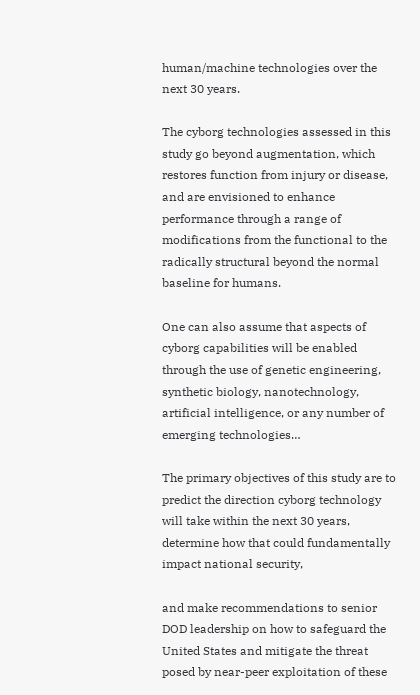human/machine technologies over the next 30 years.

The cyborg technologies assessed in this study go beyond augmentation, which restores function from injury or disease, and are envisioned to enhance performance through a range of modifications from the functional to the radically structural beyond the normal baseline for humans.

One can also assume that aspects of cyborg capabilities will be enabled through the use of genetic engineering, synthetic biology, nanotechnology, artificial intelligence, or any number of emerging technologies…

The primary objectives of this study are to predict the direction cyborg technology will take within the next 30 years, determine how that could fundamentally impact national security,

and make recommendations to senior DOD leadership on how to safeguard the United States and mitigate the threat posed by near-peer exploitation of these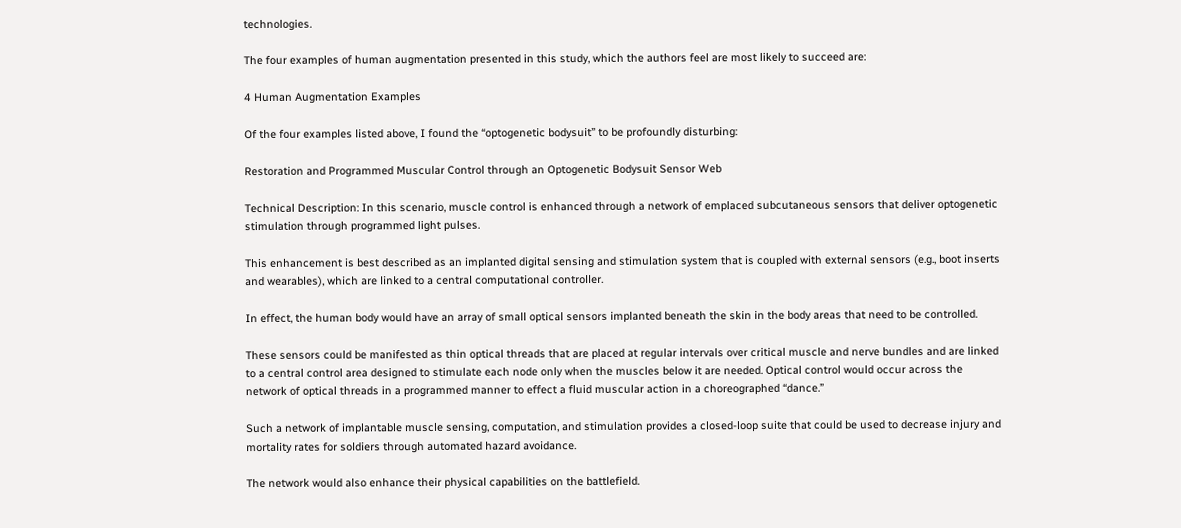technologies.

The four examples of human augmentation presented in this study, which the authors feel are most likely to succeed are:

4 Human Augmentation Examples

Of the four examples listed above, I found the “optogenetic bodysuit” to be profoundly disturbing:

Restoration and Programmed Muscular Control through an Optogenetic Bodysuit Sensor Web

Technical Description: In this scenario, muscle control is enhanced through a network of emplaced subcutaneous sensors that deliver optogenetic stimulation through programmed light pulses.

This enhancement is best described as an implanted digital sensing and stimulation system that is coupled with external sensors (e.g., boot inserts and wearables), which are linked to a central computational controller.

In effect, the human body would have an array of small optical sensors implanted beneath the skin in the body areas that need to be controlled.

These sensors could be manifested as thin optical threads that are placed at regular intervals over critical muscle and nerve bundles and are linked to a central control area designed to stimulate each node only when the muscles below it are needed. Optical control would occur across the network of optical threads in a programmed manner to effect a fluid muscular action in a choreographed “dance.”

Such a network of implantable muscle sensing, computation, and stimulation provides a closed-loop suite that could be used to decrease injury and mortality rates for soldiers through automated hazard avoidance.

The network would also enhance their physical capabilities on the battlefield.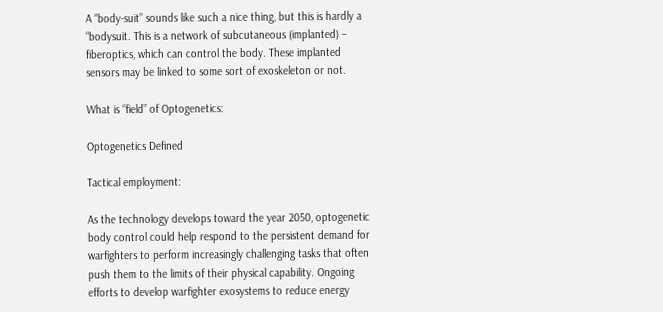A “body-suit” sounds like such a nice thing, but this is hardly a “bodysuit. This is a network of subcutaneous (implanted) – fiberoptics, which can control the body. These implanted sensors may be linked to some sort of exoskeleton or not.

What is “field” of Optogenetics:

Optogenetics Defined

Tactical employment:

As the technology develops toward the year 2050, optogenetic body control could help respond to the persistent demand for warfighters to perform increasingly challenging tasks that often push them to the limits of their physical capability. Ongoing efforts to develop warfighter exosystems to reduce energy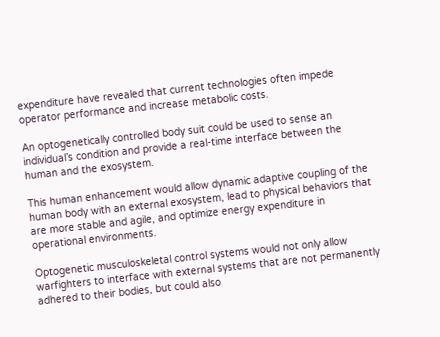expenditure have revealed that current technologies often impede operator performance and increase metabolic costs.

An optogenetically controlled body suit could be used to sense an individual’s condition and provide a real-time interface between the human and the exosystem.

This human enhancement would allow dynamic adaptive coupling of the human body with an external exosystem, lead to physical behaviors that are more stable and agile, and optimize energy expenditure in operational environments.

Optogenetic musculoskeletal control systems would not only allow warfighters to interface with external systems that are not permanently adhered to their bodies, but could also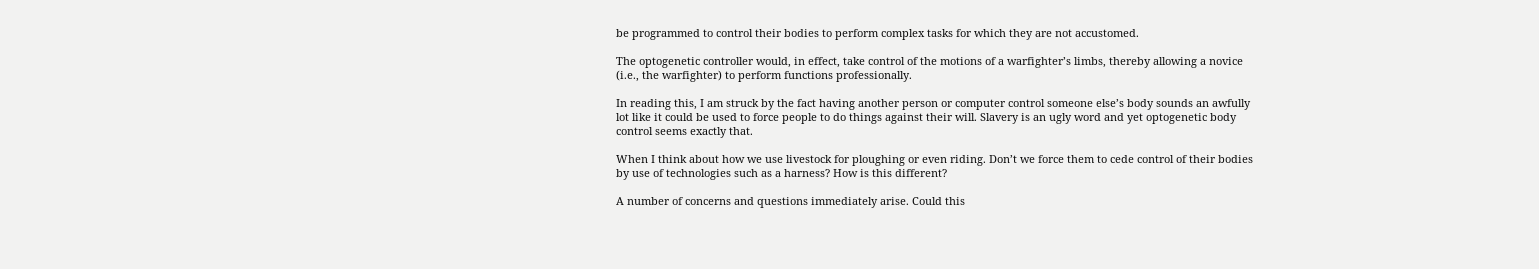be programmed to control their bodies to perform complex tasks for which they are not accustomed.

The optogenetic controller would, in effect, take control of the motions of a warfighter’s limbs, thereby allowing a novice (i.e., the warfighter) to perform functions professionally.

In reading this, I am struck by the fact having another person or computer control someone else’s body sounds an awfully lot like it could be used to force people to do things against their will. Slavery is an ugly word and yet optogenetic body control seems exactly that.

When I think about how we use livestock for ploughing or even riding. Don’t we force them to cede control of their bodies by use of technologies such as a harness? How is this different?

A number of concerns and questions immediately arise. Could this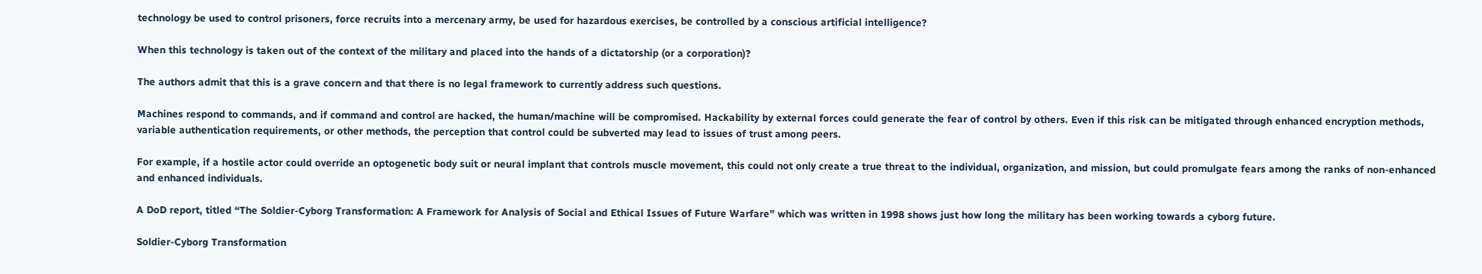technology be used to control prisoners, force recruits into a mercenary army, be used for hazardous exercises, be controlled by a conscious artificial intelligence?

When this technology is taken out of the context of the military and placed into the hands of a dictatorship (or a corporation)?

The authors admit that this is a grave concern and that there is no legal framework to currently address such questions.

Machines respond to commands, and if command and control are hacked, the human/machine will be compromised. Hackability by external forces could generate the fear of control by others. Even if this risk can be mitigated through enhanced encryption methods, variable authentication requirements, or other methods, the perception that control could be subverted may lead to issues of trust among peers.

For example, if a hostile actor could override an optogenetic body suit or neural implant that controls muscle movement, this could not only create a true threat to the individual, organization, and mission, but could promulgate fears among the ranks of non-enhanced and enhanced individuals.

A DoD report, titled “The Soldier-Cyborg Transformation: A Framework for Analysis of Social and Ethical Issues of Future Warfare” which was written in 1998 shows just how long the military has been working towards a cyborg future.

Soldier-Cyborg Transformation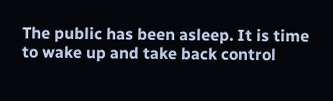The public has been asleep. It is time to wake up and take back control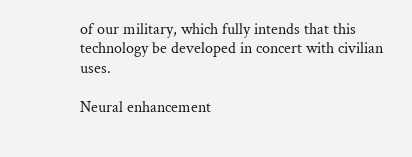of our military, which fully intends that this technology be developed in concert with civilian uses.

Neural enhancement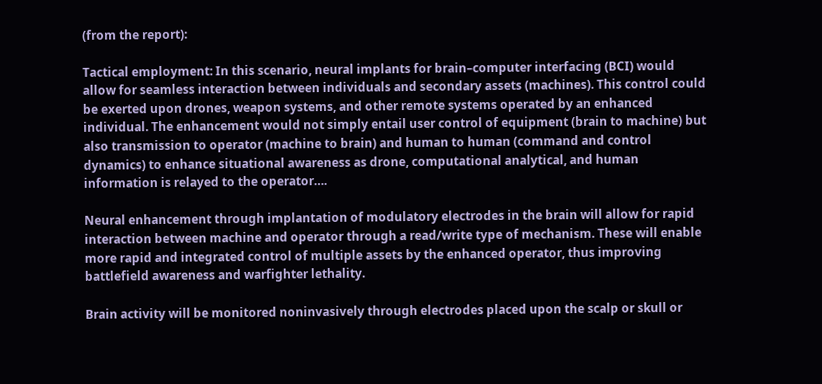(from the report):

Tactical employment: In this scenario, neural implants for brain–computer interfacing (BCI) would allow for seamless interaction between individuals and secondary assets (machines). This control could be exerted upon drones, weapon systems, and other remote systems operated by an enhanced individual. The enhancement would not simply entail user control of equipment (brain to machine) but also transmission to operator (machine to brain) and human to human (command and control dynamics) to enhance situational awareness as drone, computational analytical, and human information is relayed to the operator….

Neural enhancement through implantation of modulatory electrodes in the brain will allow for rapid interaction between machine and operator through a read/write type of mechanism. These will enable more rapid and integrated control of multiple assets by the enhanced operator, thus improving battlefield awareness and warfighter lethality.

Brain activity will be monitored noninvasively through electrodes placed upon the scalp or skull or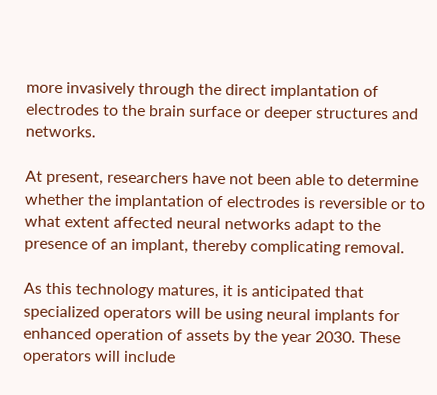more invasively through the direct implantation of electrodes to the brain surface or deeper structures and networks.

At present, researchers have not been able to determine whether the implantation of electrodes is reversible or to what extent affected neural networks adapt to the presence of an implant, thereby complicating removal.

As this technology matures, it is anticipated that specialized operators will be using neural implants for enhanced operation of assets by the year 2030. These operators will include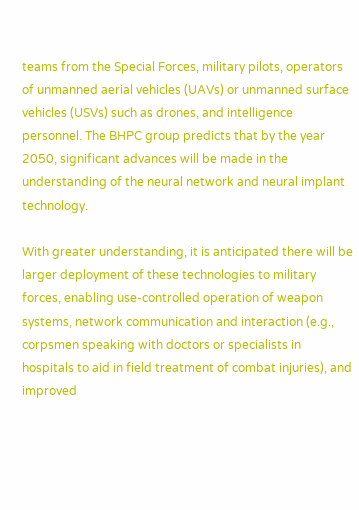teams from the Special Forces, military pilots, operators of unmanned aerial vehicles (UAVs) or unmanned surface vehicles (USVs) such as drones, and intelligence personnel. The BHPC group predicts that by the year 2050, significant advances will be made in the understanding of the neural network and neural implant technology.

With greater understanding, it is anticipated there will be larger deployment of these technologies to military forces, enabling use-controlled operation of weapon systems, network communication and interaction (e.g., corpsmen speaking with doctors or specialists in hospitals to aid in field treatment of combat injuries), and improved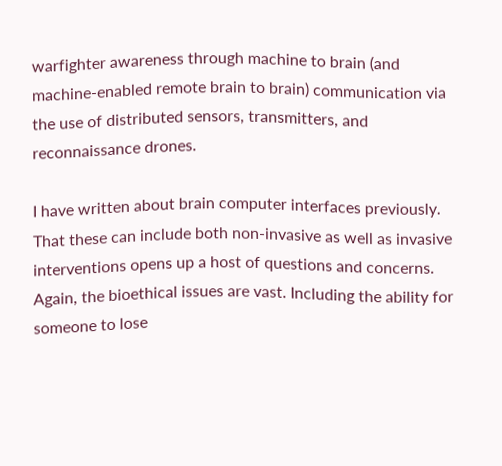warfighter awareness through machine to brain (and machine-enabled remote brain to brain) communication via the use of distributed sensors, transmitters, and reconnaissance drones.

I have written about brain computer interfaces previously. That these can include both non-invasive as well as invasive interventions opens up a host of questions and concerns. Again, the bioethical issues are vast. Including the ability for someone to lose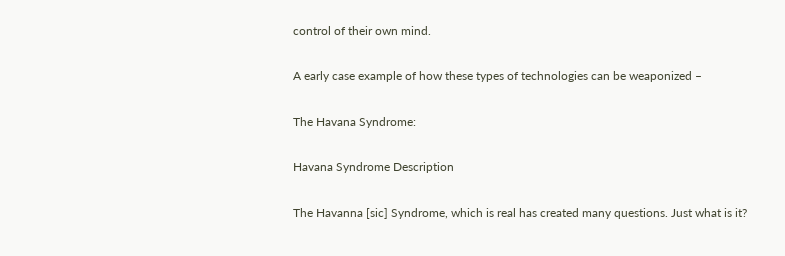control of their own mind.

A early case example of how these types of technologies can be weaponized –

The Havana Syndrome:

Havana Syndrome Description

The Havanna [sic] Syndrome, which is real has created many questions. Just what is it?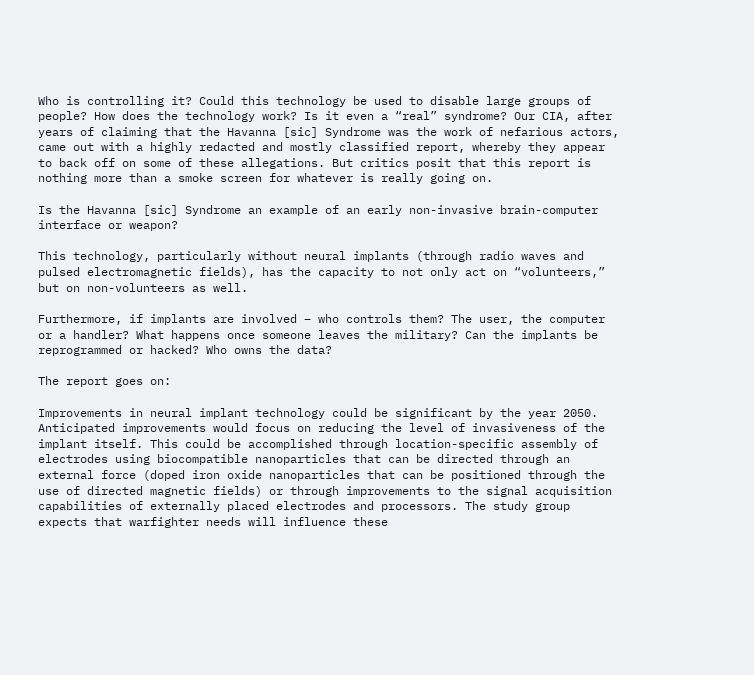Who is controlling it? Could this technology be used to disable large groups of people? How does the technology work? Is it even a “real” syndrome? Our CIA, after years of claiming that the Havanna [sic] Syndrome was the work of nefarious actors, came out with a highly redacted and mostly classified report, whereby they appear to back off on some of these allegations. But critics posit that this report is nothing more than a smoke screen for whatever is really going on.

Is the Havanna [sic] Syndrome an example of an early non-invasive brain-computer interface or weapon?

This technology, particularly without neural implants (through radio waves and pulsed electromagnetic fields), has the capacity to not only act on “volunteers,” but on non-volunteers as well.

Furthermore, if implants are involved – who controls them? The user, the computer or a handler? What happens once someone leaves the military? Can the implants be reprogrammed or hacked? Who owns the data?

The report goes on:

Improvements in neural implant technology could be significant by the year 2050. Anticipated improvements would focus on reducing the level of invasiveness of the implant itself. This could be accomplished through location-specific assembly of electrodes using biocompatible nanoparticles that can be directed through an external force (doped iron oxide nanoparticles that can be positioned through the use of directed magnetic fields) or through improvements to the signal acquisition capabilities of externally placed electrodes and processors. The study group expects that warfighter needs will influence these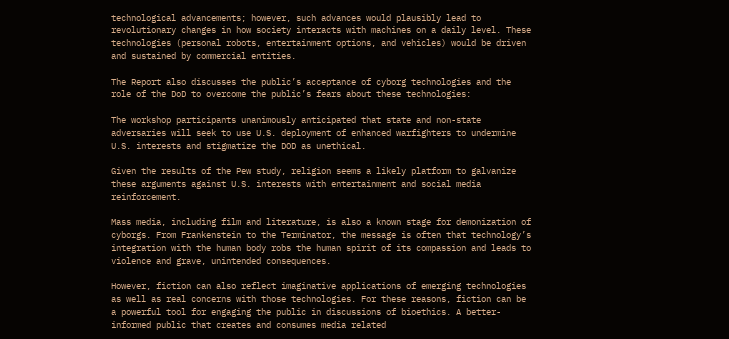technological advancements; however, such advances would plausibly lead to revolutionary changes in how society interacts with machines on a daily level. These technologies (personal robots, entertainment options, and vehicles) would be driven and sustained by commercial entities.

The Report also discusses the public’s acceptance of cyborg technologies and the role of the DoD to overcome the public’s fears about these technologies:

The workshop participants unanimously anticipated that state and non-state adversaries will seek to use U.S. deployment of enhanced warfighters to undermine U.S. interests and stigmatize the DOD as unethical.

Given the results of the Pew study, religion seems a likely platform to galvanize these arguments against U.S. interests with entertainment and social media reinforcement.

Mass media, including film and literature, is also a known stage for demonization of cyborgs. From Frankenstein to the Terminator, the message is often that technology’s integration with the human body robs the human spirit of its compassion and leads to violence and grave, unintended consequences.

However, fiction can also reflect imaginative applications of emerging technologies as well as real concerns with those technologies. For these reasons, fiction can be a powerful tool for engaging the public in discussions of bioethics. A better-informed public that creates and consumes media related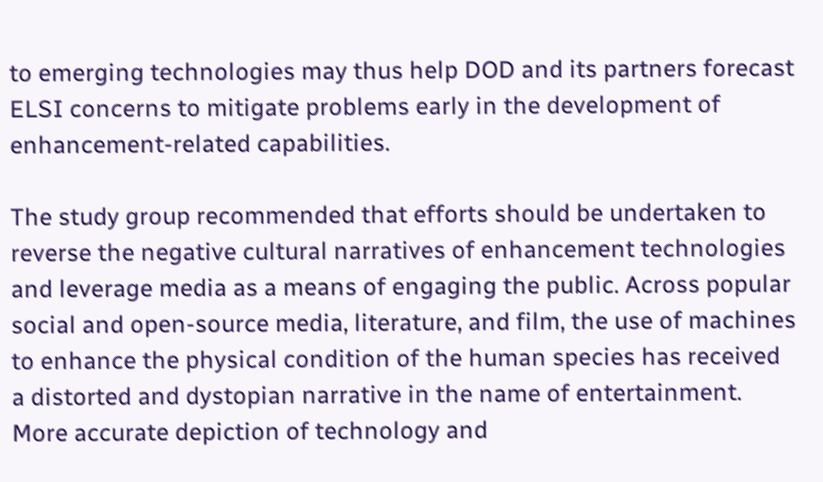to emerging technologies may thus help DOD and its partners forecast ELSI concerns to mitigate problems early in the development of enhancement-related capabilities.

The study group recommended that efforts should be undertaken to reverse the negative cultural narratives of enhancement technologies and leverage media as a means of engaging the public. Across popular social and open-source media, literature, and film, the use of machines to enhance the physical condition of the human species has received a distorted and dystopian narrative in the name of entertainment. More accurate depiction of technology and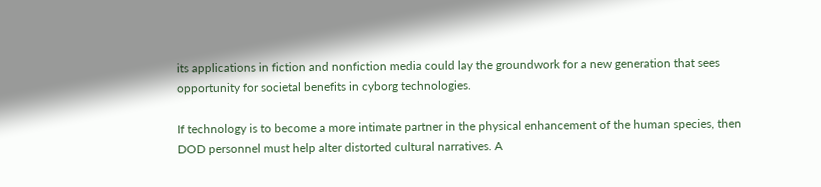its applications in fiction and nonfiction media could lay the groundwork for a new generation that sees opportunity for societal benefits in cyborg technologies.

If technology is to become a more intimate partner in the physical enhancement of the human species, then DOD personnel must help alter distorted cultural narratives. A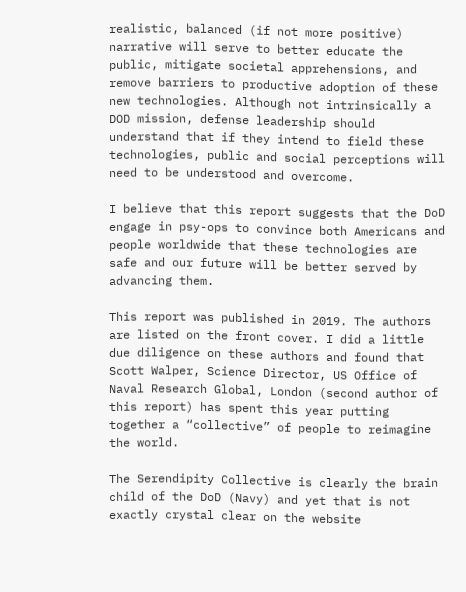realistic, balanced (if not more positive) narrative will serve to better educate the public, mitigate societal apprehensions, and remove barriers to productive adoption of these new technologies. Although not intrinsically a DOD mission, defense leadership should understand that if they intend to field these technologies, public and social perceptions will need to be understood and overcome.

I believe that this report suggests that the DoD engage in psy-ops to convince both Americans and people worldwide that these technologies are safe and our future will be better served by advancing them.

This report was published in 2019. The authors are listed on the front cover. I did a little due diligence on these authors and found that Scott Walper, Science Director, US Office of Naval Research Global, London (second author of this report) has spent this year putting together a “collective” of people to reimagine the world.

The Serendipity Collective is clearly the brain child of the DoD (Navy) and yet that is not exactly crystal clear on the website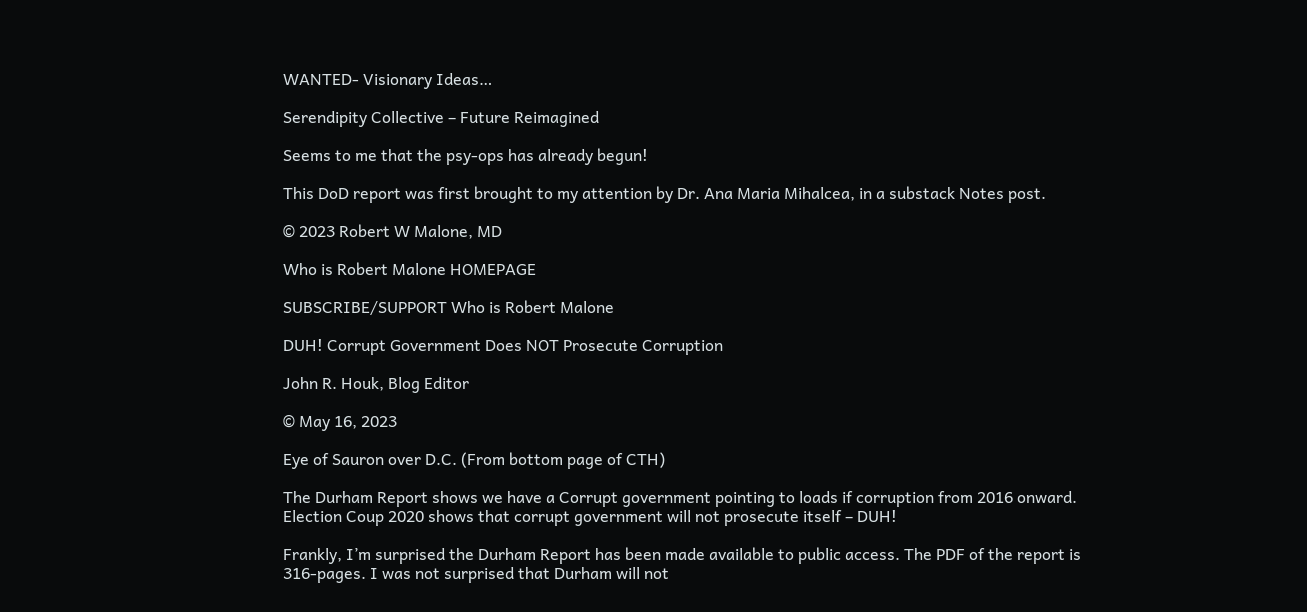WANTED- Visionary Ideas…

Serendipity Collective – Future Reimagined

Seems to me that the psy-ops has already begun!

This DoD report was first brought to my attention by Dr. Ana Maria Mihalcea, in a substack Notes post.

© 2023 Robert W Malone, MD

Who is Robert Malone HOMEPAGE

SUBSCRIBE/SUPPORT Who is Robert Malone

DUH! Corrupt Government Does NOT Prosecute Corruption

John R. Houk, Blog Editor

© May 16, 2023

Eye of Sauron over D.C. (From bottom page of CTH)

The Durham Report shows we have a Corrupt government pointing to loads if corruption from 2016 onward. Election Coup 2020 shows that corrupt government will not prosecute itself – DUH!

Frankly, I’m surprised the Durham Report has been made available to public access. The PDF of the report is 316-pages. I was not surprised that Durham will not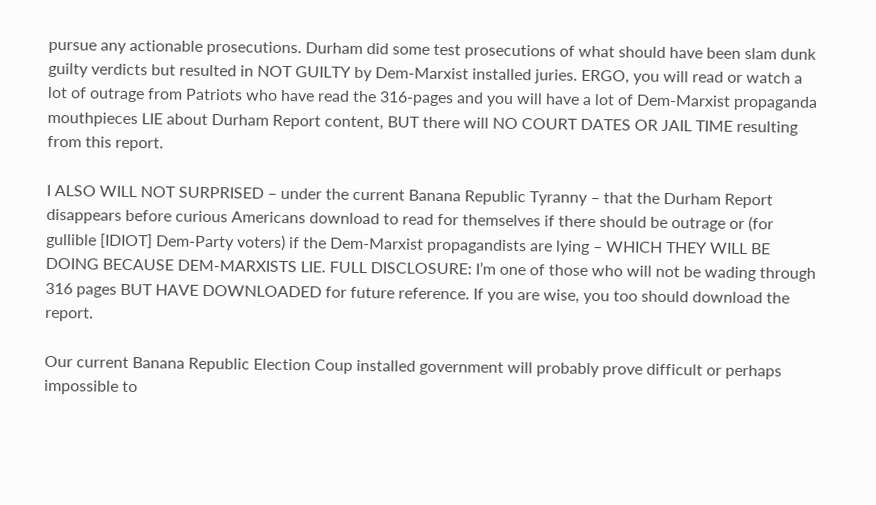pursue any actionable prosecutions. Durham did some test prosecutions of what should have been slam dunk guilty verdicts but resulted in NOT GUILTY by Dem-Marxist installed juries. ERGO, you will read or watch a lot of outrage from Patriots who have read the 316-pages and you will have a lot of Dem-Marxist propaganda mouthpieces LIE about Durham Report content, BUT there will NO COURT DATES OR JAIL TIME resulting from this report.

I ALSO WILL NOT SURPRISED – under the current Banana Republic Tyranny – that the Durham Report disappears before curious Americans download to read for themselves if there should be outrage or (for gullible [IDIOT] Dem-Party voters) if the Dem-Marxist propagandists are lying – WHICH THEY WILL BE DOING BECAUSE DEM-MARXISTS LIE. FULL DISCLOSURE: I’m one of those who will not be wading through 316 pages BUT HAVE DOWNLOADED for future reference. If you are wise, you too should download the report.

Our current Banana Republic Election Coup installed government will probably prove difficult or perhaps impossible to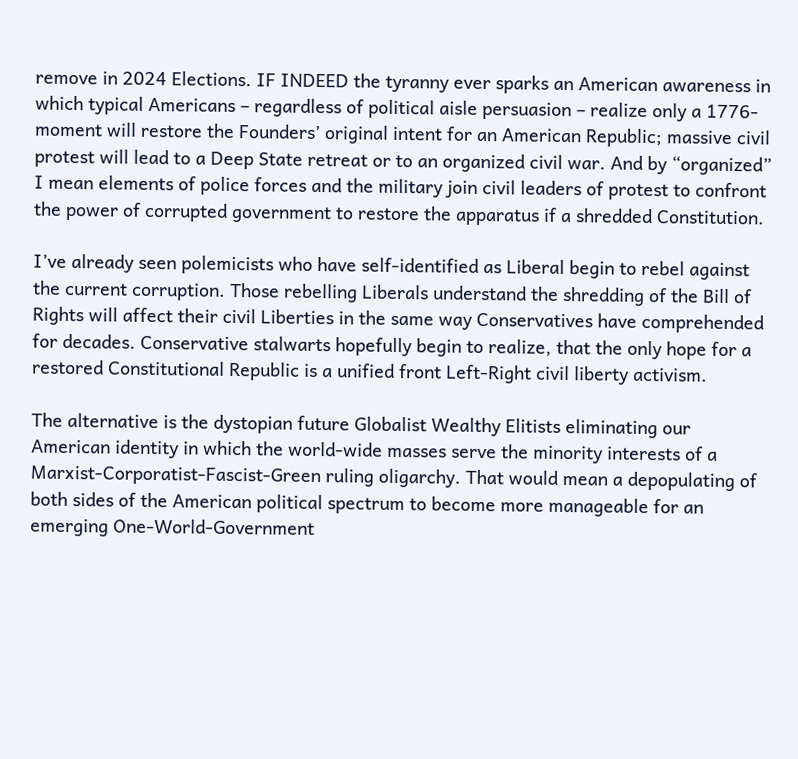remove in 2024 Elections. IF INDEED the tyranny ever sparks an American awareness in which typical Americans – regardless of political aisle persuasion – realize only a 1776-moment will restore the Founders’ original intent for an American Republic; massive civil protest will lead to a Deep State retreat or to an organized civil war. And by “organized” I mean elements of police forces and the military join civil leaders of protest to confront the power of corrupted government to restore the apparatus if a shredded Constitution.

I’ve already seen polemicists who have self-identified as Liberal begin to rebel against the current corruption. Those rebelling Liberals understand the shredding of the Bill of Rights will affect their civil Liberties in the same way Conservatives have comprehended for decades. Conservative stalwarts hopefully begin to realize, that the only hope for a restored Constitutional Republic is a unified front Left-Right civil liberty activism.

The alternative is the dystopian future Globalist Wealthy Elitists eliminating our American identity in which the world-wide masses serve the minority interests of a Marxist-Corporatist-Fascist-Green ruling oligarchy. That would mean a depopulating of both sides of the American political spectrum to become more manageable for an emerging One-World-Government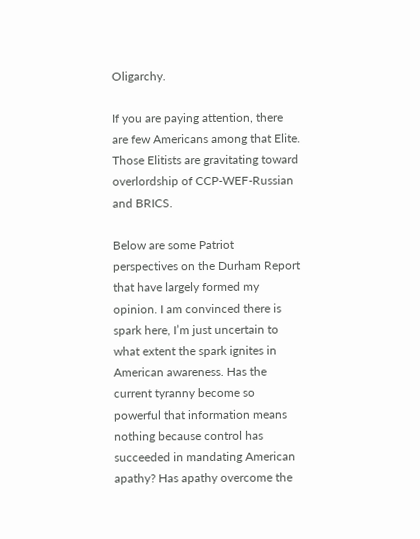Oligarchy.

If you are paying attention, there are few Americans among that Elite. Those Elitists are gravitating toward overlordship of CCP-WEF-Russian and BRICS.

Below are some Patriot perspectives on the Durham Report that have largely formed my opinion. I am convinced there is spark here, I’m just uncertain to what extent the spark ignites in American awareness. Has the current tyranny become so powerful that information means nothing because control has succeeded in mandating American apathy? Has apathy overcome the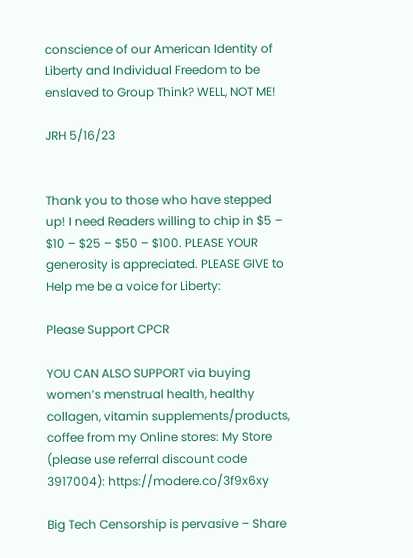conscience of our American Identity of Liberty and Individual Freedom to be enslaved to Group Think? WELL, NOT ME!

JRH 5/16/23


Thank you to those who have stepped up! I need Readers willing to chip in $5 – $10 – $25 – $50 – $100. PLEASE YOUR generosity is appreciated. PLEASE GIVE to Help me be a voice for Liberty:

Please Support CPCR

YOU CAN ALSO SUPPORT via buying women’s menstrual health, healthy collagen, vitamin supplements/products, coffee from my Online stores: My Store (please use referral discount code 3917004): https://modere.co/3f9x6xy

Big Tech Censorship is pervasive – Share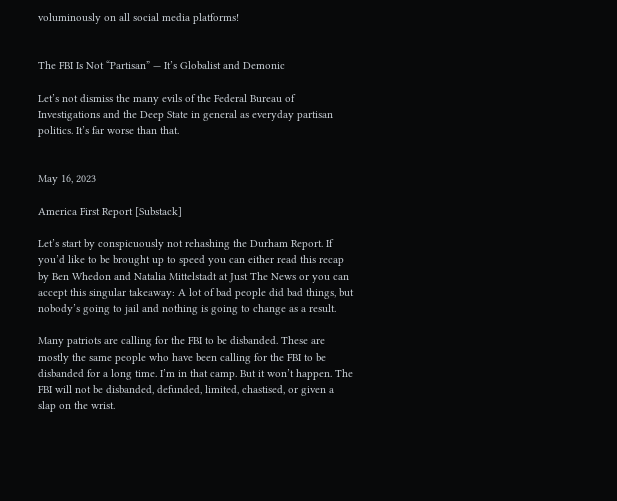voluminously on all social media platforms!


The FBI Is Not “Partisan” — It’s Globalist and Demonic

Let’s not dismiss the many evils of the Federal Bureau of Investigations and the Deep State in general as everyday partisan politics. It’s far worse than that.


May 16, 2023

America First Report [Substack]

Let’s start by conspicuously not rehashing the Durham Report. If you’d like to be brought up to speed you can either read this recap by Ben Whedon and Natalia Mittelstadt at Just The News or you can accept this singular takeaway: A lot of bad people did bad things, but nobody’s going to jail and nothing is going to change as a result.

Many patriots are calling for the FBI to be disbanded. These are mostly the same people who have been calling for the FBI to be disbanded for a long time. I’m in that camp. But it won’t happen. The FBI will not be disbanded, defunded, limited, chastised, or given a slap on the wrist.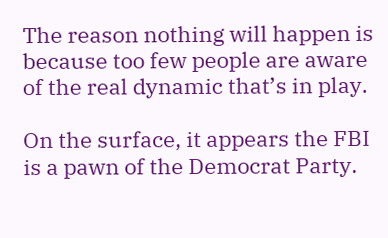The reason nothing will happen is because too few people are aware of the real dynamic that’s in play.

On the surface, it appears the FBI is a pawn of the Democrat Party.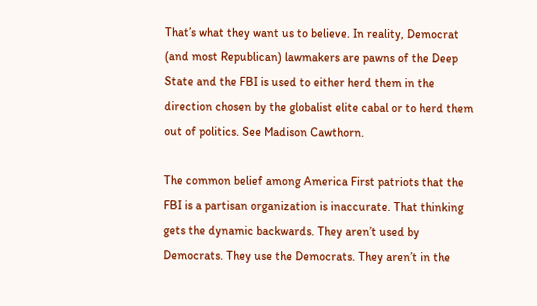That’s what they want us to believe. In reality, Democrat (and most Republican) lawmakers are pawns of the Deep State and the FBI is used to either herd them in the direction chosen by the globalist elite cabal or to herd them out of politics. See Madison Cawthorn.

The common belief among America First patriots that the FBI is a partisan organization is inaccurate. That thinking gets the dynamic backwards. They aren’t used by Democrats. They use the Democrats. They aren’t in the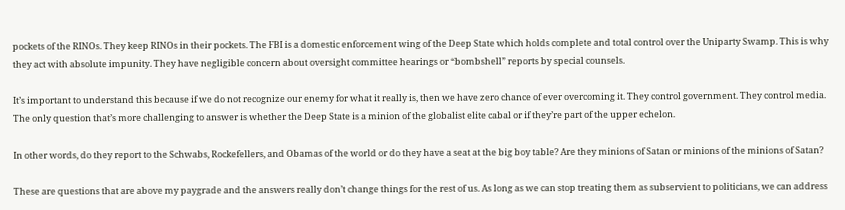pockets of the RINOs. They keep RINOs in their pockets. The FBI is a domestic enforcement wing of the Deep State which holds complete and total control over the Uniparty Swamp. This is why they act with absolute impunity. They have negligible concern about oversight committee hearings or “bombshell” reports by special counsels.

It’s important to understand this because if we do not recognize our enemy for what it really is, then we have zero chance of ever overcoming it. They control government. They control media. The only question that’s more challenging to answer is whether the Deep State is a minion of the globalist elite cabal or if they’re part of the upper echelon.

In other words, do they report to the Schwabs, Rockefellers, and Obamas of the world or do they have a seat at the big boy table? Are they minions of Satan or minions of the minions of Satan?

These are questions that are above my paygrade and the answers really don’t change things for the rest of us. As long as we can stop treating them as subservient to politicians, we can address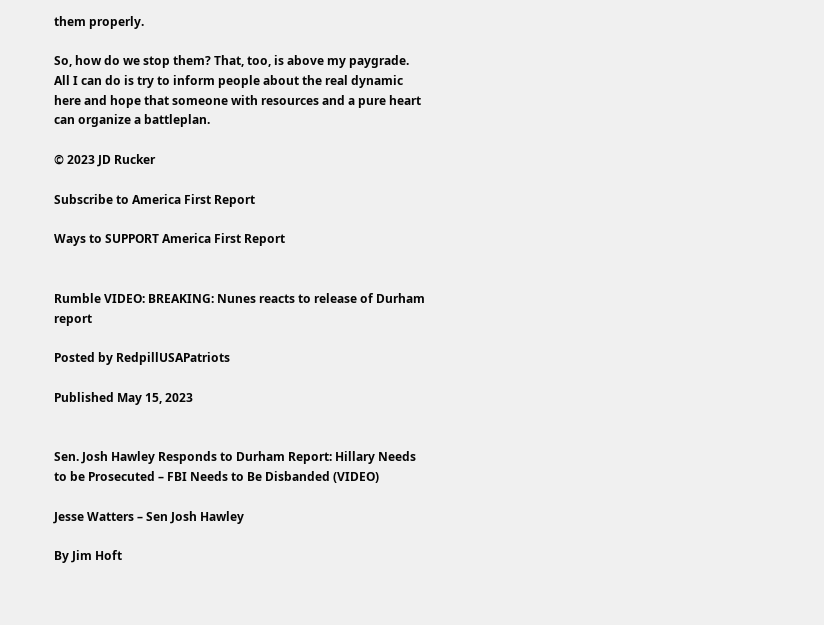them properly.

So, how do we stop them? That, too, is above my paygrade. All I can do is try to inform people about the real dynamic here and hope that someone with resources and a pure heart can organize a battleplan.

© 2023 JD Rucker

Subscribe to America First Report

Ways to SUPPORT America First Report


Rumble VIDEO: BREAKING: Nunes reacts to release of Durham report

Posted by RedpillUSAPatriots

Published May 15, 2023


Sen. Josh Hawley Responds to Durham Report: Hillary Needs to be Prosecuted – FBI Needs to Be Disbanded (VIDEO)

Jesse Watters – Sen Josh Hawley

By Jim Hoft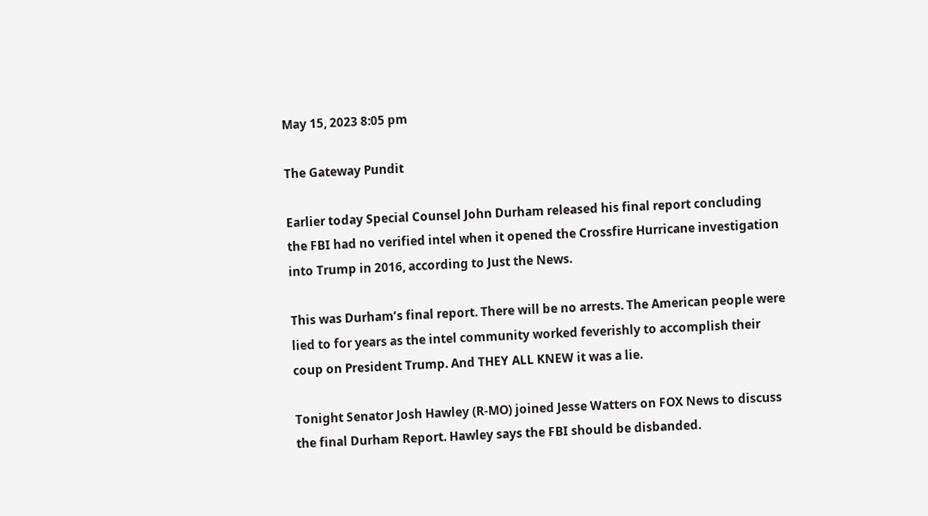May 15, 2023 8:05 pm

The Gateway Pundit

Earlier today Special Counsel John Durham released his final report concluding the FBI had no verified intel when it opened the Crossfire Hurricane investigation into Trump in 2016, according to Just the News.

This was Durham’s final report. There will be no arrests. The American people were lied to for years as the intel community worked feverishly to accomplish their coup on President Trump. And THEY ALL KNEW it was a lie.

Tonight Senator Josh Hawley (R-MO) joined Jesse Watters on FOX News to discuss the final Durham Report. Hawley says the FBI should be disbanded.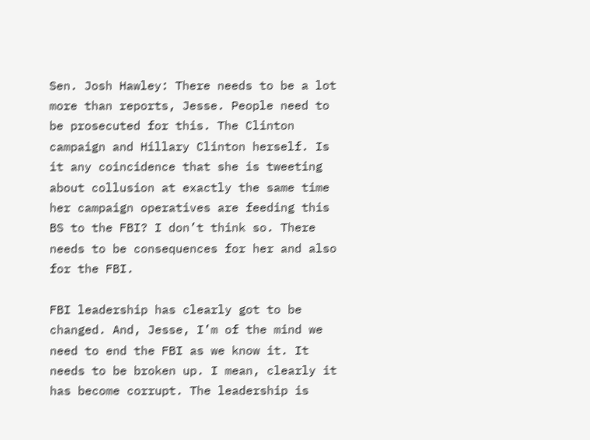Sen. Josh Hawley: There needs to be a lot more than reports, Jesse. People need to be prosecuted for this. The Clinton campaign and Hillary Clinton herself. Is it any coincidence that she is tweeting about collusion at exactly the same time her campaign operatives are feeding this BS to the FBI? I don’t think so. There needs to be consequences for her and also for the FBI.

FBI leadership has clearly got to be changed. And, Jesse, I’m of the mind we need to end the FBI as we know it. It needs to be broken up. I mean, clearly it has become corrupt. The leadership is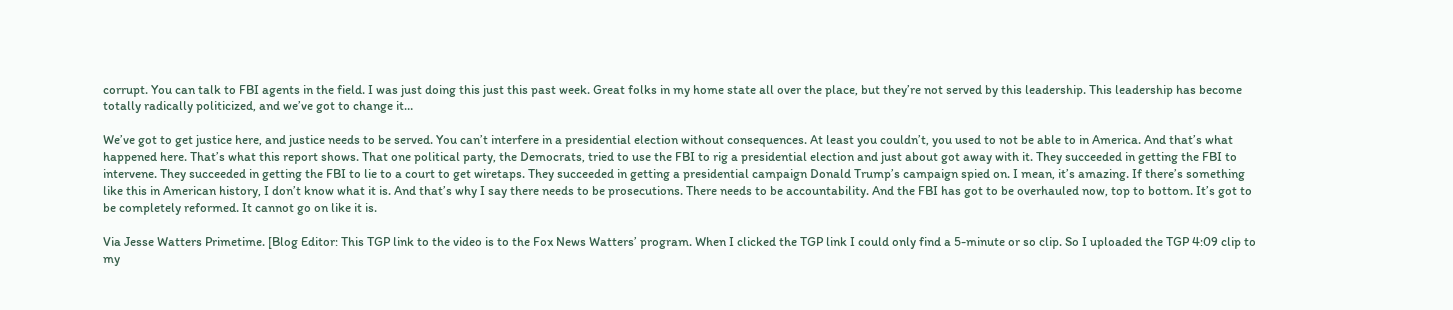corrupt. You can talk to FBI agents in the field. I was just doing this just this past week. Great folks in my home state all over the place, but they’re not served by this leadership. This leadership has become totally radically politicized, and we’ve got to change it…

We’ve got to get justice here, and justice needs to be served. You can’t interfere in a presidential election without consequences. At least you couldn’t, you used to not be able to in America. And that’s what happened here. That’s what this report shows. That one political party, the Democrats, tried to use the FBI to rig a presidential election and just about got away with it. They succeeded in getting the FBI to intervene. They succeeded in getting the FBI to lie to a court to get wiretaps. They succeeded in getting a presidential campaign Donald Trump’s campaign spied on. I mean, it’s amazing. If there’s something like this in American history, I don’t know what it is. And that’s why I say there needs to be prosecutions. There needs to be accountability. And the FBI has got to be overhauled now, top to bottom. It’s got to be completely reformed. It cannot go on like it is.

Via Jesse Watters Primetime. [Blog Editor: This TGP link to the video is to the Fox News Watters’ program. When I clicked the TGP link I could only find a 5-minute or so clip. So I uploaded the TGP 4:09 clip to my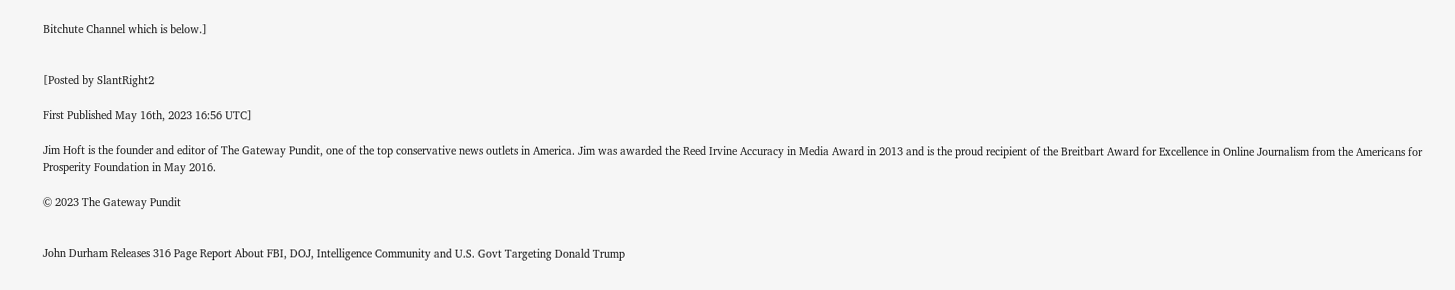Bitchute Channel which is below.]


[Posted by SlantRight2

First Published May 16th, 2023 16:56 UTC]

Jim Hoft is the founder and editor of The Gateway Pundit, one of the top conservative news outlets in America. Jim was awarded the Reed Irvine Accuracy in Media Award in 2013 and is the proud recipient of the Breitbart Award for Excellence in Online Journalism from the Americans for Prosperity Foundation in May 2016.

© 2023 The Gateway Pundit


John Durham Releases 316 Page Report About FBI, DOJ, Intelligence Community and U.S. Govt Targeting Donald Trump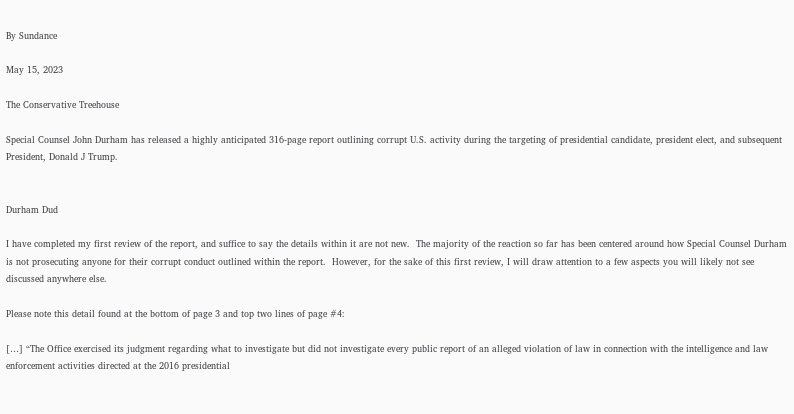By Sundance

May 15, 2023

The Conservative Treehouse

Special Counsel John Durham has released a highly anticipated 316-page report outlining corrupt U.S. activity during the targeting of presidential candidate, president elect, and subsequent President, Donald J Trump.


Durham Dud

I have completed my first review of the report, and suffice to say the details within it are not new.  The majority of the reaction so far has been centered around how Special Counsel Durham is not prosecuting anyone for their corrupt conduct outlined within the report.  However, for the sake of this first review, I will draw attention to a few aspects you will likely not see discussed anywhere else.

Please note this detail found at the bottom of page 3 and top two lines of page #4:

[…] “The Office exercised its judgment regarding what to investigate but did not investigate every public report of an alleged violation of law in connection with the intelligence and law enforcement activities directed at the 2016 presidential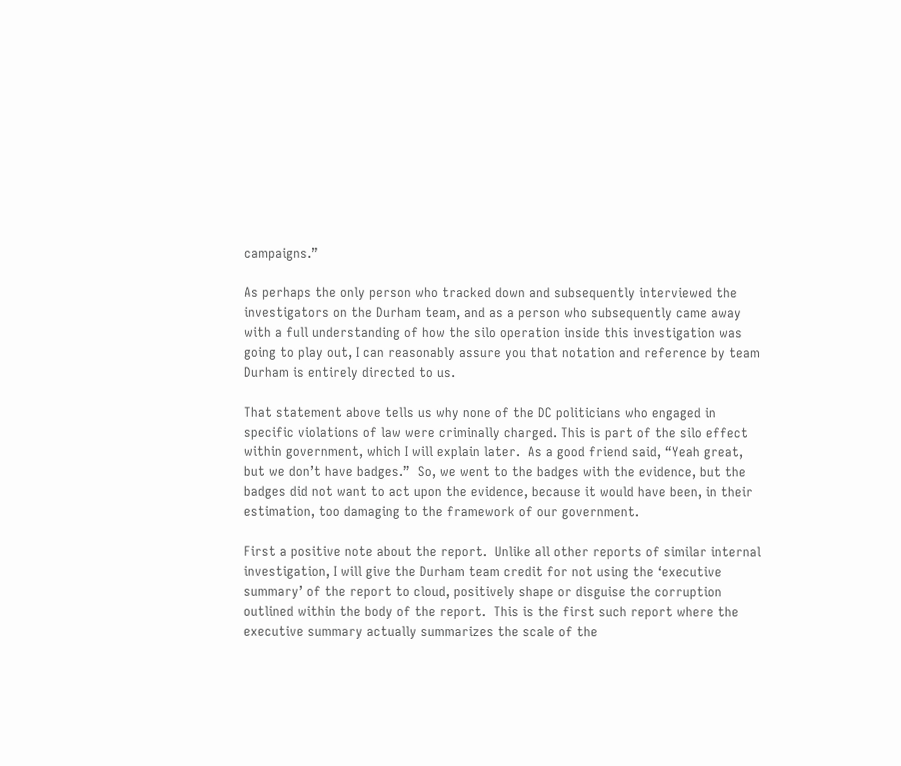campaigns.”

As perhaps the only person who tracked down and subsequently interviewed the investigators on the Durham team, and as a person who subsequently came away with a full understanding of how the silo operation inside this investigation was going to play out, I can reasonably assure you that notation and reference by team Durham is entirely directed to us.

That statement above tells us why none of the DC politicians who engaged in specific violations of law were criminally charged. This is part of the silo effect within government, which I will explain later.  As a good friend said, “Yeah great, but we don’t have badges.”  So, we went to the badges with the evidence, but the badges did not want to act upon the evidence, because it would have been, in their estimation, too damaging to the framework of our government.

First a positive note about the report.  Unlike all other reports of similar internal investigation, I will give the Durham team credit for not using the ‘executive summary’ of the report to cloud, positively shape or disguise the corruption outlined within the body of the report.  This is the first such report where the executive summary actually summarizes the scale of the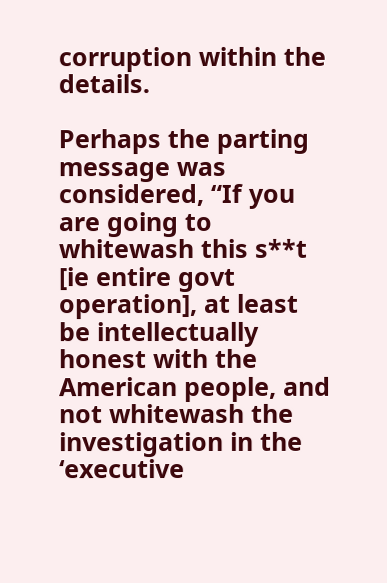corruption within the details.

Perhaps the parting message was considered, “If you are going to whitewash this s**t [ie entire govt operation], at least be intellectually honest with the American people, and not whitewash the investigation in the ‘executive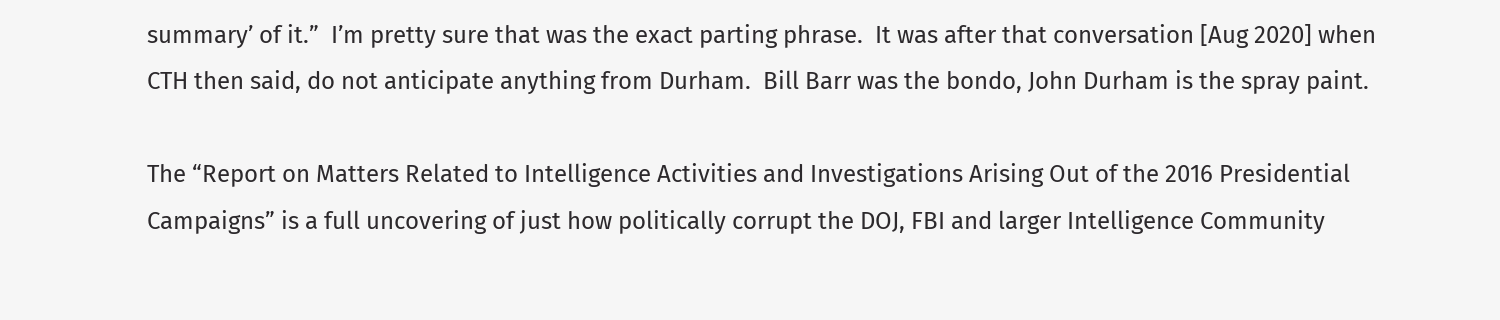summary’ of it.”  I’m pretty sure that was the exact parting phrase.  It was after that conversation [Aug 2020] when CTH then said, do not anticipate anything from Durham.  Bill Barr was the bondo, John Durham is the spray paint.

The “Report on Matters Related to Intelligence Activities and Investigations Arising Out of the 2016 Presidential Campaigns” is a full uncovering of just how politically corrupt the DOJ, FBI and larger Intelligence Community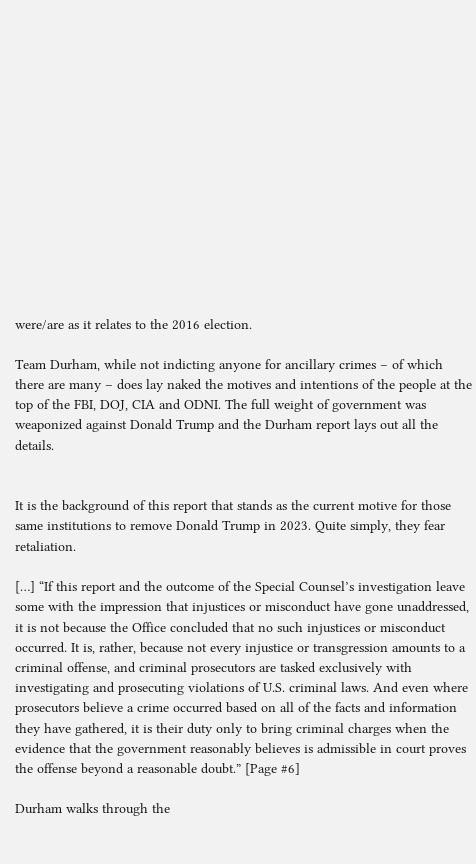were/are as it relates to the 2016 election.

Team Durham, while not indicting anyone for ancillary crimes – of which there are many – does lay naked the motives and intentions of the people at the top of the FBI, DOJ, CIA and ODNI. The full weight of government was weaponized against Donald Trump and the Durham report lays out all the details.


It is the background of this report that stands as the current motive for those same institutions to remove Donald Trump in 2023. Quite simply, they fear retaliation.

[…] “If this report and the outcome of the Special Counsel’s investigation leave some with the impression that injustices or misconduct have gone unaddressed, it is not because the Office concluded that no such injustices or misconduct occurred. It is, rather, because not every injustice or transgression amounts to a criminal offense, and criminal prosecutors are tasked exclusively with investigating and prosecuting violations of U.S. criminal laws. And even where prosecutors believe a crime occurred based on all of the facts and information they have gathered, it is their duty only to bring criminal charges when the evidence that the government reasonably believes is admissible in court proves the offense beyond a reasonable doubt.” [Page #6]

Durham walks through the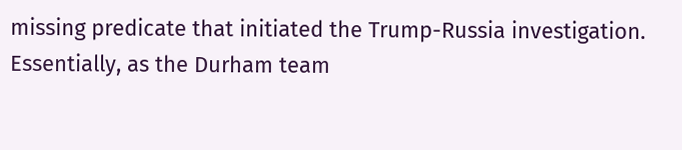missing predicate that initiated the Trump-Russia investigation.  Essentially, as the Durham team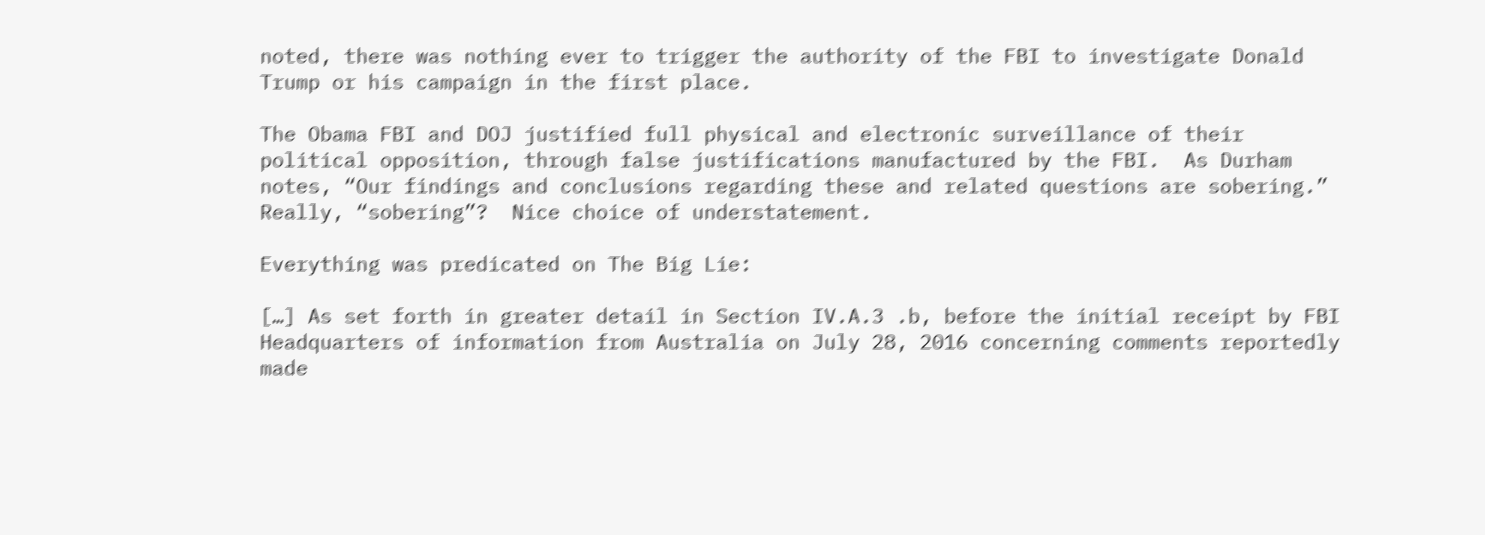noted, there was nothing ever to trigger the authority of the FBI to investigate Donald Trump or his campaign in the first place.

The Obama FBI and DOJ justified full physical and electronic surveillance of their political opposition, through false justifications manufactured by the FBI.  As Durham notes, “Our findings and conclusions regarding these and related questions are sobering.” Really, “sobering”?  Nice choice of understatement.

Everything was predicated on The Big Lie:

[…] As set forth in greater detail in Section IV.A.3 .b, before the initial receipt by FBI Headquarters of information from Australia on July 28, 2016 concerning comments reportedly made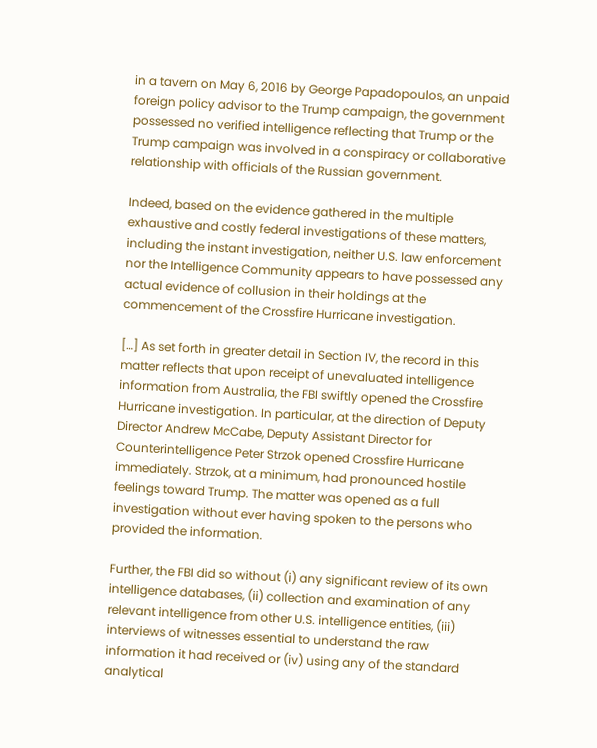in a tavern on May 6, 2016 by George Papadopoulos, an unpaid foreign policy advisor to the Trump campaign, the government possessed no verified intelligence reflecting that Trump or the Trump campaign was involved in a conspiracy or collaborative relationship with officials of the Russian government.

Indeed, based on the evidence gathered in the multiple exhaustive and costly federal investigations of these matters, including the instant investigation, neither U.S. law enforcement nor the Intelligence Community appears to have possessed any actual evidence of collusion in their holdings at the commencement of the Crossfire Hurricane investigation.

[…] As set forth in greater detail in Section IV, the record in this matter reflects that upon receipt of unevaluated intelligence information from Australia, the FBI swiftly opened the Crossfire Hurricane investigation. In particular, at the direction of Deputy Director Andrew McCabe, Deputy Assistant Director for Counterintelligence Peter Strzok opened Crossfire Hurricane immediately. Strzok, at a minimum, had pronounced hostile feelings toward Trump. The matter was opened as a full investigation without ever having spoken to the persons who provided the information.

Further, the FBI did so without (i) any significant review of its own intelligence databases, (ii) collection and examination of any relevant intelligence from other U.S. intelligence entities, (iii) interviews of witnesses essential to understand the raw information it had received or (iv) using any of the standard analytical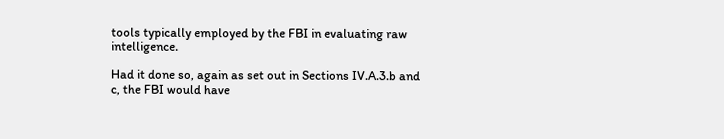tools typically employed by the FBI in evaluating raw intelligence.

Had it done so, again as set out in Sections IV.A.3.b and c, the FBI would have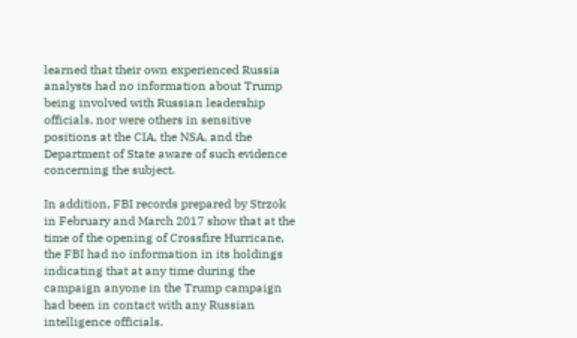learned that their own experienced Russia analysts had no information about Trump being involved with Russian leadership officials, nor were others in sensitive positions at the CIA, the NSA, and the Department of State aware of such evidence concerning the subject.

In addition, FBI records prepared by Strzok in February and March 2017 show that at the time of the opening of Crossfire Hurricane, the FBI had no information in its holdings indicating that at any time during the campaign anyone in the Trump campaign had been in contact with any Russian intelligence officials.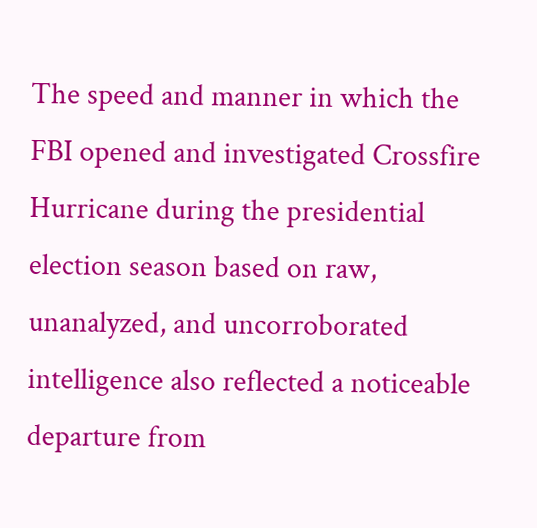The speed and manner in which the FBI opened and investigated Crossfire Hurricane during the presidential election season based on raw, unanalyzed, and uncorroborated intelligence also reflected a noticeable departure from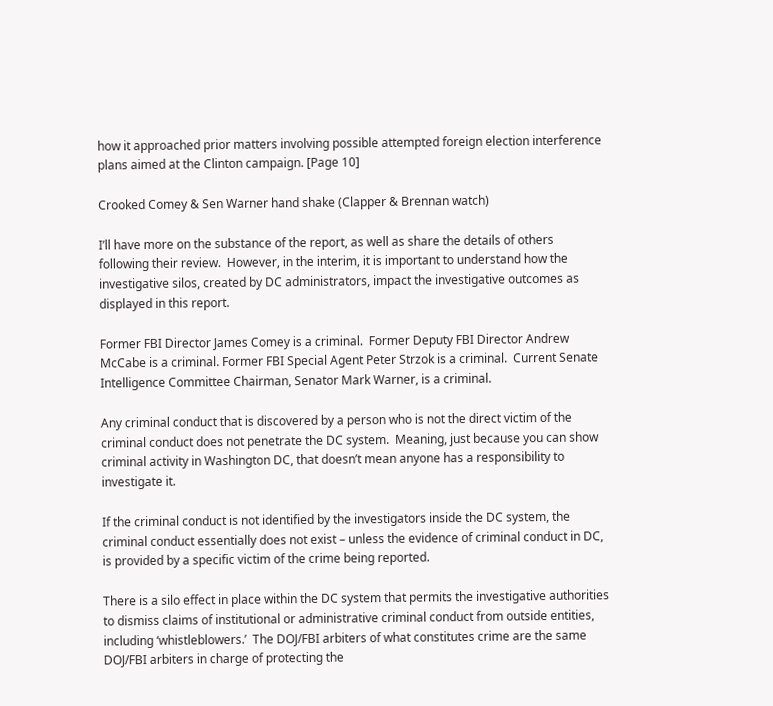how it approached prior matters involving possible attempted foreign election interference plans aimed at the Clinton campaign. [Page 10]

Crooked Comey & Sen Warner hand shake (Clapper & Brennan watch)

I’ll have more on the substance of the report, as well as share the details of others following their review.  However, in the interim, it is important to understand how the investigative silos, created by DC administrators, impact the investigative outcomes as displayed in this report.

Former FBI Director James Comey is a criminal.  Former Deputy FBI Director Andrew McCabe is a criminal. Former FBI Special Agent Peter Strzok is a criminal.  Current Senate Intelligence Committee Chairman, Senator Mark Warner, is a criminal.

Any criminal conduct that is discovered by a person who is not the direct victim of the criminal conduct does not penetrate the DC system.  Meaning, just because you can show criminal activity in Washington DC, that doesn’t mean anyone has a responsibility to investigate it.

If the criminal conduct is not identified by the investigators inside the DC system, the criminal conduct essentially does not exist – unless the evidence of criminal conduct in DC, is provided by a specific victim of the crime being reported.

There is a silo effect in place within the DC system that permits the investigative authorities to dismiss claims of institutional or administrative criminal conduct from outside entities, including ‘whistleblowers.’  The DOJ/FBI arbiters of what constitutes crime are the same DOJ/FBI arbiters in charge of protecting the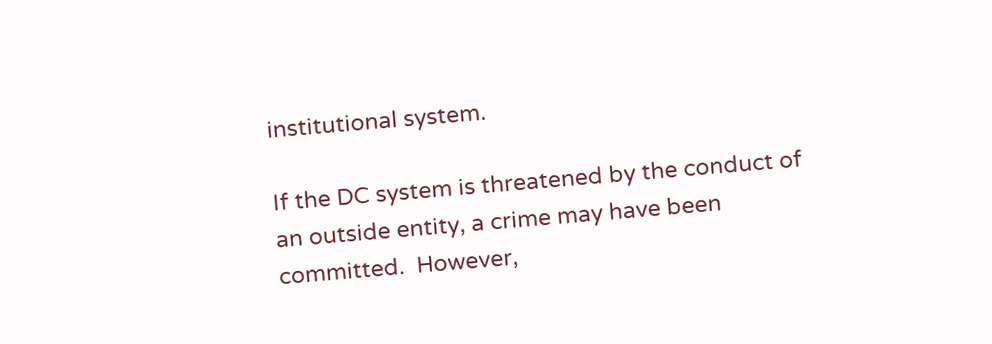institutional system.

If the DC system is threatened by the conduct of an outside entity, a crime may have been committed.  However,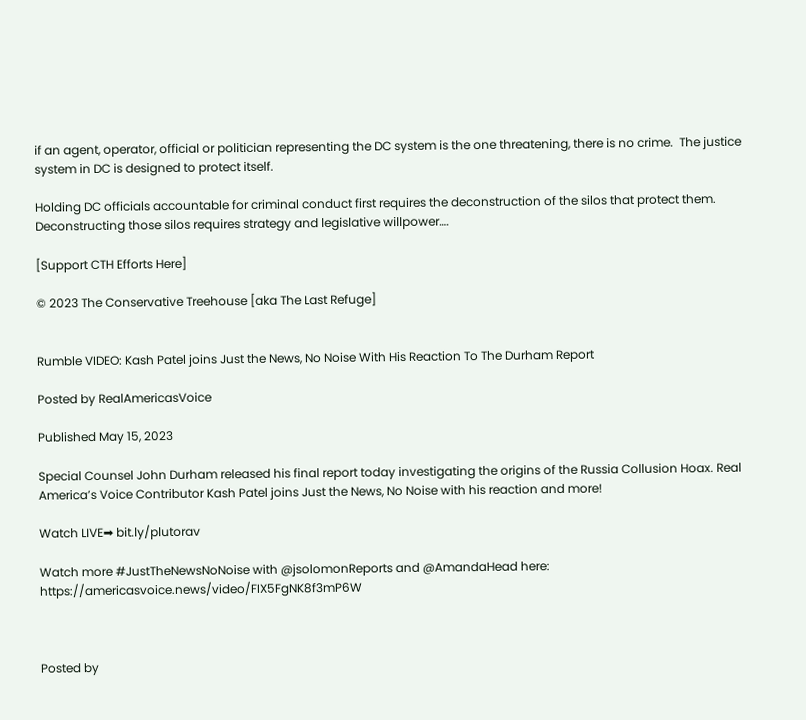if an agent, operator, official or politician representing the DC system is the one threatening, there is no crime.  The justice system in DC is designed to protect itself.

Holding DC officials accountable for criminal conduct first requires the deconstruction of the silos that protect them.  Deconstructing those silos requires strategy and legislative willpower….

[Support CTH Efforts Here]

© 2023 The Conservative Treehouse [aka The Last Refuge]


Rumble VIDEO: Kash Patel joins Just the News, No Noise With His Reaction To The Durham Report

Posted by RealAmericasVoice

Published May 15, 2023

Special Counsel John Durham released his final report today investigating the origins of the Russia Collusion Hoax. Real America’s Voice Contributor Kash Patel joins Just the News, No Noise with his reaction and more!

Watch LIVE➡ bit.ly/plutorav

Watch more #JustTheNewsNoNoise with @jsolomonReports and @AmandaHead here: https://americasvoice.news/video/FIX5FgNK8f3mP6W



Posted by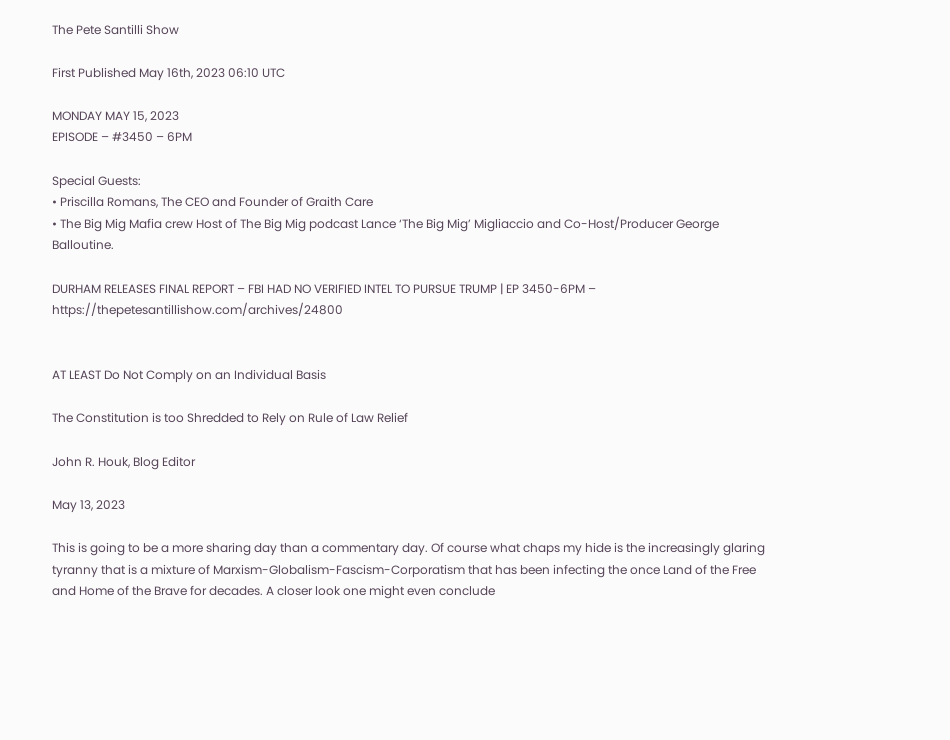The Pete Santilli Show

First Published May 16th, 2023 06:10 UTC

MONDAY MAY 15, 2023
EPISODE – #3450 – 6PM

Special Guests:
• Priscilla Romans, The CEO and Founder of Graith Care
• The Big Mig Mafia crew Host of The Big Mig podcast Lance ‘The Big Mig’ Migliaccio and Co-Host/Producer George Balloutine.

DURHAM RELEASES FINAL REPORT – FBI HAD NO VERIFIED INTEL TO PURSUE TRUMP | EP 3450-6PM – https://thepetesantillishow.com/archives/24800


AT LEAST Do Not Comply on an Individual Basis

The Constitution is too Shredded to Rely on Rule of Law Relief

John R. Houk, Blog Editor

May 13, 2023

This is going to be a more sharing day than a commentary day. Of course what chaps my hide is the increasingly glaring tyranny that is a mixture of Marxism-Globalism-Fascism-Corporatism that has been infecting the once Land of the Free and Home of the Brave for decades. A closer look one might even conclude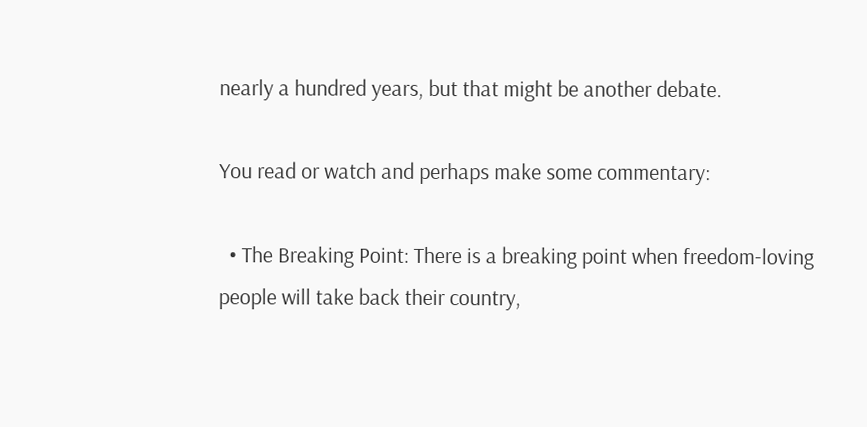nearly a hundred years, but that might be another debate.

You read or watch and perhaps make some commentary:

  • The Breaking Point: There is a breaking point when freedom-loving people will take back their country,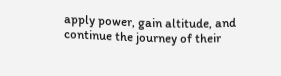apply power, gain altitude, and continue the journey of their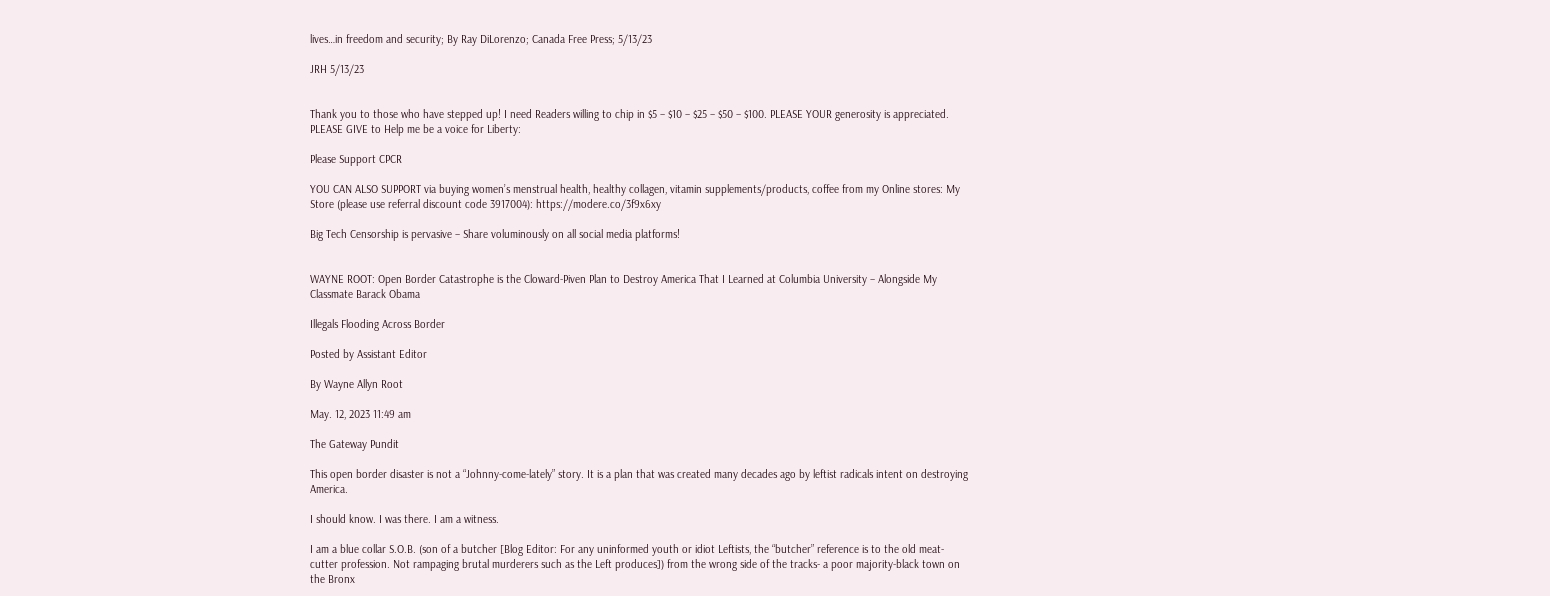lives…in freedom and security; By Ray DiLorenzo; Canada Free Press; 5/13/23

JRH 5/13/23


Thank you to those who have stepped up! I need Readers willing to chip in $5 – $10 – $25 – $50 – $100. PLEASE YOUR generosity is appreciated. PLEASE GIVE to Help me be a voice for Liberty:

Please Support CPCR

YOU CAN ALSO SUPPORT via buying women’s menstrual health, healthy collagen, vitamin supplements/products, coffee from my Online stores: My Store (please use referral discount code 3917004): https://modere.co/3f9x6xy

Big Tech Censorship is pervasive – Share voluminously on all social media platforms!


WAYNE ROOT: Open Border Catastrophe is the Cloward-Piven Plan to Destroy America That I Learned at Columbia University – Alongside My Classmate Barack Obama

Illegals Flooding Across Border

Posted by Assistant Editor

By Wayne Allyn Root

May. 12, 2023 11:49 am

The Gateway Pundit

This open border disaster is not a “Johnny-come-lately” story. It is a plan that was created many decades ago by leftist radicals intent on destroying America.

I should know. I was there. I am a witness.

I am a blue collar S.O.B. (son of a butcher [Blog Editor: For any uninformed youth or idiot Leftists, the “butcher” reference is to the old meat-cutter profession. Not rampaging brutal murderers such as the Left produces]) from the wrong side of the tracks- a poor majority-black town on the Bronx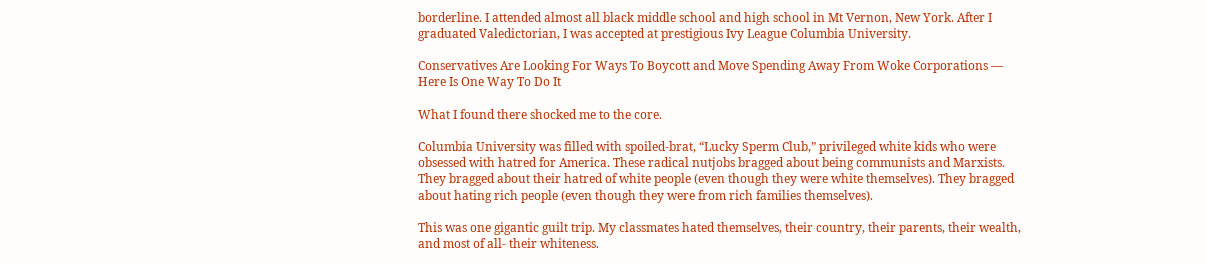borderline. I attended almost all black middle school and high school in Mt Vernon, New York. After I graduated Valedictorian, I was accepted at prestigious Ivy League Columbia University.

Conservatives Are Looking For Ways To Boycott and Move Spending Away From Woke Corporations — Here Is One Way To Do It

What I found there shocked me to the core.

Columbia University was filled with spoiled-brat, “Lucky Sperm Club,” privileged white kids who were obsessed with hatred for America. These radical nutjobs bragged about being communists and Marxists. They bragged about their hatred of white people (even though they were white themselves). They bragged about hating rich people (even though they were from rich families themselves).

This was one gigantic guilt trip. My classmates hated themselves, their country, their parents, their wealth, and most of all- their whiteness.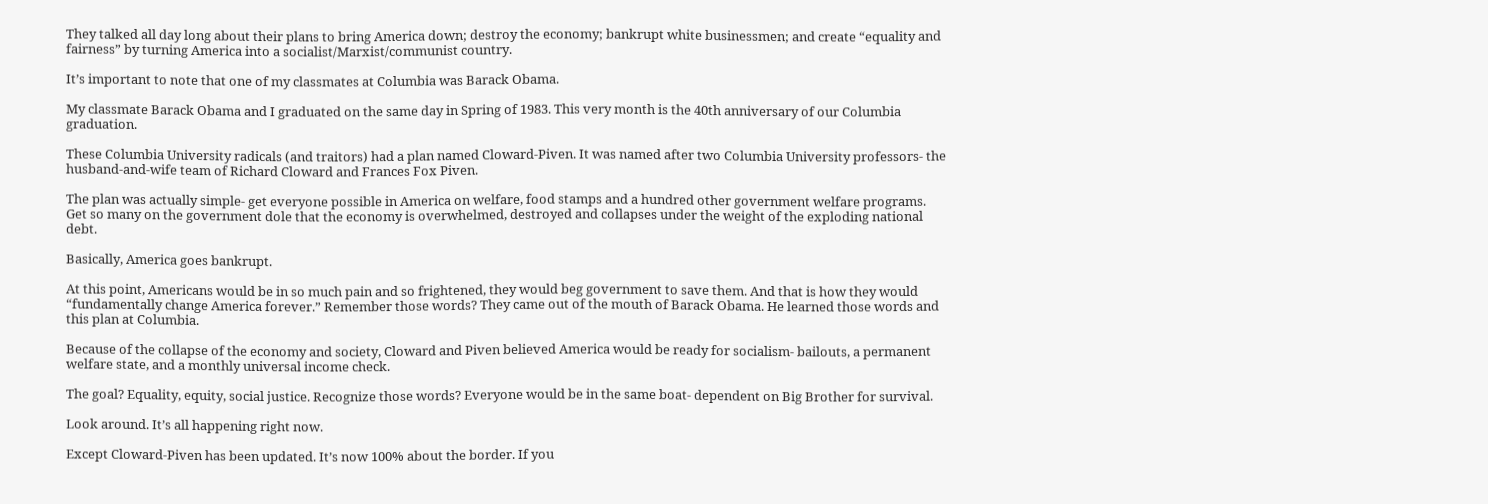They talked all day long about their plans to bring America down; destroy the economy; bankrupt white businessmen; and create “equality and fairness” by turning America into a socialist/Marxist/communist country.

It’s important to note that one of my classmates at Columbia was Barack Obama.

My classmate Barack Obama and I graduated on the same day in Spring of 1983. This very month is the 40th anniversary of our Columbia graduation.

These Columbia University radicals (and traitors) had a plan named Cloward-Piven. It was named after two Columbia University professors- the husband-and-wife team of Richard Cloward and Frances Fox Piven.

The plan was actually simple- get everyone possible in America on welfare, food stamps and a hundred other government welfare programs. Get so many on the government dole that the economy is overwhelmed, destroyed and collapses under the weight of the exploding national debt.

Basically, America goes bankrupt.

At this point, Americans would be in so much pain and so frightened, they would beg government to save them. And that is how they would “fundamentally change America forever.” Remember those words? They came out of the mouth of Barack Obama. He learned those words and this plan at Columbia.

Because of the collapse of the economy and society, Cloward and Piven believed America would be ready for socialism- bailouts, a permanent welfare state, and a monthly universal income check.

The goal? Equality, equity, social justice. Recognize those words? Everyone would be in the same boat- dependent on Big Brother for survival.

Look around. It’s all happening right now.

Except Cloward-Piven has been updated. It’s now 100% about the border. If you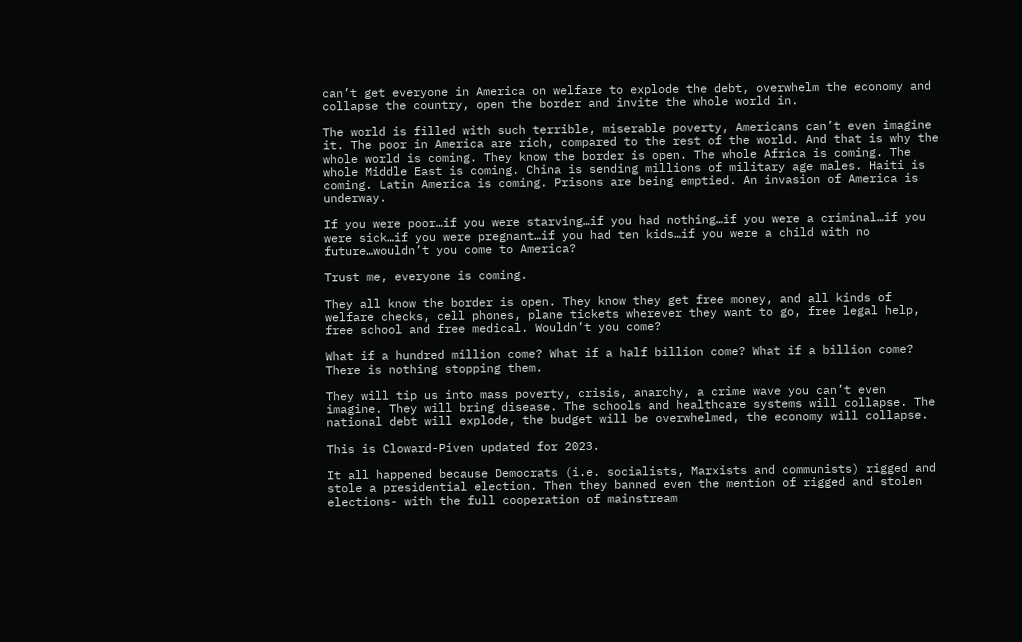can’t get everyone in America on welfare to explode the debt, overwhelm the economy and collapse the country, open the border and invite the whole world in.

The world is filled with such terrible, miserable poverty, Americans can’t even imagine it. The poor in America are rich, compared to the rest of the world. And that is why the whole world is coming. They know the border is open. The whole Africa is coming. The whole Middle East is coming. China is sending millions of military age males. Haiti is coming. Latin America is coming. Prisons are being emptied. An invasion of America is underway.

If you were poor…if you were starving…if you had nothing…if you were a criminal…if you were sick…if you were pregnant…if you had ten kids…if you were a child with no future…wouldn’t you come to America?

Trust me, everyone is coming.

They all know the border is open. They know they get free money, and all kinds of welfare checks, cell phones, plane tickets wherever they want to go, free legal help, free school and free medical. Wouldn’t you come?

What if a hundred million come? What if a half billion come? What if a billion come? There is nothing stopping them.

They will tip us into mass poverty, crisis, anarchy, a crime wave you can’t even imagine. They will bring disease. The schools and healthcare systems will collapse. The national debt will explode, the budget will be overwhelmed, the economy will collapse.

This is Cloward-Piven updated for 2023.

It all happened because Democrats (i.e. socialists, Marxists and communists) rigged and stole a presidential election. Then they banned even the mention of rigged and stolen elections- with the full cooperation of mainstream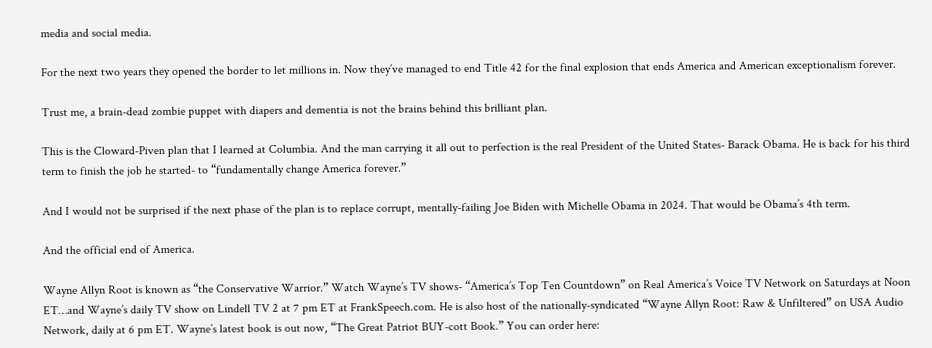media and social media.

For the next two years they opened the border to let millions in. Now they’ve managed to end Title 42 for the final explosion that ends America and American exceptionalism forever.

Trust me, a brain-dead zombie puppet with diapers and dementia is not the brains behind this brilliant plan.

This is the Cloward-Piven plan that I learned at Columbia. And the man carrying it all out to perfection is the real President of the United States- Barack Obama. He is back for his third term to finish the job he started- to “fundamentally change America forever.”

And I would not be surprised if the next phase of the plan is to replace corrupt, mentally-failing Joe Biden with Michelle Obama in 2024. That would be Obama’s 4th term.

And the official end of America.

Wayne Allyn Root is known as “the Conservative Warrior.” Watch Wayne’s TV shows- “America’s Top Ten Countdown” on Real America’s Voice TV Network on Saturdays at Noon ET…and Wayne’s daily TV show on Lindell TV 2 at 7 pm ET at FrankSpeech.com. He is also host of the nationally-syndicated “Wayne Allyn Root: Raw & Unfiltered” on USA Audio Network, daily at 6 pm ET. Wayne’s latest book is out now, “The Great Patriot BUY-cott Book.” You can order here: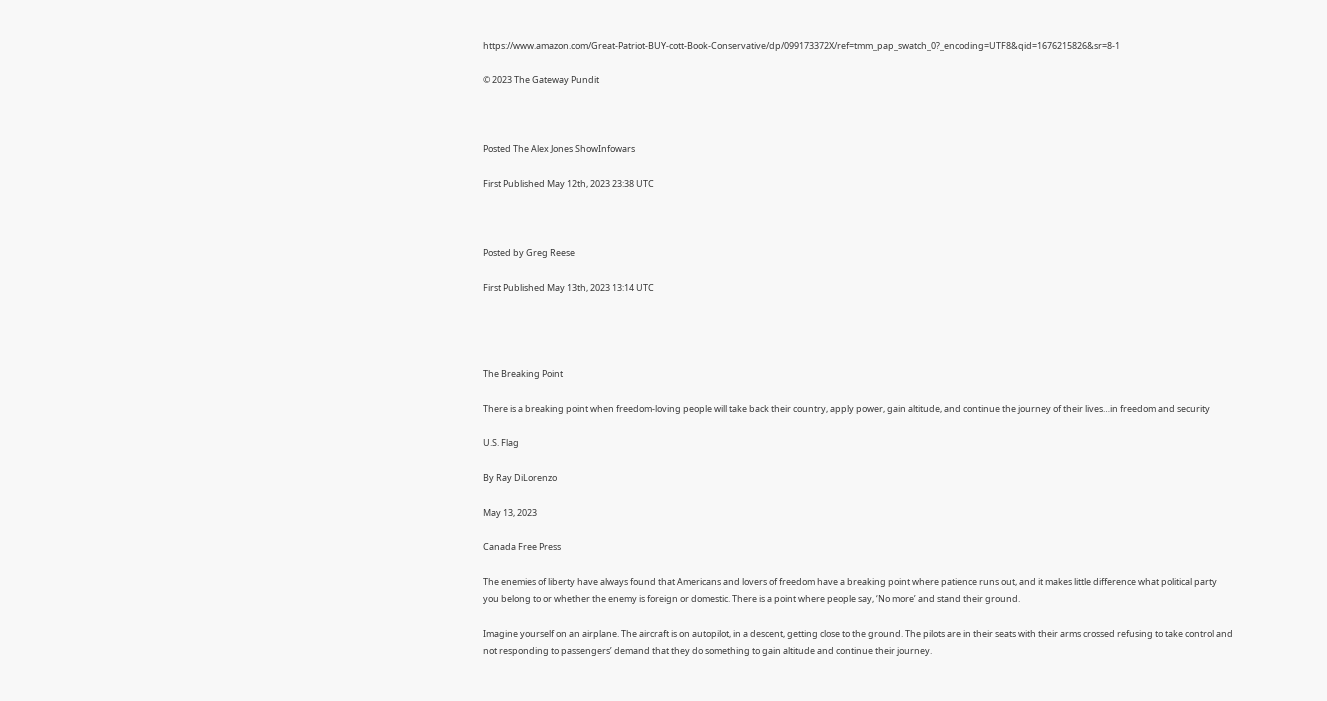https://www.amazon.com/Great-Patriot-BUY-cott-Book-Conservative/dp/099173372X/ref=tmm_pap_swatch_0?_encoding=UTF8&qid=1676215826&sr=8-1

© 2023 The Gateway Pundit



Posted The Alex Jones ShowInfowars

First Published May 12th, 2023 23:38 UTC



Posted by Greg Reese

First Published May 13th, 2023 13:14 UTC




The Breaking Point

There is a breaking point when freedom-loving people will take back their country, apply power, gain altitude, and continue the journey of their lives…in freedom and security

U.S. Flag

By Ray DiLorenzo

May 13, 2023

Canada Free Press

The enemies of liberty have always found that Americans and lovers of freedom have a breaking point where patience runs out, and it makes little difference what political party you belong to or whether the enemy is foreign or domestic. There is a point where people say, ‘No more’ and stand their ground.

Imagine yourself on an airplane. The aircraft is on autopilot, in a descent, getting close to the ground. The pilots are in their seats with their arms crossed refusing to take control and not responding to passengers’ demand that they do something to gain altitude and continue their journey.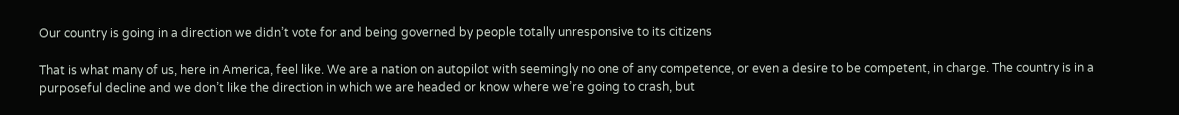Our country is going in a direction we didn’t vote for and being governed by people totally unresponsive to its citizens

That is what many of us, here in America, feel like. We are a nation on autopilot with seemingly no one of any competence, or even a desire to be competent, in charge. The country is in a purposeful decline and we don’t like the direction in which we are headed or know where we’re going to crash, but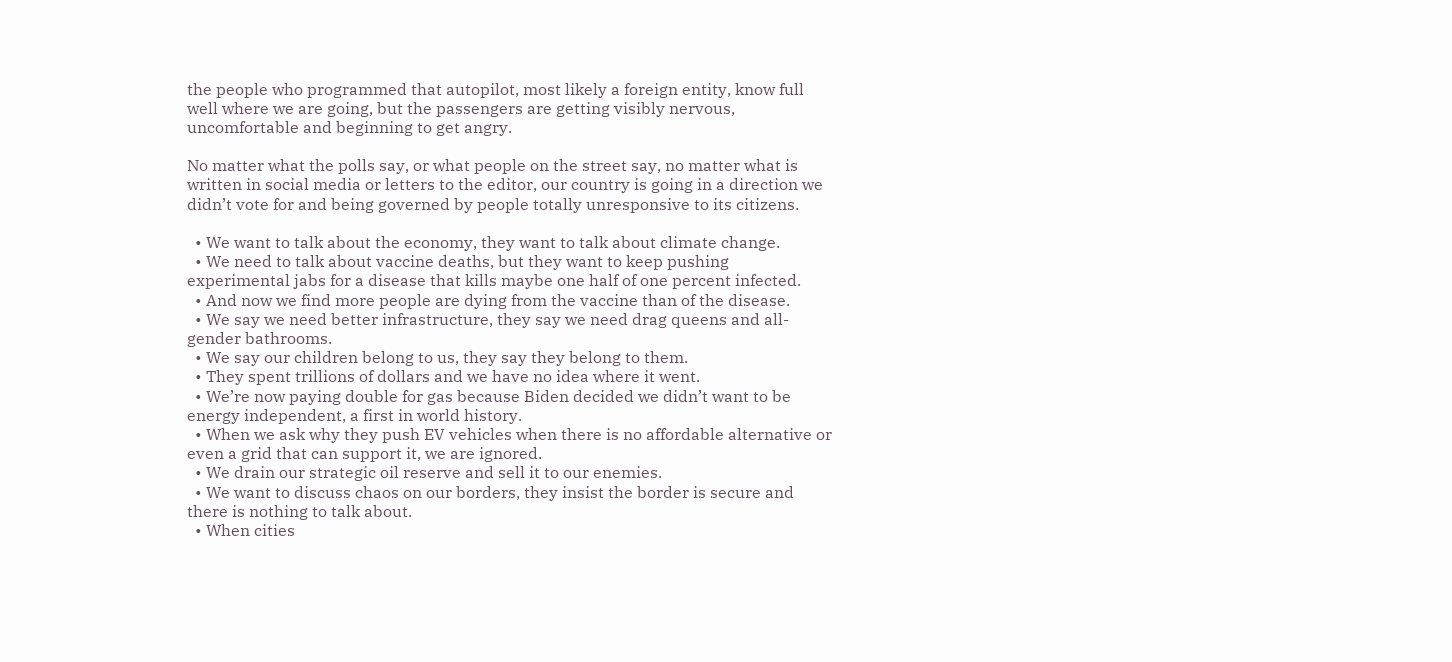the people who programmed that autopilot, most likely a foreign entity, know full well where we are going, but the passengers are getting visibly nervous, uncomfortable and beginning to get angry.

No matter what the polls say, or what people on the street say, no matter what is written in social media or letters to the editor, our country is going in a direction we didn’t vote for and being governed by people totally unresponsive to its citizens.

  • We want to talk about the economy, they want to talk about climate change.
  • We need to talk about vaccine deaths, but they want to keep pushing experimental jabs for a disease that kills maybe one half of one percent infected.
  • And now we find more people are dying from the vaccine than of the disease.
  • We say we need better infrastructure, they say we need drag queens and all-gender bathrooms.
  • We say our children belong to us, they say they belong to them.
  • They spent trillions of dollars and we have no idea where it went.
  • We’re now paying double for gas because Biden decided we didn’t want to be energy independent, a first in world history.
  • When we ask why they push EV vehicles when there is no affordable alternative or even a grid that can support it, we are ignored.
  • We drain our strategic oil reserve and sell it to our enemies.
  • We want to discuss chaos on our borders, they insist the border is secure and there is nothing to talk about.
  • When cities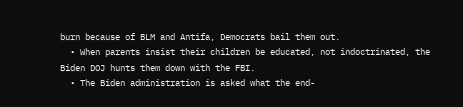burn because of BLM and Antifa, Democrats bail them out.
  • When parents insist their children be educated, not indoctrinated, the Biden DOJ hunts them down with the FBI.
  • The Biden administration is asked what the end-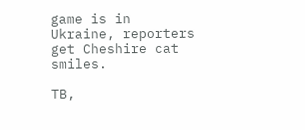game is in Ukraine, reporters get Cheshire cat smiles.

TB,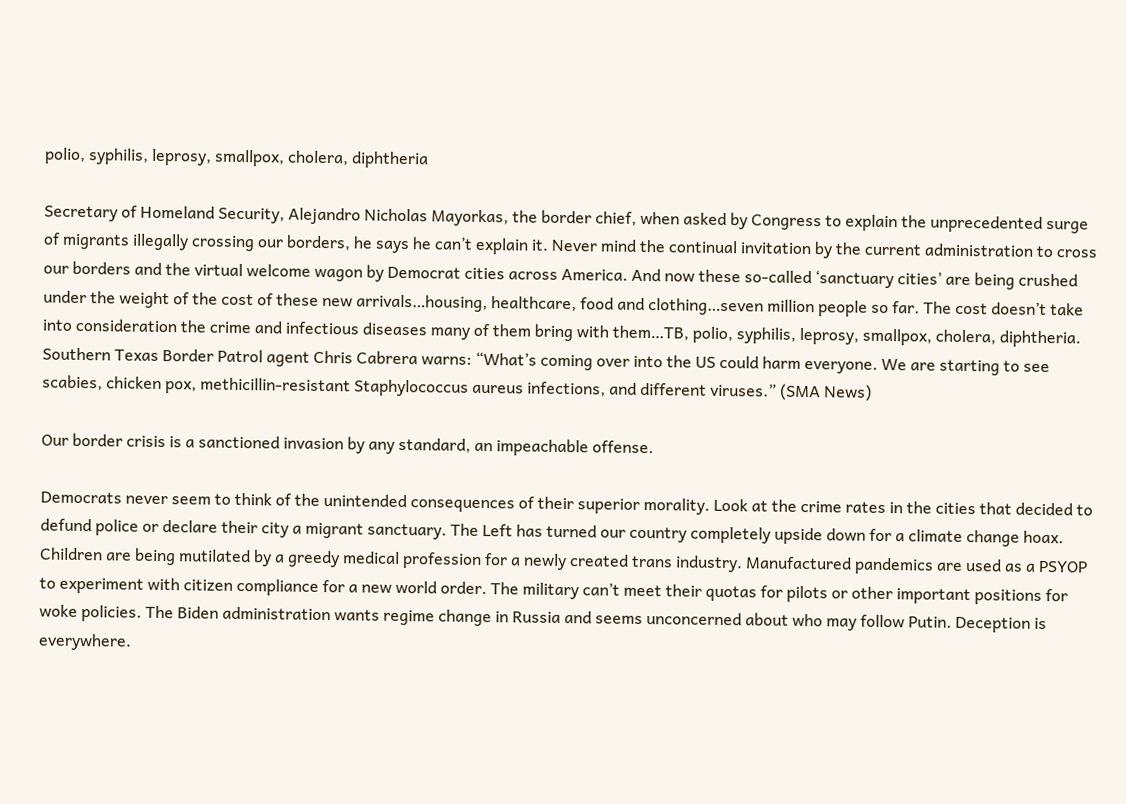polio, syphilis, leprosy, smallpox, cholera, diphtheria

Secretary of Homeland Security, Alejandro Nicholas Mayorkas, the border chief, when asked by Congress to explain the unprecedented surge of migrants illegally crossing our borders, he says he can’t explain it. Never mind the continual invitation by the current administration to cross our borders and the virtual welcome wagon by Democrat cities across America. And now these so-called ‘sanctuary cities’ are being crushed under the weight of the cost of these new arrivals…housing, healthcare, food and clothing…seven million people so far. The cost doesn’t take into consideration the crime and infectious diseases many of them bring with them…TB, polio, syphilis, leprosy, smallpox, cholera, diphtheria. Southern Texas Border Patrol agent Chris Cabrera warns: “What’s coming over into the US could harm everyone. We are starting to see scabies, chicken pox, methicillin-resistant Staphylococcus aureus infections, and different viruses.” (SMA News)

Our border crisis is a sanctioned invasion by any standard, an impeachable offense.

Democrats never seem to think of the unintended consequences of their superior morality. Look at the crime rates in the cities that decided to defund police or declare their city a migrant sanctuary. The Left has turned our country completely upside down for a climate change hoax. Children are being mutilated by a greedy medical profession for a newly created trans industry. Manufactured pandemics are used as a PSYOP to experiment with citizen compliance for a new world order. The military can’t meet their quotas for pilots or other important positions for woke policies. The Biden administration wants regime change in Russia and seems unconcerned about who may follow Putin. Deception is everywhere.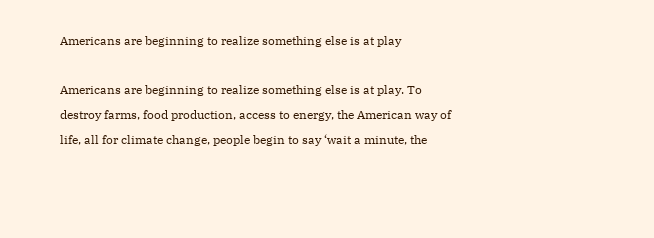Americans are beginning to realize something else is at play

Americans are beginning to realize something else is at play. To destroy farms, food production, access to energy, the American way of life, all for climate change, people begin to say ‘wait a minute, the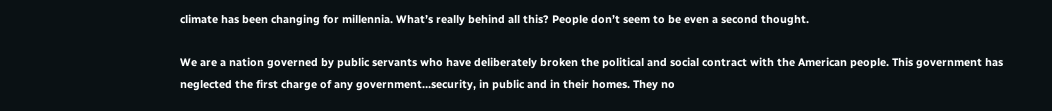climate has been changing for millennia. What’s really behind all this? People don’t seem to be even a second thought.

We are a nation governed by public servants who have deliberately broken the political and social contract with the American people. This government has neglected the first charge of any government…security, in public and in their homes. They no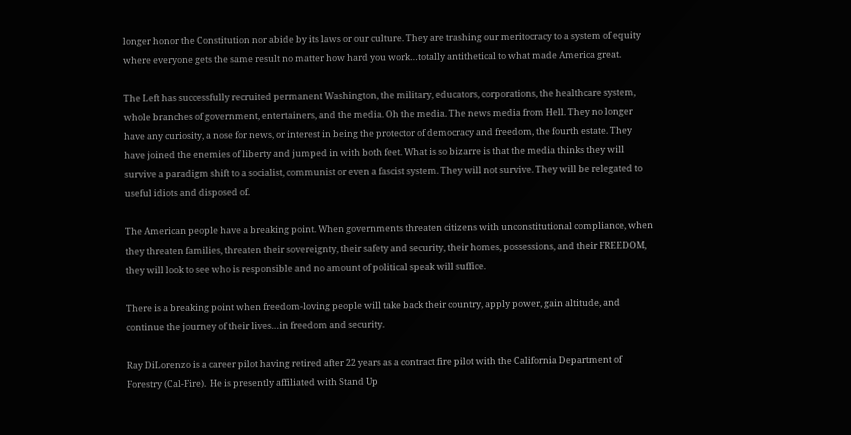longer honor the Constitution nor abide by its laws or our culture. They are trashing our meritocracy to a system of equity where everyone gets the same result no matter how hard you work…totally antithetical to what made America great.

The Left has successfully recruited permanent Washington, the military, educators, corporations, the healthcare system, whole branches of government, entertainers, and the media. Oh the media. The news media from Hell. They no longer have any curiosity, a nose for news, or interest in being the protector of democracy and freedom, the fourth estate. They have joined the enemies of liberty and jumped in with both feet. What is so bizarre is that the media thinks they will survive a paradigm shift to a socialist, communist or even a fascist system. They will not survive. They will be relegated to useful idiots and disposed of.

The American people have a breaking point. When governments threaten citizens with unconstitutional compliance, when they threaten families, threaten their sovereignty, their safety and security, their homes, possessions, and their FREEDOM, they will look to see who is responsible and no amount of political speak will suffice.

There is a breaking point when freedom-loving people will take back their country, apply power, gain altitude, and continue the journey of their lives…in freedom and security.

Ray DiLorenzo is a career pilot having retired after 22 years as a contract fire pilot with the California Department of Forestry (Cal-Fire).  He is presently affiliated with Stand Up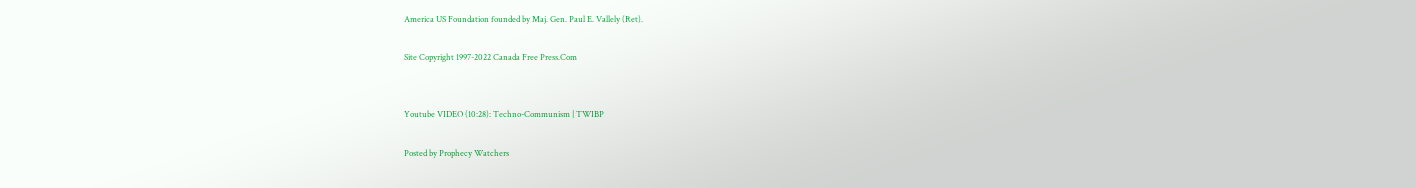America US Foundation founded by Maj. Gen. Paul E. Vallely (Ret).

Site Copyright 1997-2022 Canada Free Press.Com


Youtube VIDEO (10:28): Techno-Communism | TWIBP

Posted by Prophecy Watchers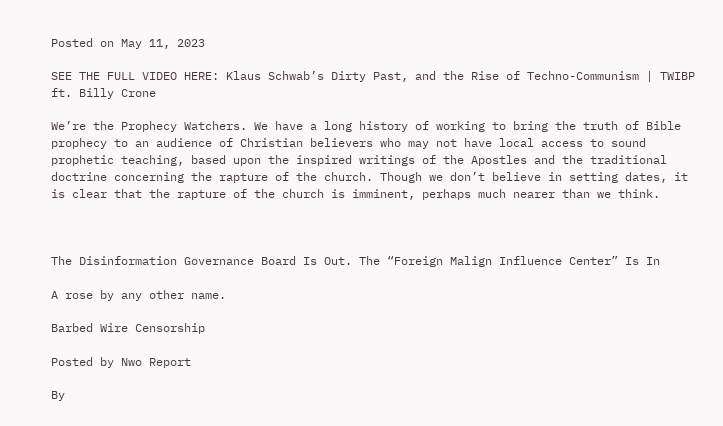Posted on May 11, 2023

SEE THE FULL VIDEO HERE: Klaus Schwab’s Dirty Past, and the Rise of Techno-Communism | TWIBP ft. Billy Crone

We’re the Prophecy Watchers. We have a long history of working to bring the truth of Bible prophecy to an audience of Christian believers who may not have local access to sound prophetic teaching, based upon the inspired writings of the Apostles and the traditional doctrine concerning the rapture of the church. Though we don’t believe in setting dates, it is clear that the rapture of the church is imminent, perhaps much nearer than we think.



The Disinformation Governance Board Is Out. The “Foreign Malign Influence Center” Is In

A rose by any other name.

Barbed Wire Censorship

Posted by Nwo Report

By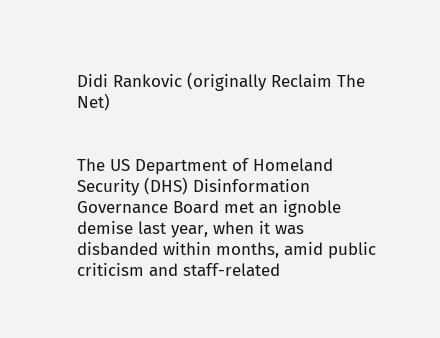Didi Rankovic (originally Reclaim The Net)


The US Department of Homeland Security (DHS) Disinformation Governance Board met an ignoble demise last year, when it was disbanded within months, amid public criticism and staff-related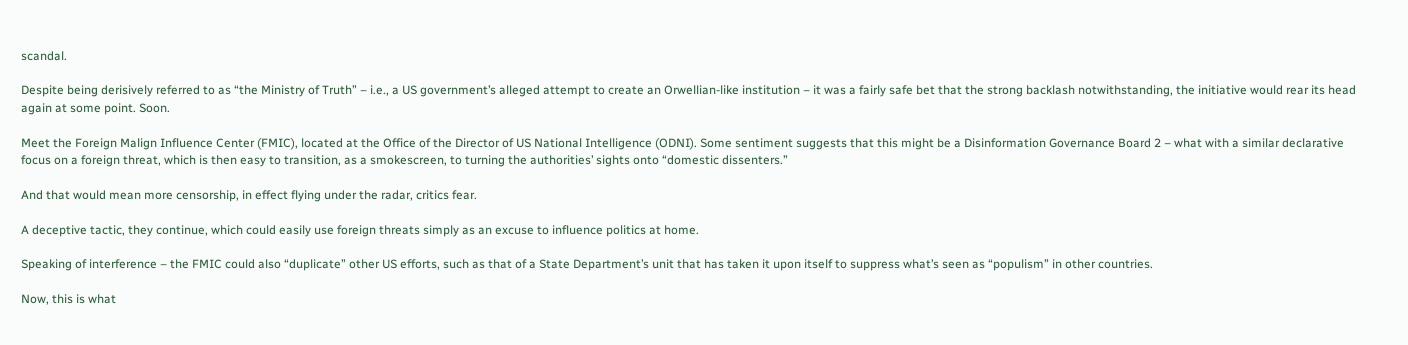scandal.

Despite being derisively referred to as “the Ministry of Truth” – i.e., a US government’s alleged attempt to create an Orwellian-like institution – it was a fairly safe bet that the strong backlash notwithstanding, the initiative would rear its head again at some point. Soon.

Meet the Foreign Malign Influence Center (FMIC), located at the Office of the Director of US National Intelligence (ODNI). Some sentiment suggests that this might be a Disinformation Governance Board 2 – what with a similar declarative focus on a foreign threat, which is then easy to transition, as a smokescreen, to turning the authorities’ sights onto “domestic dissenters.”

And that would mean more censorship, in effect flying under the radar, critics fear.

A deceptive tactic, they continue, which could easily use foreign threats simply as an excuse to influence politics at home.

Speaking of interference – the FMIC could also “duplicate” other US efforts, such as that of a State Department’s unit that has taken it upon itself to suppress what’s seen as “populism” in other countries.

Now, this is what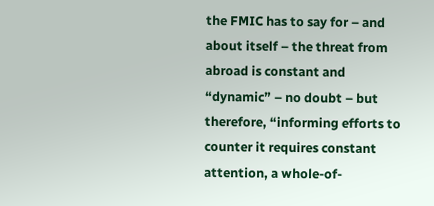the FMIC has to say for – and about itself – the threat from abroad is constant and “dynamic” – no doubt – but therefore, “informing efforts to counter it requires constant attention, a whole-of-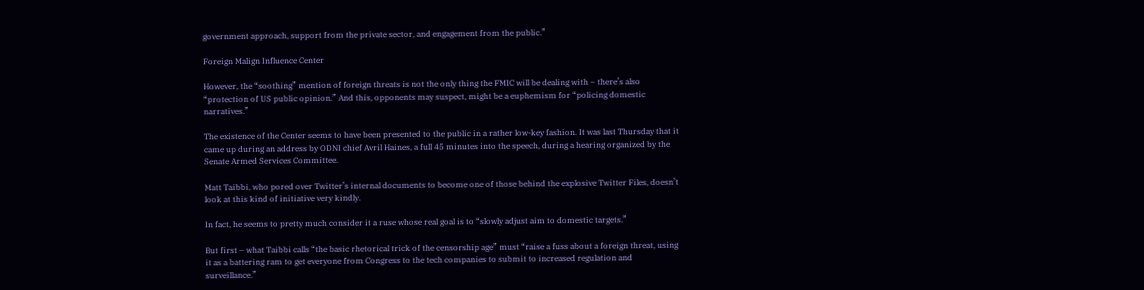government approach, support from the private sector, and engagement from the public.”

Foreign Malign Influence Center

However, the “soothing” mention of foreign threats is not the only thing the FMIC will be dealing with – there’s also “protection of US public opinion.” And this, opponents may suspect, might be a euphemism for “policing domestic narratives.”

The existence of the Center seems to have been presented to the public in a rather low-key fashion. It was last Thursday that it came up during an address by ODNI chief Avril Haines, a full 45 minutes into the speech, during a hearing organized by the Senate Armed Services Committee.

Matt Taibbi, who pored over Twitter’s internal documents to become one of those behind the explosive Twitter Files, doesn’t look at this kind of initiative very kindly.

In fact, he seems to pretty much consider it a ruse whose real goal is to “slowly adjust aim to domestic targets.”

But first – what Taibbi calls “the basic rhetorical trick of the censorship age” must “raise a fuss about a foreign threat, using it as a battering ram to get everyone from Congress to the tech companies to submit to increased regulation and surveillance.”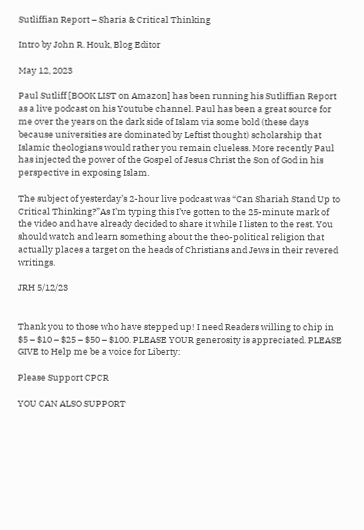Sutliffian Report – Sharia & Critical Thinking

Intro by John R. Houk, Blog Editor

May 12, 2023

Paul Sutliff [BOOK LIST on Amazon] has been running his Sutliffian Report as a live podcast on his Youtube channel. Paul has been a great source for me over the years on the dark side of Islam via some bold (these days because universities are dominated by Leftist thought) scholarship that Islamic theologians would rather you remain clueless. More recently Paul has injected the power of the Gospel of Jesus Christ the Son of God in his perspective in exposing Islam.

The subject of yesterday’s 2-hour live podcast was “Can Shariah Stand Up to Critical Thinking?”As I’m typing this I’ve gotten to the 25-minute mark of the video and have already decided to share it while I listen to the rest. You should watch and learn something about the theo-political religion that actually places a target on the heads of Christians and Jews in their revered writings.

JRH 5/12/23


Thank you to those who have stepped up! I need Readers willing to chip in $5 – $10 – $25 – $50 – $100. PLEASE YOUR generosity is appreciated. PLEASE GIVE to Help me be a voice for Liberty:

Please Support CPCR

YOU CAN ALSO SUPPORT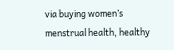via buying women’s menstrual health, healthy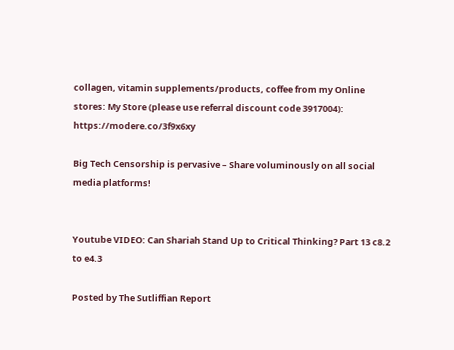collagen, vitamin supplements/products, coffee from my Online stores: My Store (please use referral discount code 3917004): https://modere.co/3f9x6xy

Big Tech Censorship is pervasive – Share voluminously on all social media platforms!


Youtube VIDEO: Can Shariah Stand Up to Critical Thinking? Part 13 c8.2 to e4.3

Posted by The Sutliffian Report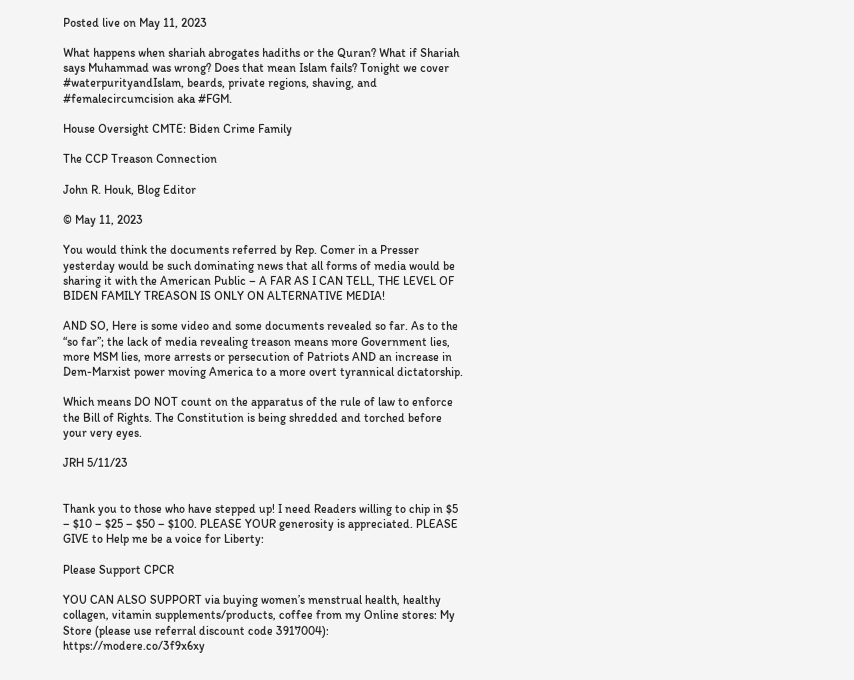Posted live on May 11, 2023

What happens when shariah abrogates hadiths or the Quran? What if Shariah says Muhammad was wrong? Does that mean Islam fails? Tonight we cover #waterpurityandIslam, beards, private regions, shaving, and #femalecircumcision aka #FGM.

House Oversight CMTE: Biden Crime Family

The CCP Treason Connection

John R. Houk, Blog Editor

© May 11, 2023

You would think the documents referred by Rep. Comer in a Presser yesterday would be such dominating news that all forms of media would be sharing it with the American Public – A FAR AS I CAN TELL, THE LEVEL OF BIDEN FAMILY TREASON IS ONLY ON ALTERNATIVE MEDIA!

AND SO, Here is some video and some documents revealed so far. As to the “so far”; the lack of media revealing treason means more Government lies, more MSM lies, more arrests or persecution of Patriots AND an increase in Dem-Marxist power moving America to a more overt tyrannical dictatorship.

Which means DO NOT count on the apparatus of the rule of law to enforce the Bill of Rights. The Constitution is being shredded and torched before your very eyes.

JRH 5/11/23


Thank you to those who have stepped up! I need Readers willing to chip in $5 – $10 – $25 – $50 – $100. PLEASE YOUR generosity is appreciated. PLEASE GIVE to Help me be a voice for Liberty:

Please Support CPCR

YOU CAN ALSO SUPPORT via buying women’s menstrual health, healthy collagen, vitamin supplements/products, coffee from my Online stores: My Store (please use referral discount code 3917004): https://modere.co/3f9x6xy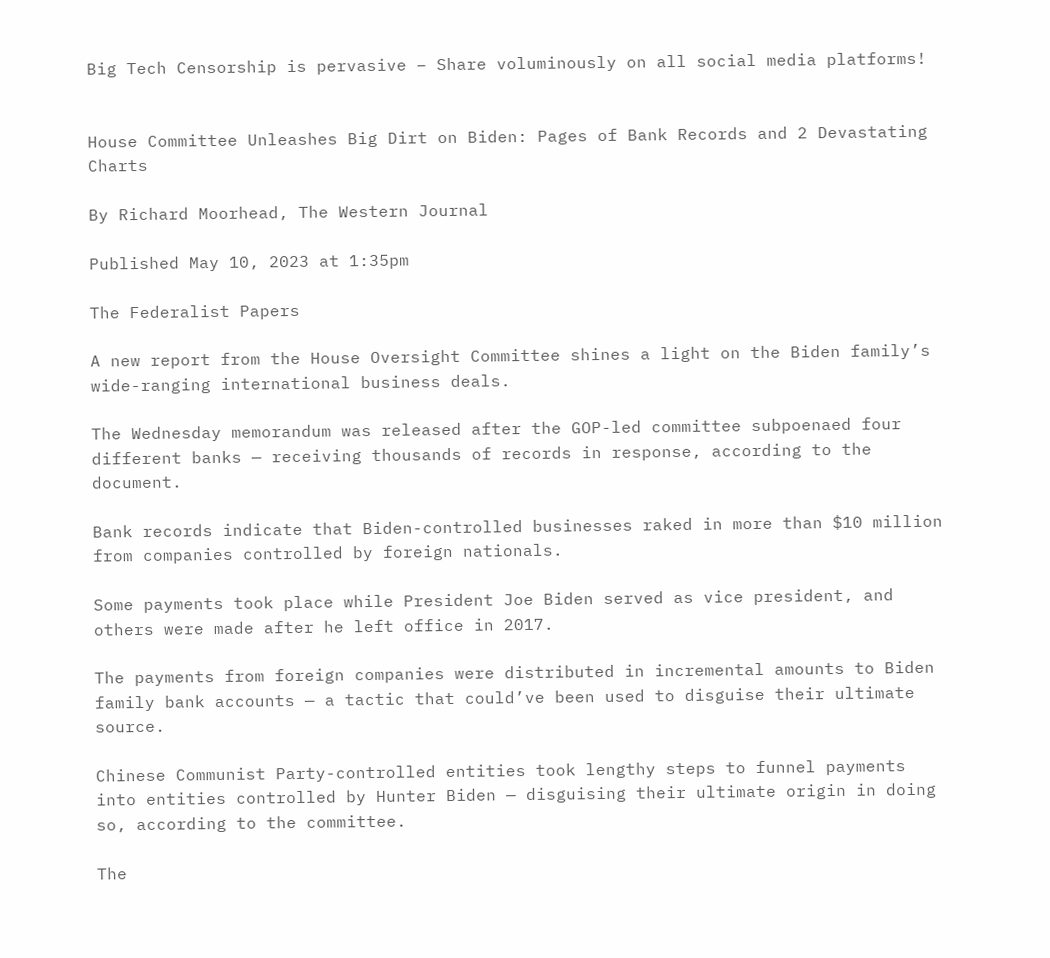Big Tech Censorship is pervasive – Share voluminously on all social media platforms!


House Committee Unleashes Big Dirt on Biden: Pages of Bank Records and 2 Devastating Charts

By Richard Moorhead, The Western Journal

Published May 10, 2023 at 1:35pm

The Federalist Papers

A new report from the House Oversight Committee shines a light on the Biden family’s wide-ranging international business deals.

The Wednesday memorandum was released after the GOP-led committee subpoenaed four different banks — receiving thousands of records in response, according to the document.

Bank records indicate that Biden-controlled businesses raked in more than $10 million from companies controlled by foreign nationals.

Some payments took place while President Joe Biden served as vice president, and others were made after he left office in 2017.

The payments from foreign companies were distributed in incremental amounts to Biden family bank accounts — a tactic that could’ve been used to disguise their ultimate source.

Chinese Communist Party-controlled entities took lengthy steps to funnel payments into entities controlled by Hunter Biden — disguising their ultimate origin in doing so, according to the committee.

The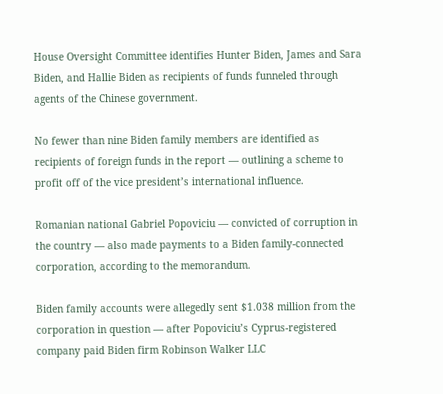House Oversight Committee identifies Hunter Biden, James and Sara Biden, and Hallie Biden as recipients of funds funneled through agents of the Chinese government.

No fewer than nine Biden family members are identified as recipients of foreign funds in the report — outlining a scheme to profit off of the vice president’s international influence.

Romanian national Gabriel Popoviciu — convicted of corruption in the country — also made payments to a Biden family-connected corporation, according to the memorandum.

Biden family accounts were allegedly sent $1.038 million from the corporation in question — after Popoviciu’s Cyprus-registered company paid Biden firm Robinson Walker LLC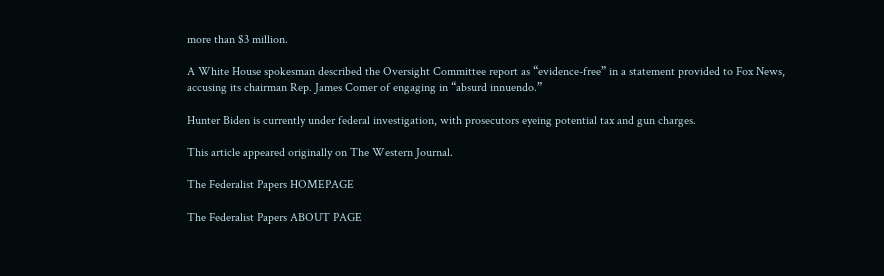more than $3 million.

A White House spokesman described the Oversight Committee report as “evidence-free” in a statement provided to Fox News, accusing its chairman Rep. James Comer of engaging in “absurd innuendo.”

Hunter Biden is currently under federal investigation, with prosecutors eyeing potential tax and gun charges.

This article appeared originally on The Western Journal.

The Federalist Papers HOMEPAGE

The Federalist Papers ABOUT PAGE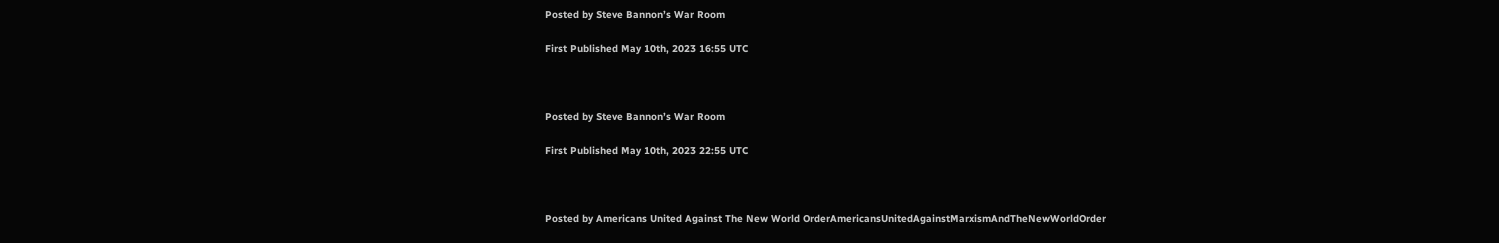Posted by Steve Bannon’s War Room

First Published May 10th, 2023 16:55 UTC



Posted by Steve Bannon’s War Room

First Published May 10th, 2023 22:55 UTC



Posted by Americans United Against The New World OrderAmericansUnitedAgainstMarxismAndTheNewWorldOrder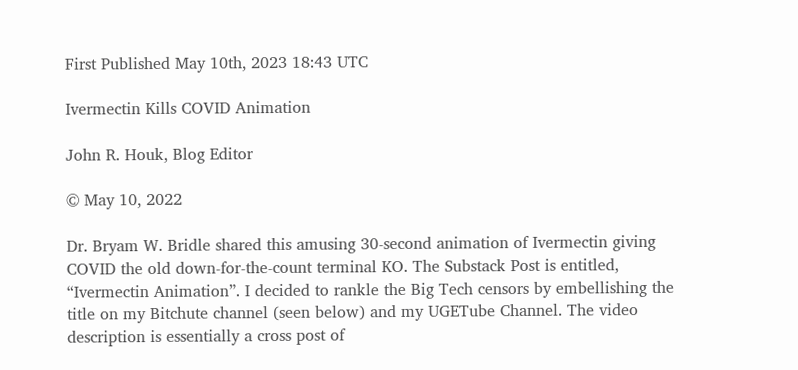First Published May 10th, 2023 18:43 UTC

Ivermectin Kills COVID Animation

John R. Houk, Blog Editor

© May 10, 2022

Dr. Bryam W. Bridle shared this amusing 30-second animation of Ivermectin giving COVID the old down-for-the-count terminal KO. The Substack Post is entitled, “Ivermectin Animation”. I decided to rankle the Big Tech censors by embellishing the title on my Bitchute channel (seen below) and my UGETube Channel. The video description is essentially a cross post of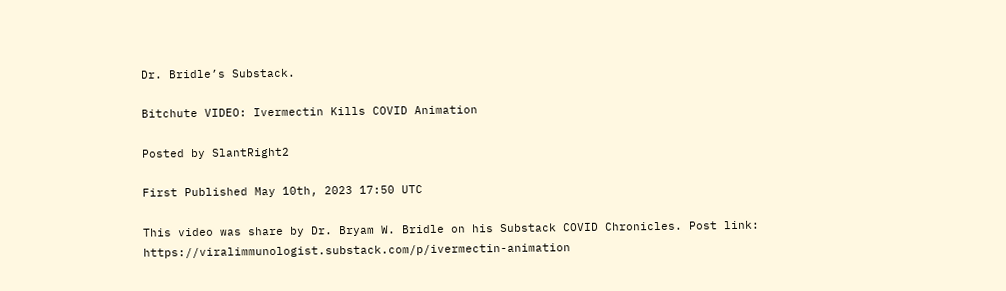Dr. Bridle’s Substack.

Bitchute VIDEO: Ivermectin Kills COVID Animation

Posted by SlantRight2

First Published May 10th, 2023 17:50 UTC

This video was share by Dr. Bryam W. Bridle on his Substack COVID Chronicles. Post link: https://viralimmunologist.substack.com/p/ivermectin-animation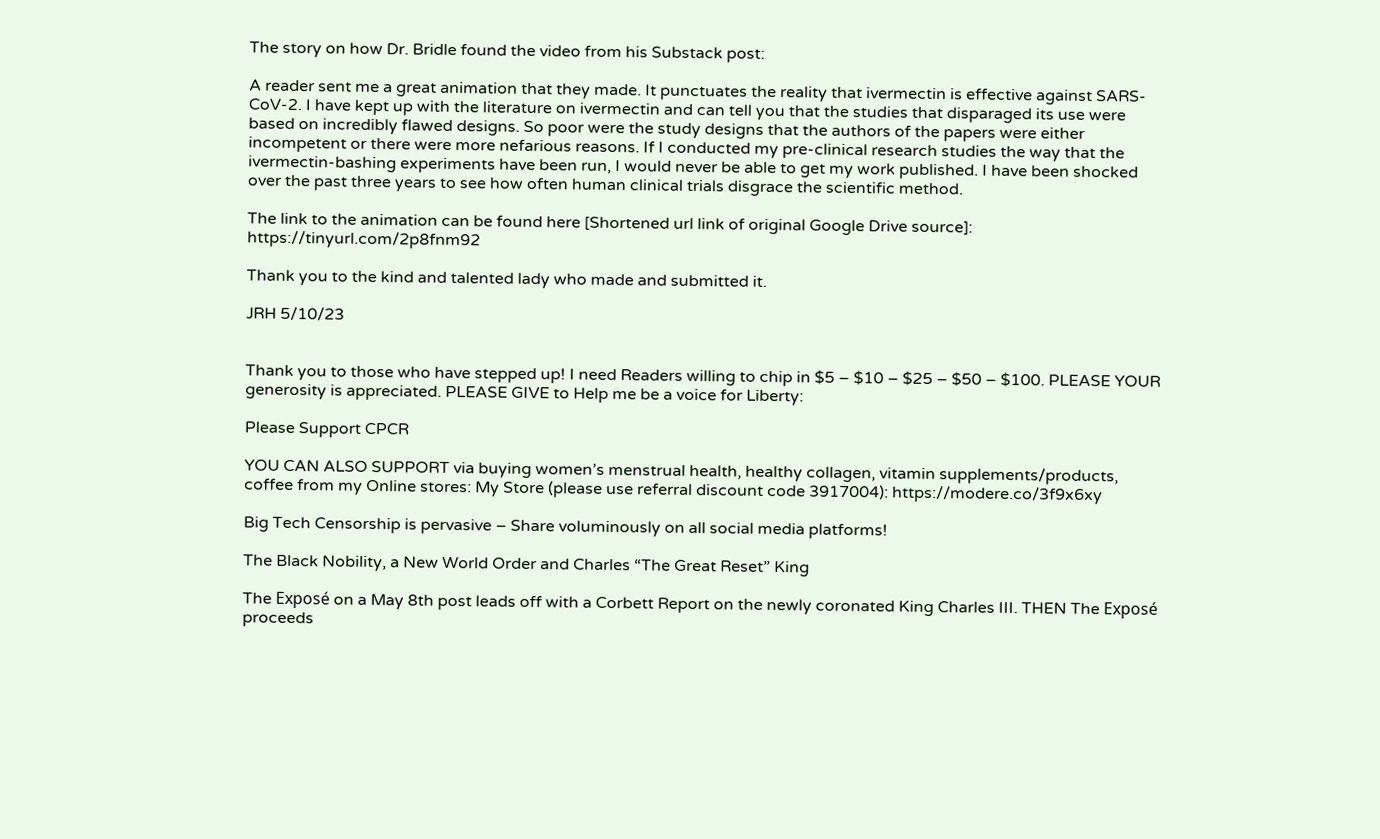The story on how Dr. Bridle found the video from his Substack post:

A reader sent me a great animation that they made. It punctuates the reality that ivermectin is effective against SARS-CoV-2. I have kept up with the literature on ivermectin and can tell you that the studies that disparaged its use were based on incredibly flawed designs. So poor were the study designs that the authors of the papers were either incompetent or there were more nefarious reasons. If I conducted my pre-clinical research studies the way that the ivermectin-bashing experiments have been run, I would never be able to get my work published. I have been shocked over the past three years to see how often human clinical trials disgrace the scientific method.

The link to the animation can be found here [Shortened url link of original Google Drive source]: https://tinyurl.com/2p8fnm92

Thank you to the kind and talented lady who made and submitted it.

JRH 5/10/23


Thank you to those who have stepped up! I need Readers willing to chip in $5 – $10 – $25 – $50 – $100. PLEASE YOUR generosity is appreciated. PLEASE GIVE to Help me be a voice for Liberty:

Please Support CPCR

YOU CAN ALSO SUPPORT via buying women’s menstrual health, healthy collagen, vitamin supplements/products, coffee from my Online stores: My Store (please use referral discount code 3917004): https://modere.co/3f9x6xy

Big Tech Censorship is pervasive – Share voluminously on all social media platforms!

The Black Nobility, a New World Order and Charles “The Great Reset” King

The Exposé on a May 8th post leads off with a Corbett Report on the newly coronated King Charles III. THEN The Exposé proceeds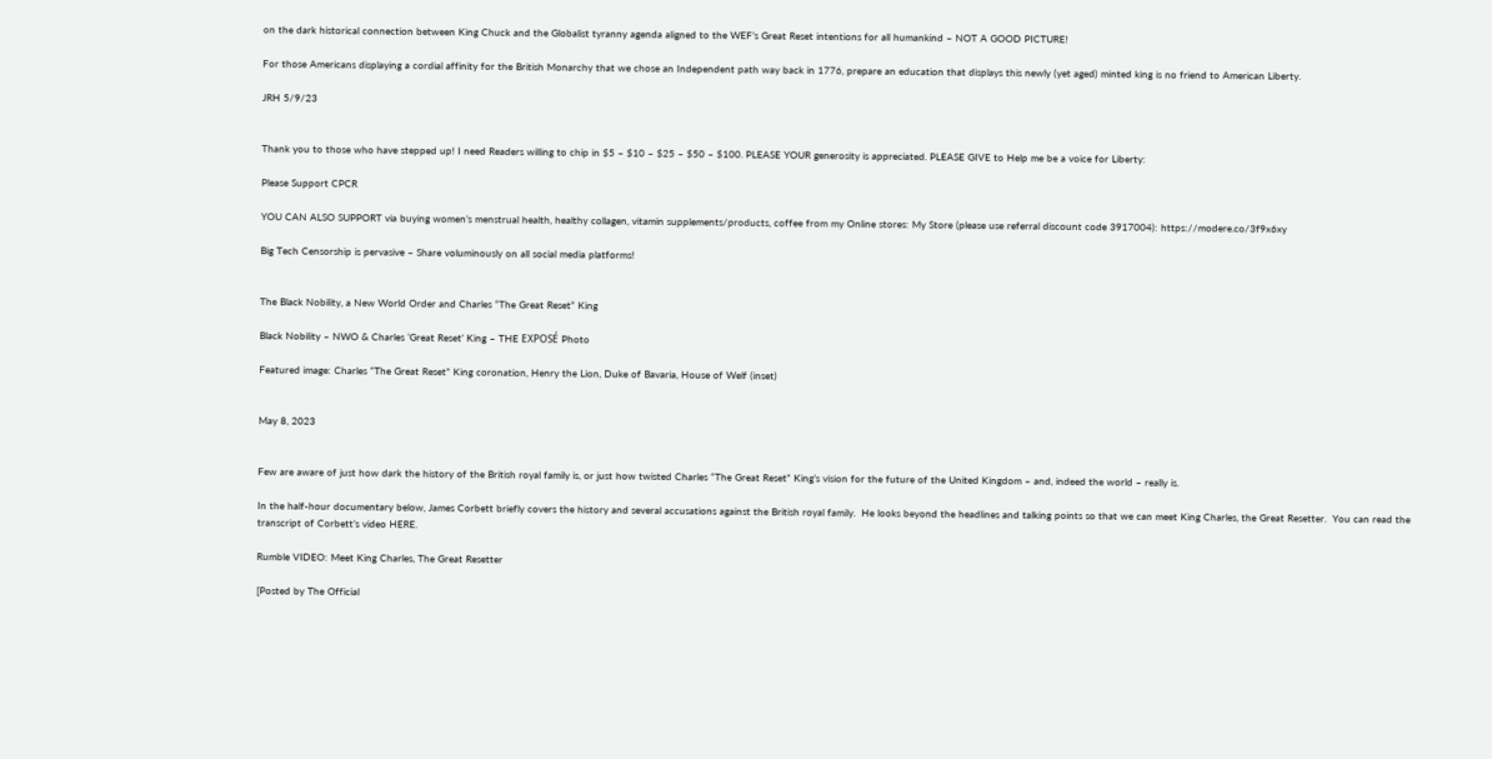on the dark historical connection between King Chuck and the Globalist tyranny agenda aligned to the WEF’s Great Reset intentions for all humankind – NOT A GOOD PICTURE!

For those Americans displaying a cordial affinity for the British Monarchy that we chose an Independent path way back in 1776, prepare an education that displays this newly (yet aged) minted king is no friend to American Liberty.

JRH 5/9/23


Thank you to those who have stepped up! I need Readers willing to chip in $5 – $10 – $25 – $50 – $100. PLEASE YOUR generosity is appreciated. PLEASE GIVE to Help me be a voice for Liberty:

Please Support CPCR

YOU CAN ALSO SUPPORT via buying women’s menstrual health, healthy collagen, vitamin supplements/products, coffee from my Online stores: My Store (please use referral discount code 3917004): https://modere.co/3f9x6xy

Big Tech Censorship is pervasive – Share voluminously on all social media platforms!


The Black Nobility, a New World Order and Charles “The Great Reset” King

Black Nobility – NWO & Charles ‘Great Reset’ King – THE EXPOSÉ Photo

Featured image: Charles “The Great Reset” King coronation, Henry the Lion, Duke of Bavaria, House of Welf (inset)


May 8, 2023


Few are aware of just how dark the history of the British royal family is, or just how twisted Charles “The Great Reset” King’s vision for the future of the United Kingdom – and, indeed the world – really is.

In the half-hour documentary below, James Corbett briefly covers the history and several accusations against the British royal family.  He looks beyond the headlines and talking points so that we can meet King Charles, the Great Resetter.  You can read the transcript of Corbett’s video HERE.

Rumble VIDEO: Meet King Charles, The Great Resetter

[Posted by The Official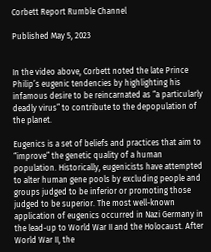Corbett Report Rumble Channel

Published May 5, 2023


In the video above, Corbett noted the late Prince Philip’s eugenic tendencies by highlighting his infamous desire to be reincarnated as “a particularly deadly virus” to contribute to the depopulation of the planet.

Eugenics is a set of beliefs and practices that aim to “improve” the genetic quality of a human population. Historically, eugenicists have attempted to alter human gene pools by excluding people and groups judged to be inferior or promoting those judged to be superior. The most well-known application of eugenics occurred in Nazi Germany in the lead-up to World War II and the Holocaust. After World War II, the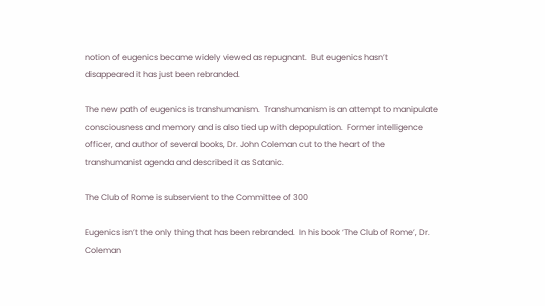notion of eugenics became widely viewed as repugnant.  But eugenics hasn’t disappeared it has just been rebranded.

The new path of eugenics is transhumanism.  Transhumanism is an attempt to manipulate consciousness and memory and is also tied up with depopulation.  Former intelligence officer, and author of several books, Dr. John Coleman cut to the heart of the transhumanist agenda and described it as Satanic.

The Club of Rome is subservient to the Committee of 300

Eugenics isn’t the only thing that has been rebranded.  In his book ‘The Club of Rome’, Dr. Coleman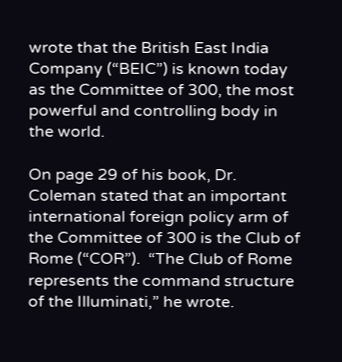wrote that the British East India Company (“BEIC”) is known today as the Committee of 300, the most powerful and controlling body in the world.

On page 29 of his book, Dr. Coleman stated that an important international foreign policy arm of the Committee of 300 is the Club of Rome (“COR”).  “The Club of Rome represents the command structure of the Illuminati,” he wrote.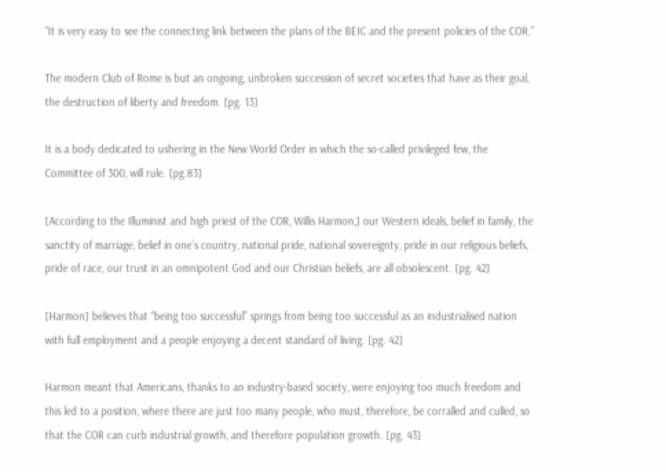“It is very easy to see the connecting link between the plans of the BEIC and the present policies of the COR.”

The modern Club of Rome is but an ongoing, unbroken succession of secret societies that have as their goal, the destruction of liberty and freedom. [pg. 13]

It is a body dedicated to ushering in the New World Order in which the so-called privileged few, the Committee of 300, will rule. [pg.83]

[According to the Illuminist and high priest of the COR, Willis Harmon,] our Western ideals, belief in family, the sanctity of marriage, belief in one’s country, national pride, national sovereignty, pride in our religious beliefs, pride of race, our trust in an omnipotent God and our Christian beliefs, are all obsolescent. [pg. 42]

[Harmon] believes that “being too successful” springs from being too successful as an industrialised nation with full employment and a people enjoying a decent standard of living. [pg. 42]

Harmon meant that Americans, thanks to an industry-based society, were enjoying too much freedom and this led to a position, where there are just too many people, who must, therefore, be corralled and culled, so that the COR can curb industrial growth, and therefore population growth. [pg. 43]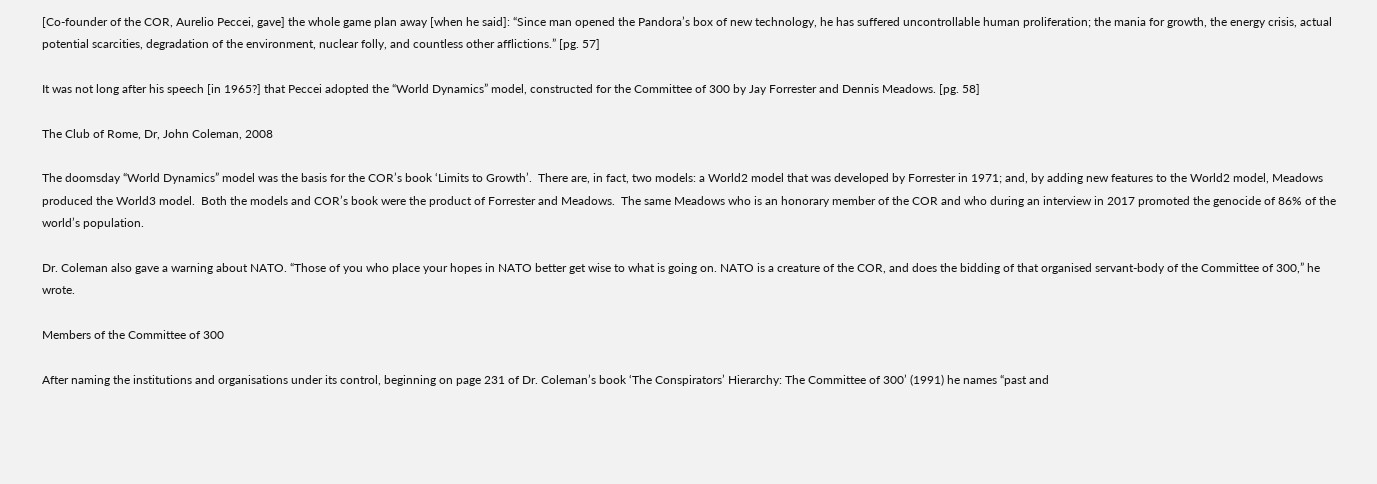[Co-founder of the COR, Aurelio Peccei, gave] the whole game plan away [when he said]: “Since man opened the Pandora’s box of new technology, he has suffered uncontrollable human proliferation; the mania for growth, the energy crisis, actual potential scarcities, degradation of the environment, nuclear folly, and countless other afflictions.” [pg. 57]

It was not long after his speech [in 1965?] that Peccei adopted the “World Dynamics” model, constructed for the Committee of 300 by Jay Forrester and Dennis Meadows. [pg. 58]

The Club of Rome, Dr, John Coleman, 2008

The doomsday “World Dynamics” model was the basis for the COR’s book ‘Limits to Growth’.  There are, in fact, two models: a World2 model that was developed by Forrester in 1971; and, by adding new features to the World2 model, Meadows produced the World3 model.  Both the models and COR’s book were the product of Forrester and Meadows.  The same Meadows who is an honorary member of the COR and who during an interview in 2017 promoted the genocide of 86% of the world’s population.

Dr. Coleman also gave a warning about NATO. “Those of you who place your hopes in NATO better get wise to what is going on. NATO is a creature of the COR, and does the bidding of that organised servant-body of the Committee of 300,” he wrote.

Members of the Committee of 300

After naming the institutions and organisations under its control, beginning on page 231 of Dr. Coleman’s book ‘The Conspirators’ Hierarchy: The Committee of 300’ (1991) he names “past and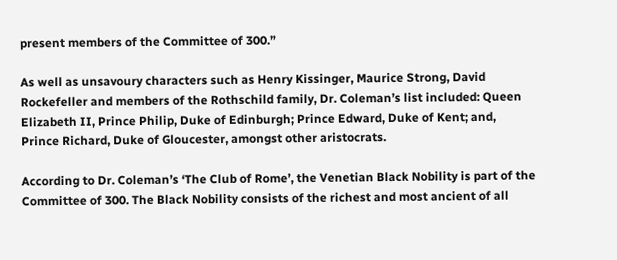present members of the Committee of 300.”

As well as unsavoury characters such as Henry Kissinger, Maurice Strong, David Rockefeller and members of the Rothschild family, Dr. Coleman’s list included: Queen Elizabeth II, Prince Philip, Duke of Edinburgh; Prince Edward, Duke of Kent; and, Prince Richard, Duke of Gloucester, amongst other aristocrats.

According to Dr. Coleman’s ‘The Club of Rome’, the Venetian Black Nobility is part of the Committee of 300. The Black Nobility consists of the richest and most ancient of all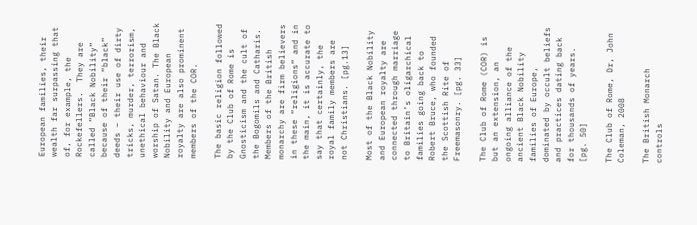European families, their wealth far surpassing that of, for example, the Rockefellers.  They are called “Black Nobility” because of their “black” deeds – their use of dirty tricks, murder, terrorism, unethical behaviour and worship of Satan. The Black Nobility and European royalty are also prominent members of the COR.

The basic religion followed by the Club of Rome is Gnosticism and the cult of the Bogomils and Catharis. Members of the British monarchy are firm believers in these “religions” and in the main, it is accurate to say that certainly, the royal family members are not Christians. [pg.13]

Most of the Black Nobility and European royalty are connected through marriage to Britain’s oligarchical families going back to Robert Bruce, who founded the Scottish Rite of Freemasonry. [pg. 33]

The Club of Rome (COR) is but an extension, an ongoing alliance of the ancient Black Nobility families of Europe, dominated by occult beliefs and practices dating back for thousands of years. [pg. 50]

The Club of Rome, Dr, John Coleman, 2008

The British Monarch controls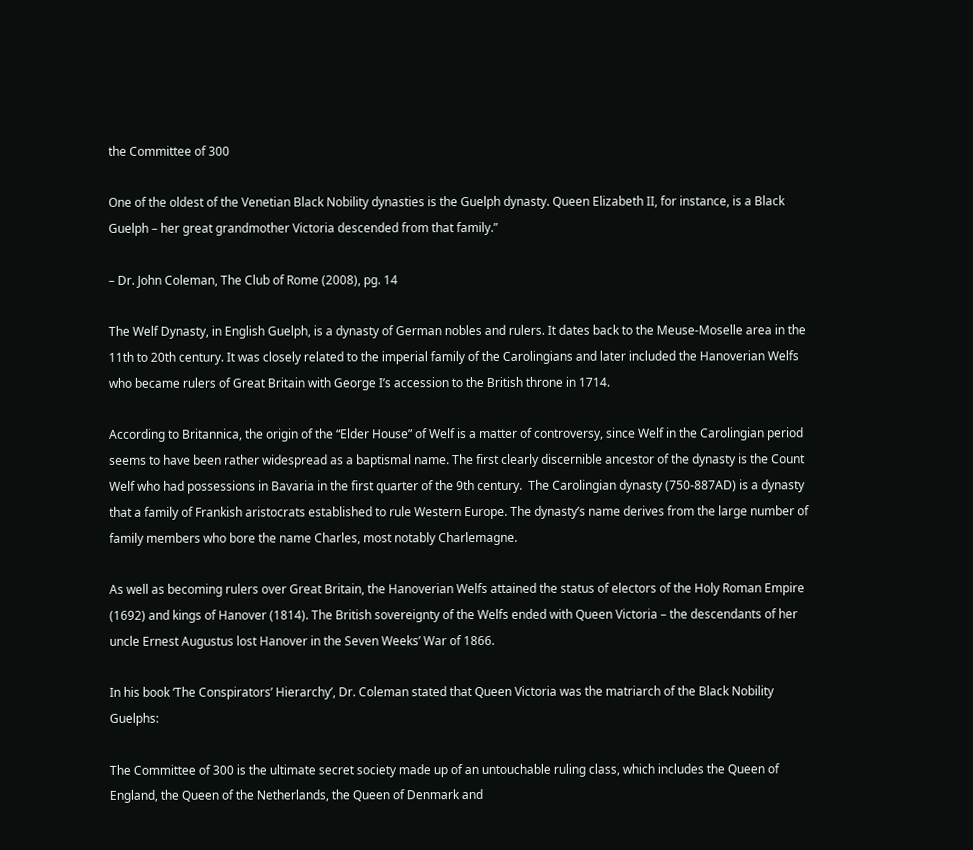the Committee of 300

One of the oldest of the Venetian Black Nobility dynasties is the Guelph dynasty. Queen Elizabeth II, for instance, is a Black Guelph – her great grandmother Victoria descended from that family.”

– Dr. John Coleman, The Club of Rome (2008), pg. 14

The Welf Dynasty, in English Guelph, is a dynasty of German nobles and rulers. It dates back to the Meuse-Moselle area in the 11th to 20th century. It was closely related to the imperial family of the Carolingians and later included the Hanoverian Welfs who became rulers of Great Britain with George I’s accession to the British throne in 1714.

According to Britannica, the origin of the “Elder House” of Welf is a matter of controversy, since Welf in the Carolingian period seems to have been rather widespread as a baptismal name. The first clearly discernible ancestor of the dynasty is the Count Welf who had possessions in Bavaria in the first quarter of the 9th century.  The Carolingian dynasty (750-887AD) is a dynasty that a family of Frankish aristocrats established to rule Western Europe. The dynasty’s name derives from the large number of family members who bore the name Charles, most notably Charlemagne.

As well as becoming rulers over Great Britain, the Hanoverian Welfs attained the status of electors of the Holy Roman Empire (1692) and kings of Hanover (1814). The British sovereignty of the Welfs ended with Queen Victoria – the descendants of her uncle Ernest Augustus lost Hanover in the Seven Weeks’ War of 1866.

In his book ‘The Conspirators’ Hierarchy’, Dr. Coleman stated that Queen Victoria was the matriarch of the Black Nobility Guelphs:

The Committee of 300 is the ultimate secret society made up of an untouchable ruling class, which includes the Queen of England, the Queen of the Netherlands, the Queen of Denmark and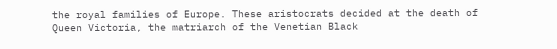the royal families of Europe. These aristocrats decided at the death of Queen Victoria, the matriarch of the Venetian Black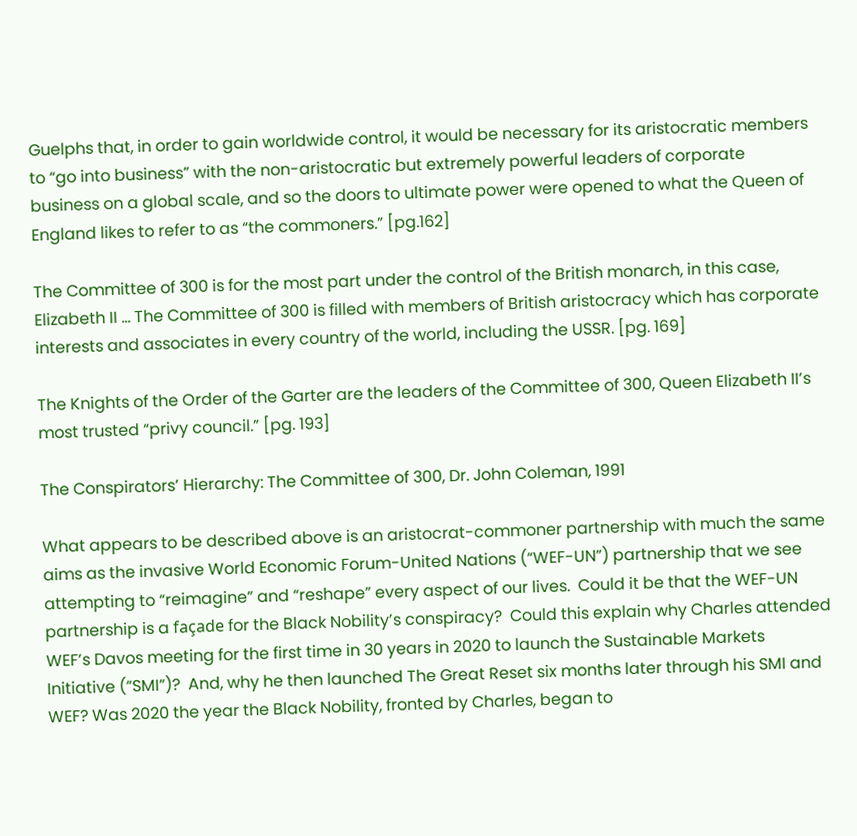Guelphs that, in order to gain worldwide control, it would be necessary for its aristocratic members to “go into business” with the non-aristocratic but extremely powerful leaders of corporate business on a global scale, and so the doors to ultimate power were opened to what the Queen of England likes to refer to as “the commoners.” [pg.162]

The Committee of 300 is for the most part under the control of the British monarch, in this case, Elizabeth II … The Committee of 300 is filled with members of British aristocracy which has corporate interests and associates in every country of the world, including the USSR. [pg. 169]

The Knights of the Order of the Garter are the leaders of the Committee of 300, Queen Elizabeth II’s most trusted “privy council.” [pg. 193]

The Conspirators’ Hierarchy: The Committee of 300, Dr. John Coleman, 1991

What appears to be described above is an aristocrat-commoner partnership with much the same aims as the invasive World Economic Forum-United Nations (“WEF-UN”) partnership that we see attempting to “reimagine” and “reshape” every aspect of our lives.  Could it be that the WEF-UN partnership is a façade for the Black Nobility’s conspiracy?  Could this explain why Charles attended WEF’s Davos meeting for the first time in 30 years in 2020 to launch the Sustainable Markets Initiative (“SMI”)?  And, why he then launched The Great Reset six months later through his SMI and WEF? Was 2020 the year the Black Nobility, fronted by Charles, began to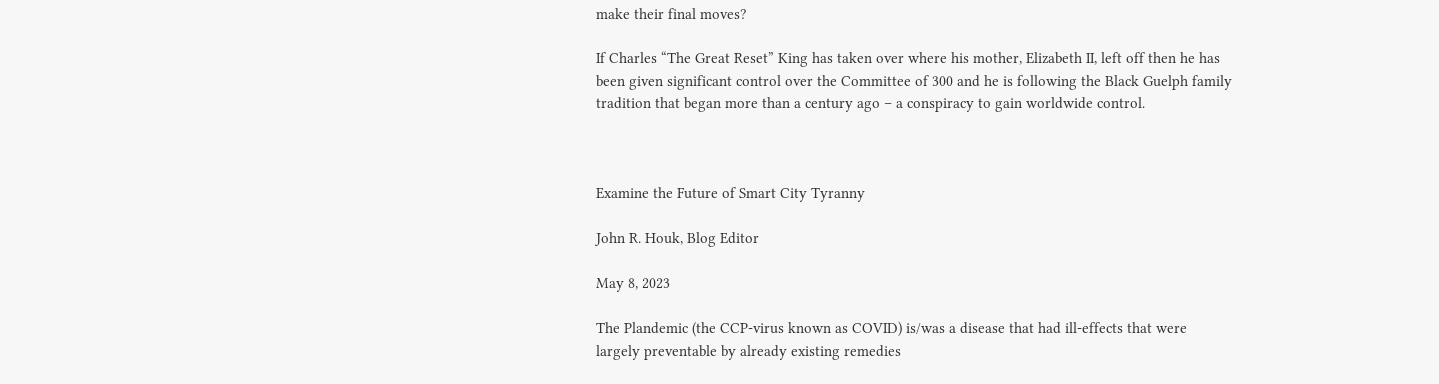make their final moves?

If Charles “The Great Reset” King has taken over where his mother, Elizabeth II, left off then he has been given significant control over the Committee of 300 and he is following the Black Guelph family tradition that began more than a century ago – a conspiracy to gain worldwide control.



Examine the Future of Smart City Tyranny

John R. Houk, Blog Editor

May 8, 2023

The Plandemic (the CCP-virus known as COVID) is/was a disease that had ill-effects that were largely preventable by already existing remedies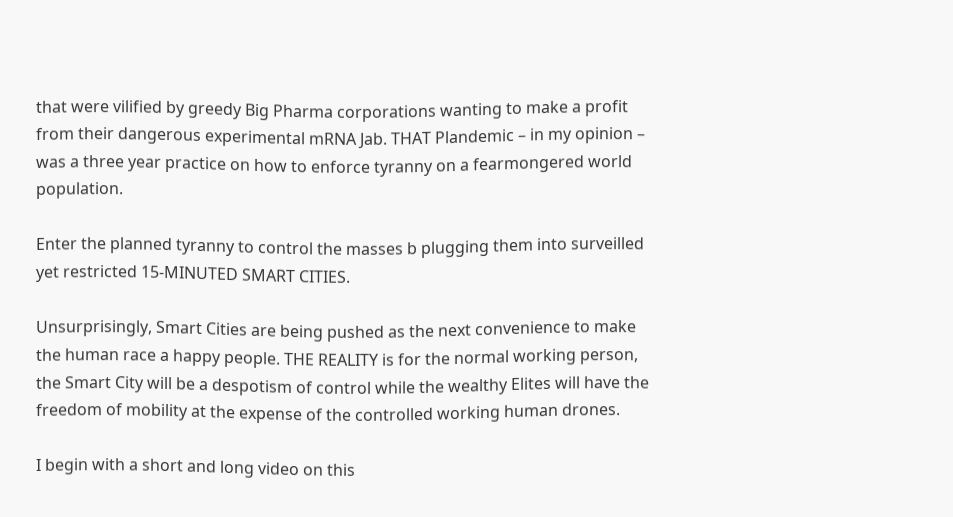that were vilified by greedy Big Pharma corporations wanting to make a profit from their dangerous experimental mRNA Jab. THAT Plandemic – in my opinion – was a three year practice on how to enforce tyranny on a fearmongered world population.

Enter the planned tyranny to control the masses b plugging them into surveilled yet restricted 15-MINUTED SMART CITIES.

Unsurprisingly, Smart Cities are being pushed as the next convenience to make the human race a happy people. THE REALITY is for the normal working person, the Smart City will be a despotism of control while the wealthy Elites will have the freedom of mobility at the expense of the controlled working human drones.

I begin with a short and long video on this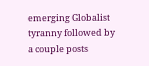emerging Globalist tyranny followed by a couple posts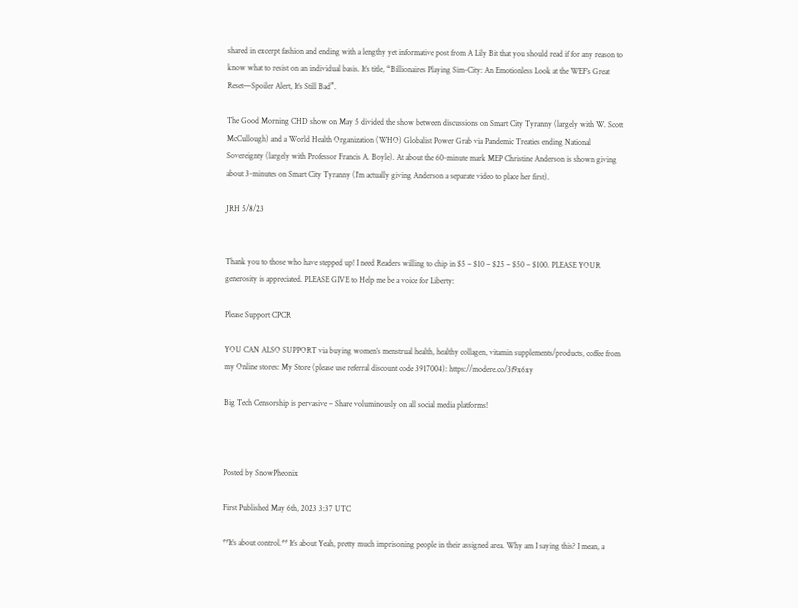shared in excerpt fashion and ending with a lengthy yet informative post from A Lily Bit that you should read if for any reason to know what to resist on an individual basis. It’s title, “Billionaires Playing Sim-City: An Emotionless Look at the WEF’s Great Reset—Spoiler Alert, It’s Still Bad”.

The Good Morning CHD show on May 5 divided the show between discussions on Smart City Tyranny (largely with W. Scott McCullough) and a World Health Organization (WHO) Globalist Power Grab via Pandemic Treaties ending National Sovereignty (largely with Professor Francis A. Boyle). At about the 60-minute mark MEP Christine Anderson is shown giving about 3-minutes on Smart City Tyranny (I’m actually giving Anderson a separate video to place her first).

JRH 5/8/23


Thank you to those who have stepped up! I need Readers willing to chip in $5 – $10 – $25 – $50 – $100. PLEASE YOUR generosity is appreciated. PLEASE GIVE to Help me be a voice for Liberty:

Please Support CPCR

YOU CAN ALSO SUPPORT via buying women’s menstrual health, healthy collagen, vitamin supplements/products, coffee from my Online stores: My Store (please use referral discount code 3917004): https://modere.co/3f9x6xy

Big Tech Censorship is pervasive – Share voluminously on all social media platforms!



Posted by SnowPheonix

First Published May 6th, 2023 3:37 UTC

**It’s about control.** It’s about Yeah, pretty much imprisoning people in their assigned area. Why am I saying this? I mean, a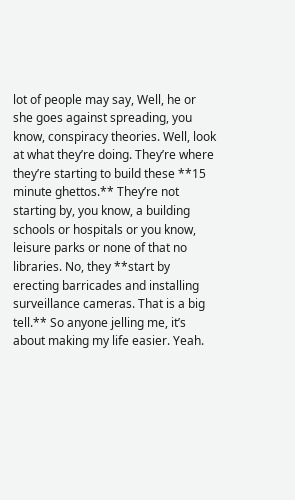lot of people may say, Well, he or she goes against spreading, you know, conspiracy theories. Well, look at what they’re doing. They’re where they’re starting to build these **15 minute ghettos.** They’re not starting by, you know, a building schools or hospitals or you know, leisure parks or none of that no libraries. No, they **start by erecting barricades and installing surveillance cameras. That is a big tell.** So anyone jelling me, it’s about making my life easier. Yeah.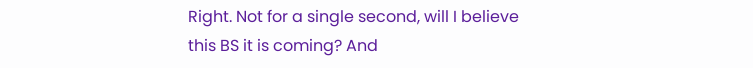Right. Not for a single second, will I believe this BS it is coming? And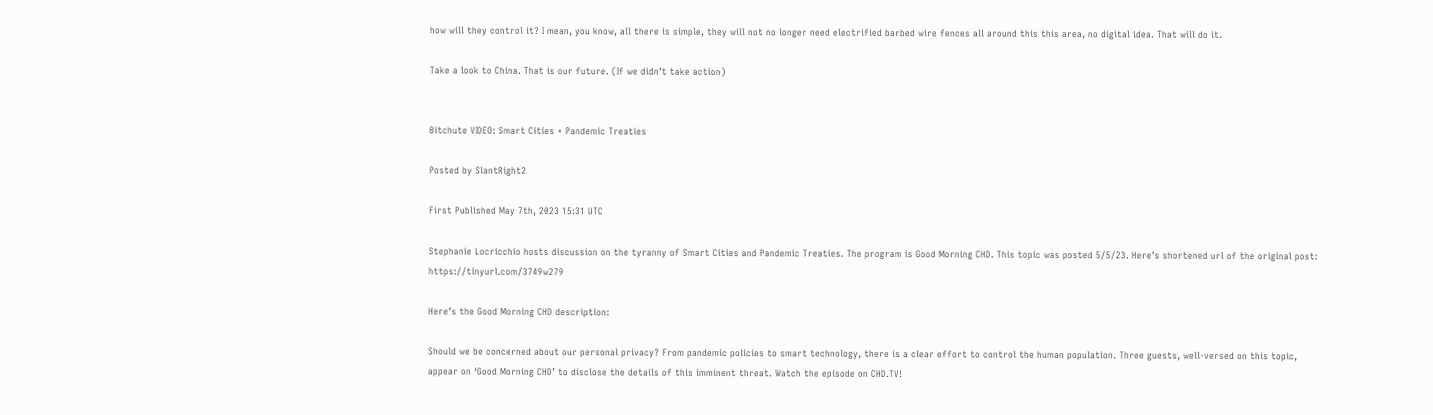how will they control it? I mean, you know, all there is simple, they will not no longer need electrified barbed wire fences all around this this area, no digital idea. That will do it.

Take a look to China. That is our future. (If we didn’t take action)


Bitchute VIDEO: Smart Cities + Pandemic Treaties

Posted by SlantRight2

First Published May 7th, 2023 15:31 UTC

Stephanie Locricchio hosts discussion on the tyranny of Smart Cities and Pandemic Treaties. The program is Good Morning CHD. This topic was posted 5/5/23. Here’s shortened url of the original post: https://tinyurl.com/3749w279

Here’s the Good Morning CHD description:

Should we be concerned about our personal privacy? From pandemic policies to smart technology, there is a clear effort to control the human population. Three guests, well-versed on this topic, appear on ‘Good Morning CHD’ to disclose the details of this imminent threat. Watch the episode on CHD.TV!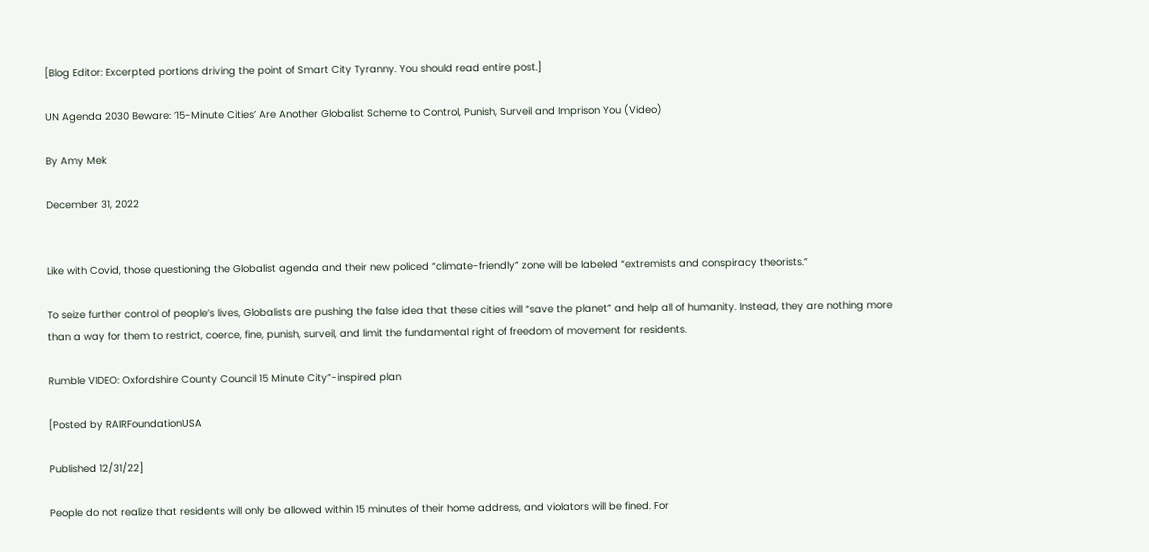[Blog Editor: Excerpted portions driving the point of Smart City Tyranny. You should read entire post.]

UN Agenda 2030 Beware: ’15-Minute Cities’ Are Another Globalist Scheme to Control, Punish, Surveil and Imprison You (Video)

By Amy Mek

December 31, 2022


Like with Covid, those questioning the Globalist agenda and their new policed “climate-friendly” zone will be labeled “extremists and conspiracy theorists.”

To seize further control of people’s lives, Globalists are pushing the false idea that these cities will “save the planet” and help all of humanity. Instead, they are nothing more than a way for them to restrict, coerce, fine, punish, surveil, and limit the fundamental right of freedom of movement for residents.

Rumble VIDEO: Oxfordshire County Council 15 Minute City”-inspired plan

[Posted by RAIRFoundationUSA

Published 12/31/22]

People do not realize that residents will only be allowed within 15 minutes of their home address, and violators will be fined. For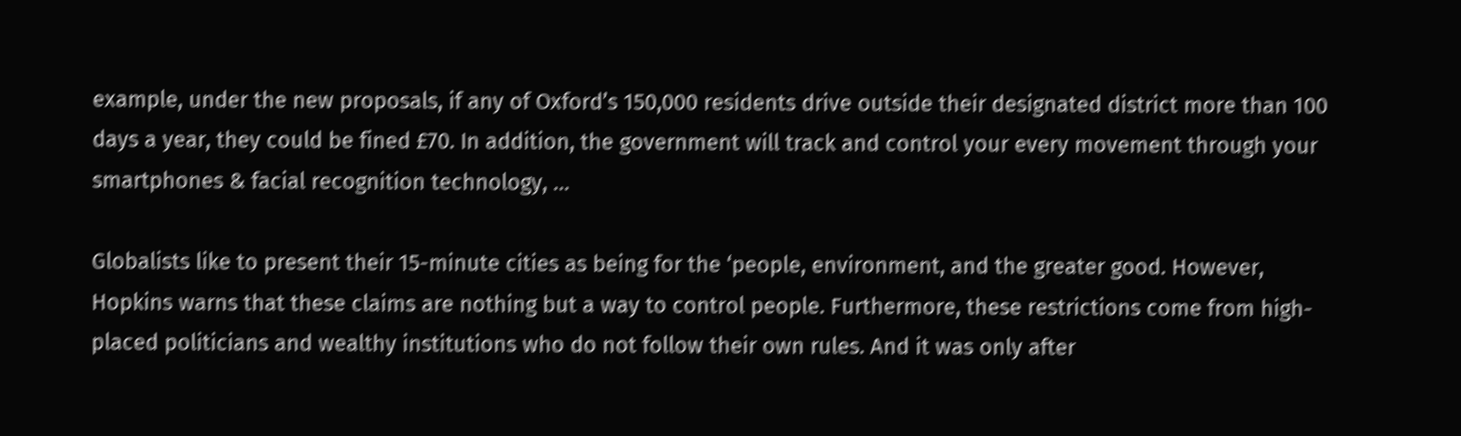example, under the new proposals, if any of Oxford’s 150,000 residents drive outside their designated district more than 100 days a year, they could be fined £70. In addition, the government will track and control your every movement through your smartphones & facial recognition technology, …

Globalists like to present their 15-minute cities as being for the ‘people, environment, and the greater good. However, Hopkins warns that these claims are nothing but a way to control people. Furthermore, these restrictions come from high-placed politicians and wealthy institutions who do not follow their own rules. And it was only after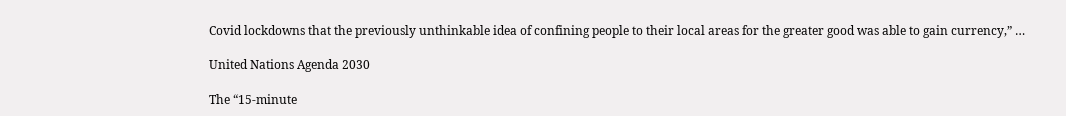Covid lockdowns that the previously unthinkable idea of confining people to their local areas for the greater good was able to gain currency,” …

United Nations Agenda 2030

The “15-minute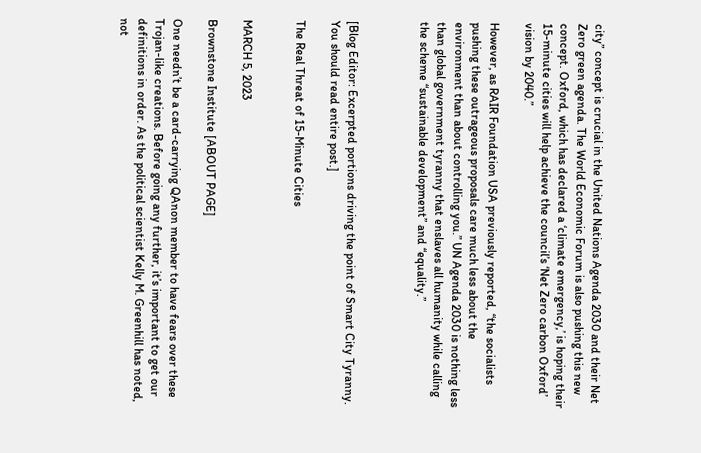city” concept is crucial in the United Nations Agenda 2030 and their Net Zero green agenda. The World Economic Forum is also pushing this new concept. Oxford, which has declared a ‘climate emergency,’ is hoping their 15-minute cities will help achieve the council’s ‘Net Zero carbon Oxford’ vision by 2040.”

However, as RAIR Foundation USA previously reported, “the socialists pushing these outrageous proposals care much less about the environment than about controlling you.” UN Agenda 2030 is nothing less than global government tyranny that enslaves all humanity while calling the scheme “sustainable development” and “equality.”



[Blog Editor: Excerpted portions driving the point of Smart City Tyranny. You should read entire post.]

The Real Threat of 15-Minute Cities


MARCH 5, 2023

Brownstone Institute [ABOUT PAGE]

One needn’t be a card-carrying QAnon member to have fears over these Trojan-like creations. Before going any further, it’s important to get our definitions in order. As the political scientist Kelly M. Greenhill has noted, not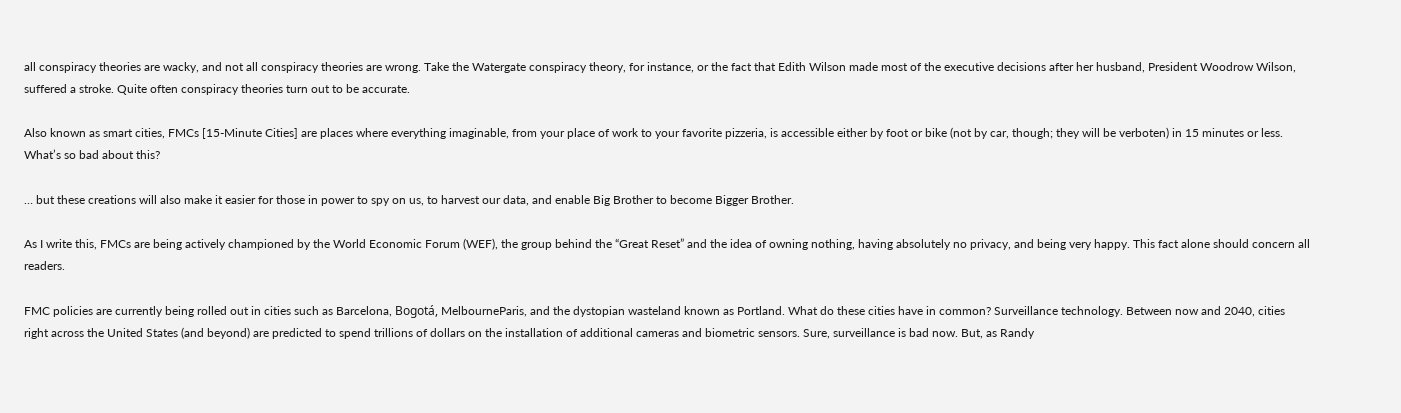all conspiracy theories are wacky, and not all conspiracy theories are wrong. Take the Watergate conspiracy theory, for instance, or the fact that Edith Wilson made most of the executive decisions after her husband, President Woodrow Wilson, suffered a stroke. Quite often conspiracy theories turn out to be accurate.

Also known as smart cities, FMCs [15-Minute Cities] are places where everything imaginable, from your place of work to your favorite pizzeria, is accessible either by foot or bike (not by car, though; they will be verboten) in 15 minutes or less. What’s so bad about this?

… but these creations will also make it easier for those in power to spy on us, to harvest our data, and enable Big Brother to become Bigger Brother.

As I write this, FMCs are being actively championed by the World Economic Forum (WEF), the group behind the “Great Reset” and the idea of owning nothing, having absolutely no privacy, and being very happy. This fact alone should concern all readers.

FMC policies are currently being rolled out in cities such as Barcelona, Bogotá, MelbourneParis, and the dystopian wasteland known as Portland. What do these cities have in common? Surveillance technology. Between now and 2040, cities right across the United States (and beyond) are predicted to spend trillions of dollars on the installation of additional cameras and biometric sensors. Sure, surveillance is bad now. But, as Randy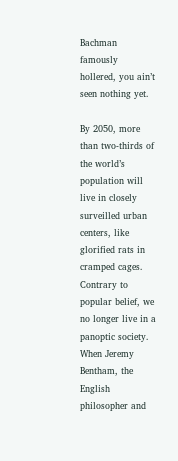Bachman famously hollered, you ain’t seen nothing yet.

By 2050, more than two-thirds of the world’s population will live in closely surveilled urban centers, like glorified rats in cramped cages. Contrary to popular belief, we no longer live in a panoptic society. When Jeremy Bentham, the English philosopher and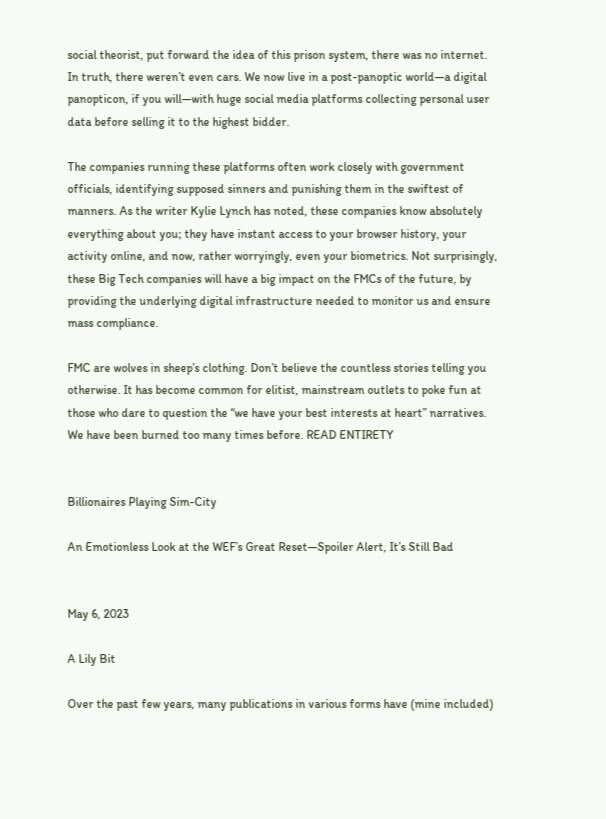social theorist, put forward the idea of this prison system, there was no internet. In truth, there weren’t even cars. We now live in a post-panoptic world—a digital panopticon, if you will—with huge social media platforms collecting personal user data before selling it to the highest bidder.

The companies running these platforms often work closely with government officials, identifying supposed sinners and punishing them in the swiftest of manners. As the writer Kylie Lynch has noted, these companies know absolutely everything about you; they have instant access to your browser history, your activity online, and now, rather worryingly, even your biometrics. Not surprisingly, these Big Tech companies will have a big impact on the FMCs of the future, by providing the underlying digital infrastructure needed to monitor us and ensure mass compliance.

FMC are wolves in sheep’s clothing. Don’t believe the countless stories telling you otherwise. It has become common for elitist, mainstream outlets to poke fun at those who dare to question the “we have your best interests at heart” narratives. We have been burned too many times before. READ ENTIRETY


Billionaires Playing Sim-City

An Emotionless Look at the WEF’s Great Reset—Spoiler Alert, It’s Still Bad


May 6, 2023

A Lily Bit

Over the past few years, many publications in various forms have (mine included)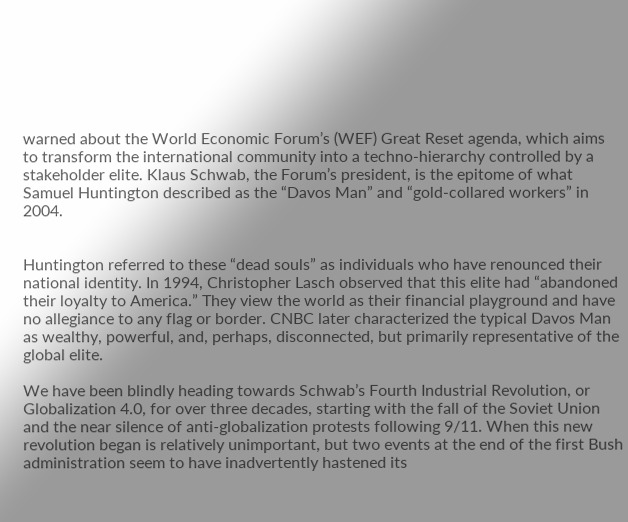warned about the World Economic Forum’s (WEF) Great Reset agenda, which aims to transform the international community into a techno-hierarchy controlled by a stakeholder elite. Klaus Schwab, the Forum’s president, is the epitome of what Samuel Huntington described as the “Davos Man” and “gold-collared workers” in 2004.


Huntington referred to these “dead souls” as individuals who have renounced their national identity. In 1994, Christopher Lasch observed that this elite had “abandoned their loyalty to America.” They view the world as their financial playground and have no allegiance to any flag or border. CNBC later characterized the typical Davos Man as wealthy, powerful, and, perhaps, disconnected, but primarily representative of the global elite.

We have been blindly heading towards Schwab’s Fourth Industrial Revolution, or Globalization 4.0, for over three decades, starting with the fall of the Soviet Union and the near silence of anti-globalization protests following 9/11. When this new revolution began is relatively unimportant, but two events at the end of the first Bush administration seem to have inadvertently hastened its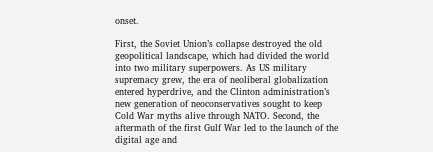onset.

First, the Soviet Union’s collapse destroyed the old geopolitical landscape, which had divided the world into two military superpowers. As US military supremacy grew, the era of neoliberal globalization entered hyperdrive, and the Clinton administration’s new generation of neoconservatives sought to keep Cold War myths alive through NATO. Second, the aftermath of the first Gulf War led to the launch of the digital age and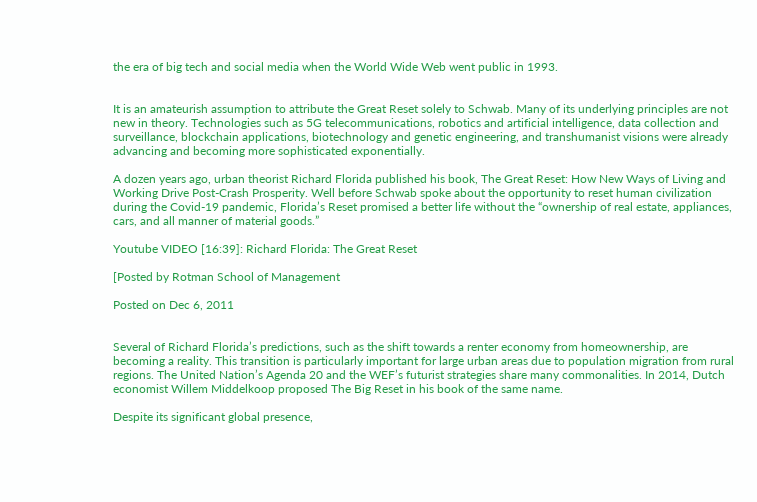the era of big tech and social media when the World Wide Web went public in 1993.


It is an amateurish assumption to attribute the Great Reset solely to Schwab. Many of its underlying principles are not new in theory. Technologies such as 5G telecommunications, robotics and artificial intelligence, data collection and surveillance, blockchain applications, biotechnology and genetic engineering, and transhumanist visions were already advancing and becoming more sophisticated exponentially.

A dozen years ago, urban theorist Richard Florida published his book, The Great Reset: How New Ways of Living and Working Drive Post-Crash Prosperity. Well before Schwab spoke about the opportunity to reset human civilization during the Covid-19 pandemic, Florida’s Reset promised a better life without the “ownership of real estate, appliances, cars, and all manner of material goods.”

Youtube VIDEO [16:39]: Richard Florida: The Great Reset

[Posted by Rotman School of Management

Posted on Dec 6, 2011


Several of Richard Florida’s predictions, such as the shift towards a renter economy from homeownership, are becoming a reality. This transition is particularly important for large urban areas due to population migration from rural regions. The United Nation’s Agenda 20 and the WEF’s futurist strategies share many commonalities. In 2014, Dutch economist Willem Middelkoop proposed The Big Reset in his book of the same name.

Despite its significant global presence,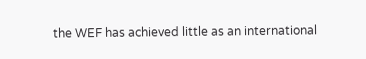the WEF has achieved little as an international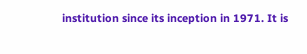institution since its inception in 1971. It is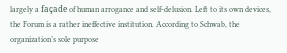largely a façade of human arrogance and self-delusion. Left to its own devices, the Forum is a rather ineffective institution. According to Schwab, the organization’s sole purpose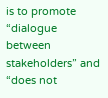is to promote “dialogue between stakeholders” and “does not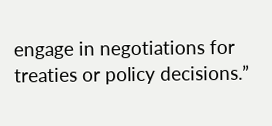engage in negotiations for treaties or policy decisions.”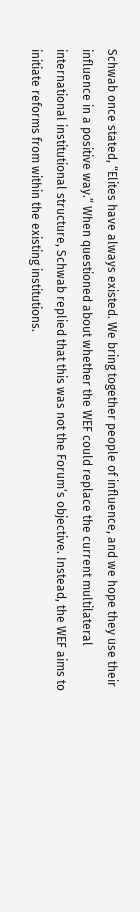Schwab once stated, “Elites have always existed. We bring together people of influence, and we hope they use their influence in a positive way.” When questioned about whether the WEF could replace the current multilateral international institutional structure, Schwab replied that this was not the Forum’s objective. Instead, the WEF aims to initiate reforms from within the existing institutions.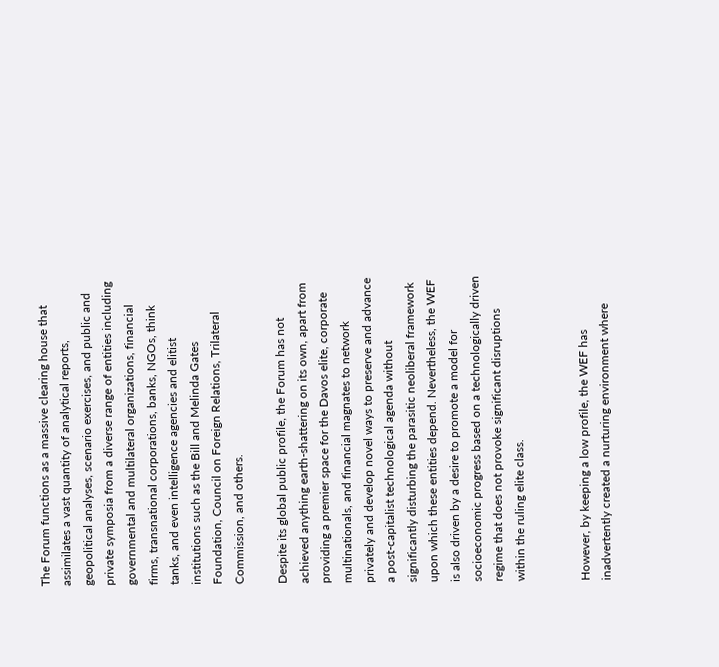The Forum functions as a massive clearing house that assimilates a vast quantity of analytical reports, geopolitical analyses, scenario exercises, and public and private symposia from a diverse range of entities including governmental and multilateral organizations, financial firms, transnational corporations, banks, NGOs, think tanks, and even intelligence agencies and elitist institutions such as the Bill and Melinda Gates Foundation, Council on Foreign Relations, Trilateral Commission, and others.

Despite its global public profile, the Forum has not achieved anything earth-shattering on its own, apart from providing a premier space for the Davos elite, corporate multinationals, and financial magnates to network privately and develop novel ways to preserve and advance a post-capitalist technological agenda without significantly disturbing the parasitic neoliberal framework upon which these entities depend. Nevertheless, the WEF is also driven by a desire to promote a model for socioeconomic progress based on a technologically driven regime that does not provoke significant disruptions within the ruling elite class.


However, by keeping a low profile, the WEF has inadvertently created a nurturing environment where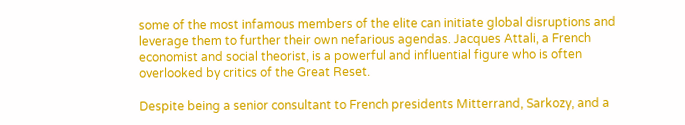some of the most infamous members of the elite can initiate global disruptions and leverage them to further their own nefarious agendas. Jacques Attali, a French economist and social theorist, is a powerful and influential figure who is often overlooked by critics of the Great Reset.

Despite being a senior consultant to French presidents Mitterrand, Sarkozy, and a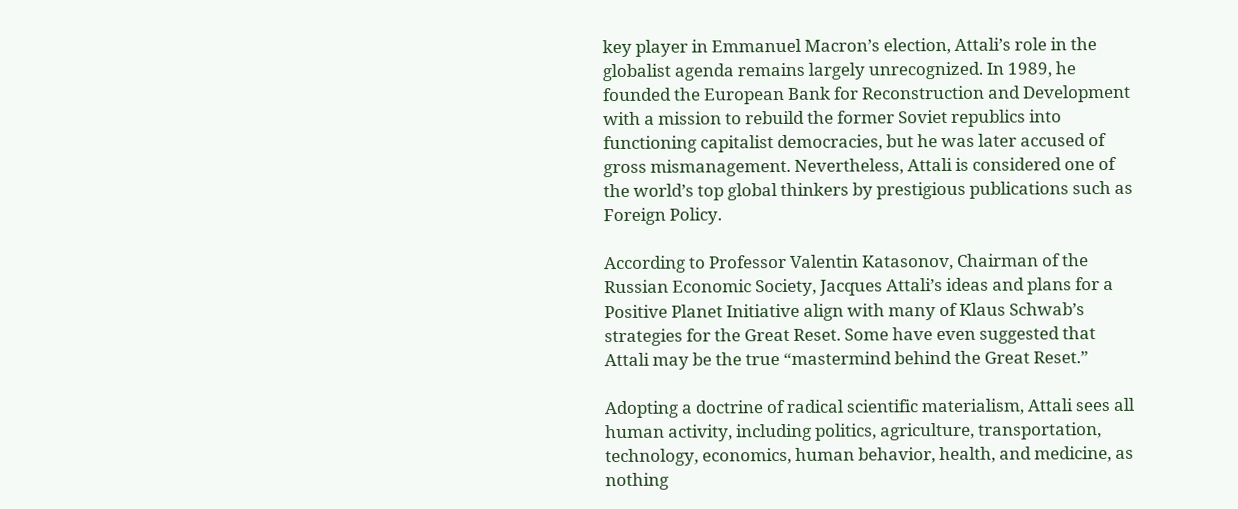key player in Emmanuel Macron’s election, Attali’s role in the globalist agenda remains largely unrecognized. In 1989, he founded the European Bank for Reconstruction and Development with a mission to rebuild the former Soviet republics into functioning capitalist democracies, but he was later accused of gross mismanagement. Nevertheless, Attali is considered one of the world’s top global thinkers by prestigious publications such as Foreign Policy.

According to Professor Valentin Katasonov, Chairman of the Russian Economic Society, Jacques Attali’s ideas and plans for a Positive Planet Initiative align with many of Klaus Schwab’s strategies for the Great Reset. Some have even suggested that Attali may be the true “mastermind behind the Great Reset.”

Adopting a doctrine of radical scientific materialism, Attali sees all human activity, including politics, agriculture, transportation, technology, economics, human behavior, health, and medicine, as nothing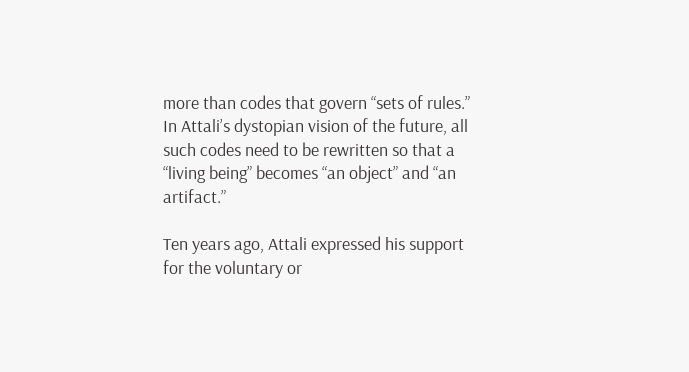more than codes that govern “sets of rules.” In Attali’s dystopian vision of the future, all such codes need to be rewritten so that a “living being” becomes “an object” and “an artifact.”

Ten years ago, Attali expressed his support for the voluntary or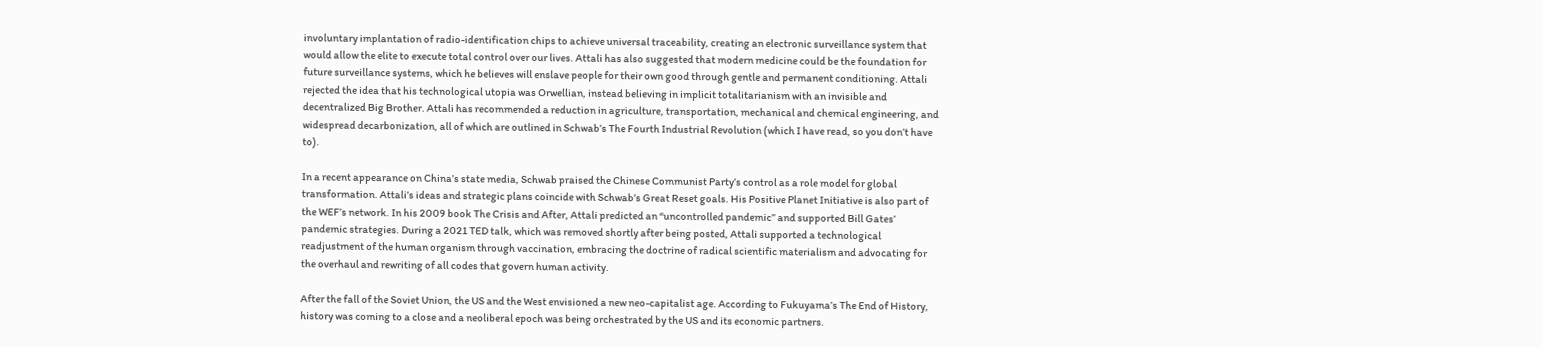involuntary implantation of radio-identification chips to achieve universal traceability, creating an electronic surveillance system that would allow the elite to execute total control over our lives. Attali has also suggested that modern medicine could be the foundation for future surveillance systems, which he believes will enslave people for their own good through gentle and permanent conditioning. Attali rejected the idea that his technological utopia was Orwellian, instead believing in implicit totalitarianism with an invisible and decentralized Big Brother. Attali has recommended a reduction in agriculture, transportation, mechanical and chemical engineering, and widespread decarbonization, all of which are outlined in Schwab’s The Fourth Industrial Revolution (which I have read, so you don’t have to).

In a recent appearance on China’s state media, Schwab praised the Chinese Communist Party’s control as a role model for global transformation. Attali’s ideas and strategic plans coincide with Schwab’s Great Reset goals. His Positive Planet Initiative is also part of the WEF’s network. In his 2009 book The Crisis and After, Attali predicted an “uncontrolled pandemic” and supported Bill Gates’ pandemic strategies. During a 2021 TED talk, which was removed shortly after being posted, Attali supported a technological readjustment of the human organism through vaccination, embracing the doctrine of radical scientific materialism and advocating for the overhaul and rewriting of all codes that govern human activity.

After the fall of the Soviet Union, the US and the West envisioned a new neo-capitalist age. According to Fukuyama’s The End of History, history was coming to a close and a neoliberal epoch was being orchestrated by the US and its economic partners.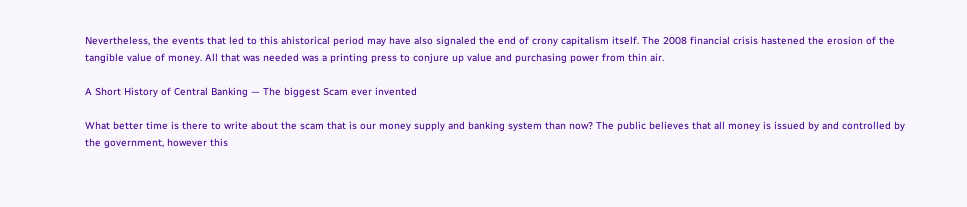Nevertheless, the events that led to this ahistorical period may have also signaled the end of crony capitalism itself. The 2008 financial crisis hastened the erosion of the tangible value of money. All that was needed was a printing press to conjure up value and purchasing power from thin air.

A Short History of Central Banking — The biggest Scam ever invented

What better time is there to write about the scam that is our money supply and banking system than now? The public believes that all money is issued by and controlled by the government, however this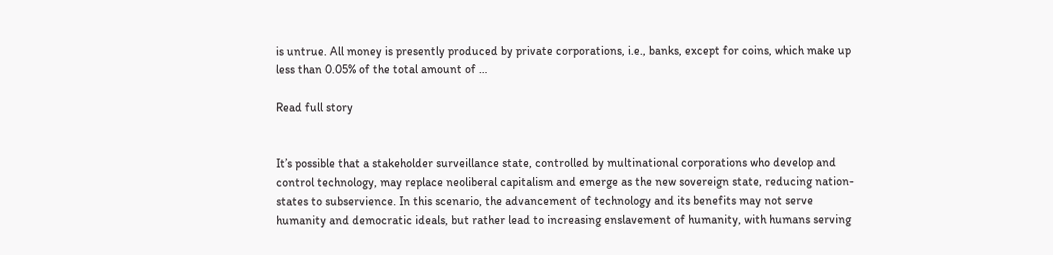is untrue. All money is presently produced by private corporations, i.e., banks, except for coins, which make up less than 0.05% of the total amount of …

Read full story


It’s possible that a stakeholder surveillance state, controlled by multinational corporations who develop and control technology, may replace neoliberal capitalism and emerge as the new sovereign state, reducing nation-states to subservience. In this scenario, the advancement of technology and its benefits may not serve humanity and democratic ideals, but rather lead to increasing enslavement of humanity, with humans serving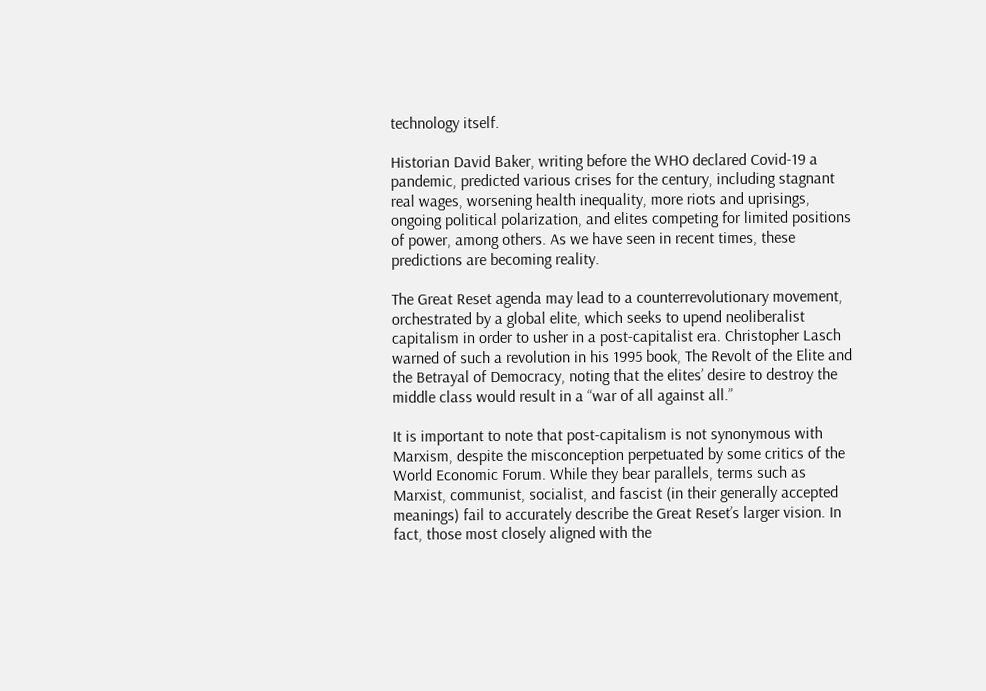technology itself.

Historian David Baker, writing before the WHO declared Covid-19 a pandemic, predicted various crises for the century, including stagnant real wages, worsening health inequality, more riots and uprisings, ongoing political polarization, and elites competing for limited positions of power, among others. As we have seen in recent times, these predictions are becoming reality.

The Great Reset agenda may lead to a counterrevolutionary movement, orchestrated by a global elite, which seeks to upend neoliberalist capitalism in order to usher in a post-capitalist era. Christopher Lasch warned of such a revolution in his 1995 book, The Revolt of the Elite and the Betrayal of Democracy, noting that the elites’ desire to destroy the middle class would result in a “war of all against all.”

It is important to note that post-capitalism is not synonymous with Marxism, despite the misconception perpetuated by some critics of the World Economic Forum. While they bear parallels, terms such as Marxist, communist, socialist, and fascist (in their generally accepted meanings) fail to accurately describe the Great Reset’s larger vision. In fact, those most closely aligned with the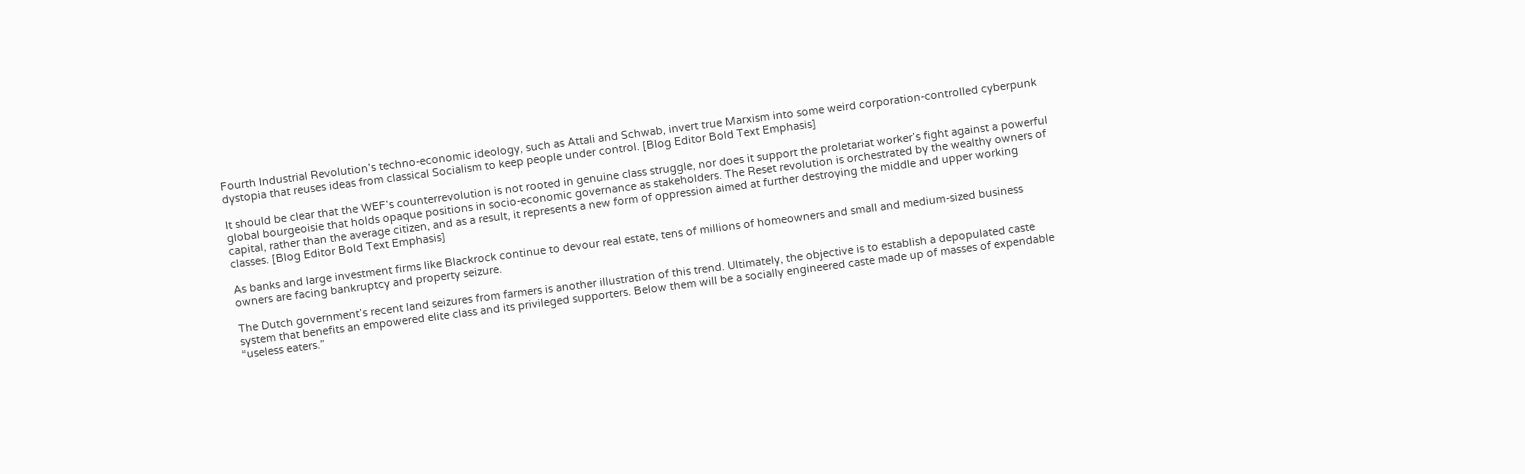Fourth Industrial Revolution’s techno-economic ideology, such as Attali and Schwab, invert true Marxism into some weird corporation-controlled cyberpunk dystopia that reuses ideas from classical Socialism to keep people under control. [Blog Editor Bold Text Emphasis]

It should be clear that the WEF’s counterrevolution is not rooted in genuine class struggle, nor does it support the proletariat worker’s fight against a powerful global bourgeoisie that holds opaque positions in socio-economic governance as stakeholders. The Reset revolution is orchestrated by the wealthy owners of capital, rather than the average citizen, and as a result, it represents a new form of oppression aimed at further destroying the middle and upper working classes. [Blog Editor Bold Text Emphasis]

As banks and large investment firms like Blackrock continue to devour real estate, tens of millions of homeowners and small and medium-sized business owners are facing bankruptcy and property seizure.

The Dutch government’s recent land seizures from farmers is another illustration of this trend. Ultimately, the objective is to establish a depopulated caste system that benefits an empowered elite class and its privileged supporters. Below them will be a socially engineered caste made up of masses of expendable “useless eaters.”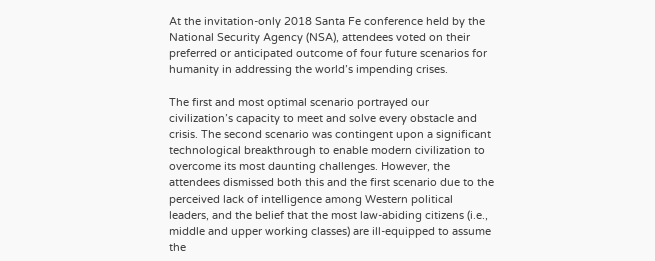At the invitation-only 2018 Santa Fe conference held by the National Security Agency (NSA), attendees voted on their preferred or anticipated outcome of four future scenarios for humanity in addressing the world’s impending crises.

The first and most optimal scenario portrayed our civilization’s capacity to meet and solve every obstacle and crisis. The second scenario was contingent upon a significant technological breakthrough to enable modern civilization to overcome its most daunting challenges. However, the attendees dismissed both this and the first scenario due to the perceived lack of intelligence among Western political leaders, and the belief that the most law-abiding citizens (i.e., middle and upper working classes) are ill-equipped to assume the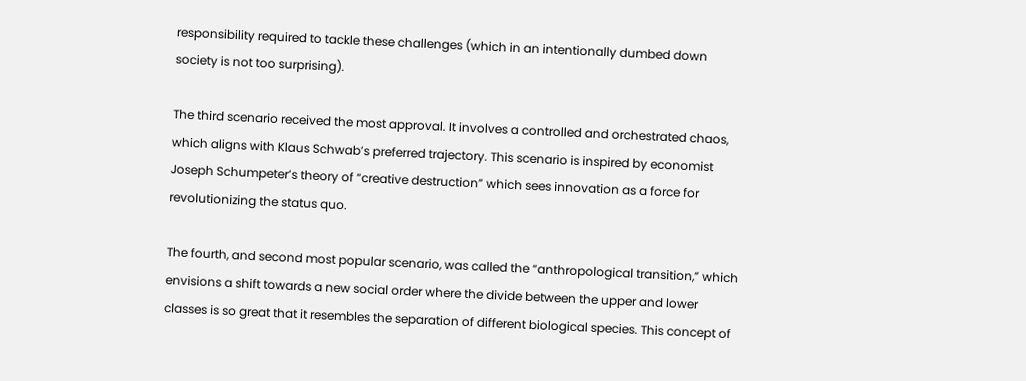responsibility required to tackle these challenges (which in an intentionally dumbed down society is not too surprising).

The third scenario received the most approval. It involves a controlled and orchestrated chaos, which aligns with Klaus Schwab’s preferred trajectory. This scenario is inspired by economist Joseph Schumpeter’s theory of “creative destruction” which sees innovation as a force for revolutionizing the status quo.

The fourth, and second most popular scenario, was called the “anthropological transition,” which envisions a shift towards a new social order where the divide between the upper and lower classes is so great that it resembles the separation of different biological species. This concept of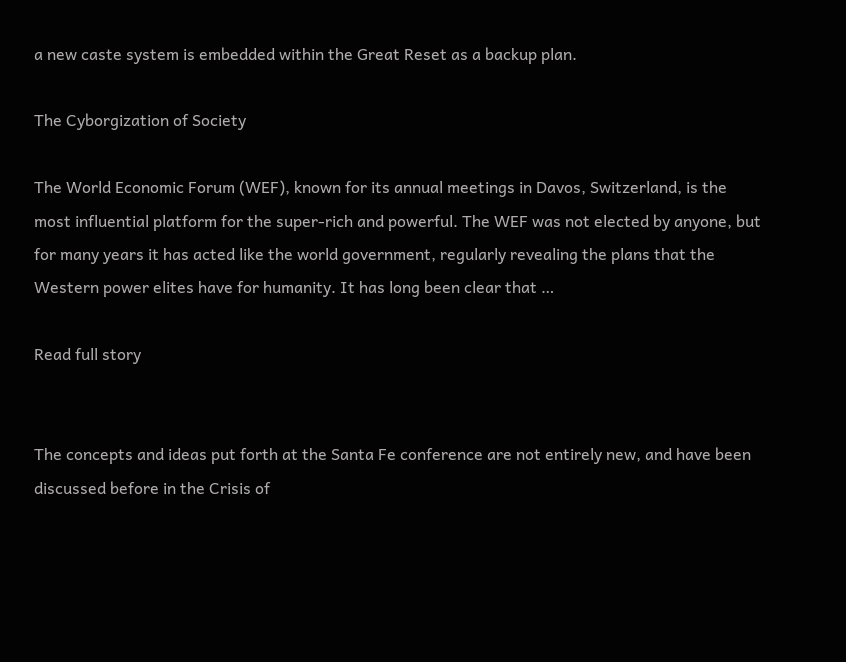a new caste system is embedded within the Great Reset as a backup plan.

The Cyborgization of Society

The World Economic Forum (WEF), known for its annual meetings in Davos, Switzerland, is the most influential platform for the super-rich and powerful. The WEF was not elected by anyone, but for many years it has acted like the world government, regularly revealing the plans that the Western power elites have for humanity. It has long been clear that …

Read full story


The concepts and ideas put forth at the Santa Fe conference are not entirely new, and have been discussed before in the Crisis of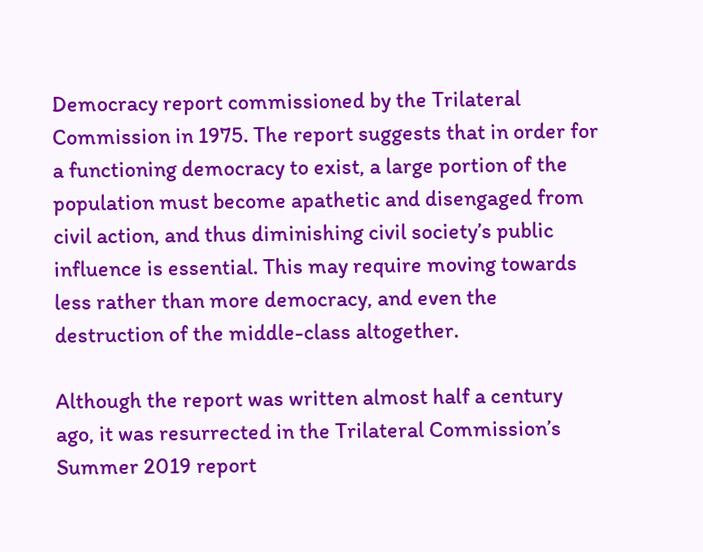Democracy report commissioned by the Trilateral Commission in 1975. The report suggests that in order for a functioning democracy to exist, a large portion of the population must become apathetic and disengaged from civil action, and thus diminishing civil society’s public influence is essential. This may require moving towards less rather than more democracy, and even the destruction of the middle-class altogether.

Although the report was written almost half a century ago, it was resurrected in the Trilateral Commission’s Summer 2019 report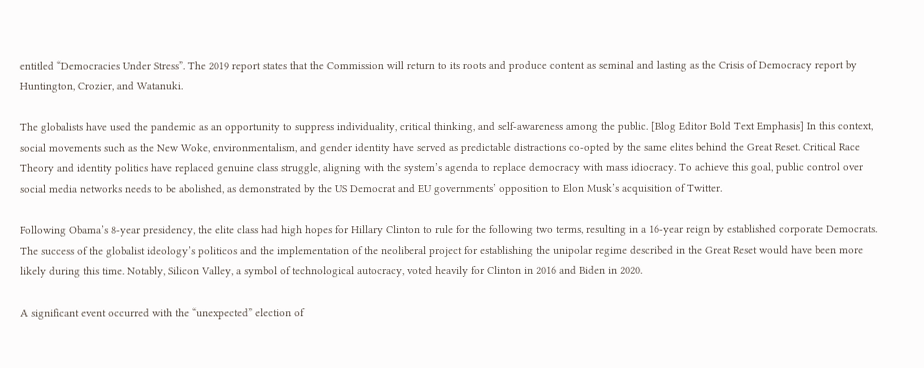entitled “Democracies Under Stress”. The 2019 report states that the Commission will return to its roots and produce content as seminal and lasting as the Crisis of Democracy report by Huntington, Crozier, and Watanuki.

The globalists have used the pandemic as an opportunity to suppress individuality, critical thinking, and self-awareness among the public. [Blog Editor Bold Text Emphasis] In this context, social movements such as the New Woke, environmentalism, and gender identity have served as predictable distractions co-opted by the same elites behind the Great Reset. Critical Race Theory and identity politics have replaced genuine class struggle, aligning with the system’s agenda to replace democracy with mass idiocracy. To achieve this goal, public control over social media networks needs to be abolished, as demonstrated by the US Democrat and EU governments’ opposition to Elon Musk’s acquisition of Twitter.

Following Obama’s 8-year presidency, the elite class had high hopes for Hillary Clinton to rule for the following two terms, resulting in a 16-year reign by established corporate Democrats. The success of the globalist ideology’s politicos and the implementation of the neoliberal project for establishing the unipolar regime described in the Great Reset would have been more likely during this time. Notably, Silicon Valley, a symbol of technological autocracy, voted heavily for Clinton in 2016 and Biden in 2020.

A significant event occurred with the “unexpected” election of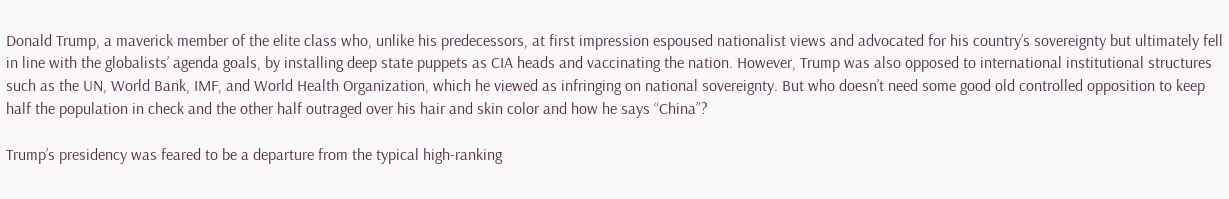Donald Trump, a maverick member of the elite class who, unlike his predecessors, at first impression espoused nationalist views and advocated for his country’s sovereignty but ultimately fell in line with the globalists’ agenda goals, by installing deep state puppets as CIA heads and vaccinating the nation. However, Trump was also opposed to international institutional structures such as the UN, World Bank, IMF, and World Health Organization, which he viewed as infringing on national sovereignty. But who doesn’t need some good old controlled opposition to keep half the population in check and the other half outraged over his hair and skin color and how he says “China”?

Trump’s presidency was feared to be a departure from the typical high-ranking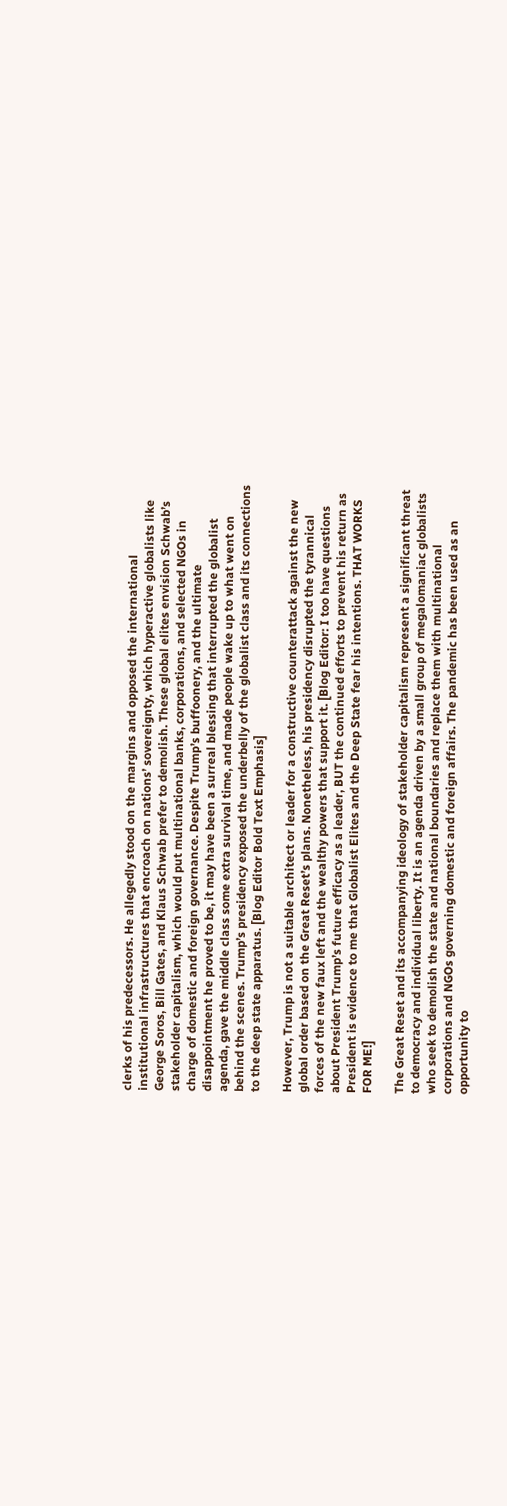clerks of his predecessors. He allegedly stood on the margins and opposed the international institutional infrastructures that encroach on nations’ sovereignty, which hyperactive globalists like George Soros, Bill Gates, and Klaus Schwab prefer to demolish. These global elites envision Schwab’s stakeholder capitalism, which would put multinational banks, corporations, and selected NGOs in charge of domestic and foreign governance. Despite Trump’s buffoonery, and the ultimate disappointment he proved to be, it may have been a surreal blessing that interrupted the globalist agenda, gave the middle class some extra survival time, and made people wake up to what went on behind the scenes. Trump’s presidency exposed the underbelly of the globalist class and its connections to the deep state apparatus. [Blog Editor Bold Text Emphasis]

However, Trump is not a suitable architect or leader for a constructive counterattack against the new global order based on the Great Reset’s plans. Nonetheless, his presidency disrupted the tyrannical forces of the new faux left and the wealthy powers that support it. [Blog Editor: I too have questions about President Trump’s future efficacy as a leader, BUT the continued efforts to prevent his return as President is evidence to me that Globalist Elites and the Deep State fear his intentions. THAT WORKS FOR ME!]

The Great Reset and its accompanying ideology of stakeholder capitalism represent a significant threat to democracy and individual liberty. It is an agenda driven by a small group of megalomaniac globalists who seek to demolish the state and national boundaries and replace them with multinational corporations and NGOs governing domestic and foreign affairs. The pandemic has been used as an opportunity to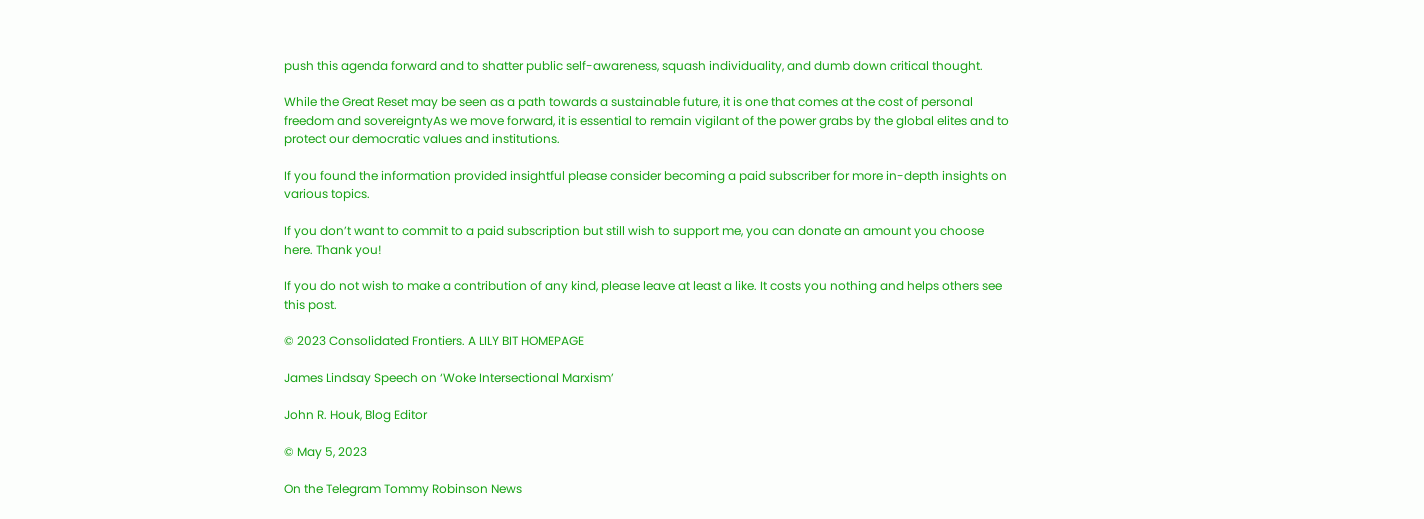push this agenda forward and to shatter public self-awareness, squash individuality, and dumb down critical thought.

While the Great Reset may be seen as a path towards a sustainable future, it is one that comes at the cost of personal freedom and sovereigntyAs we move forward, it is essential to remain vigilant of the power grabs by the global elites and to protect our democratic values and institutions.

If you found the information provided insightful please consider becoming a paid subscriber for more in-depth insights on various topics.

If you don’t want to commit to a paid subscription but still wish to support me, you can donate an amount you choose here. Thank you!

If you do not wish to make a contribution of any kind, please leave at least a like. It costs you nothing and helps others see this post.

© 2023 Consolidated Frontiers. A LILY BIT HOMEPAGE

James Lindsay Speech on ‘Woke Intersectional Marxism’

John R. Houk, Blog Editor

© May 5, 2023

On the Telegram Tommy Robinson News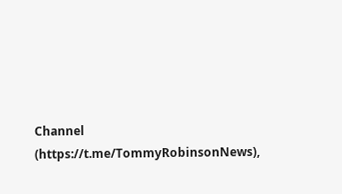Channel (https://t.me/TommyRobinsonNews),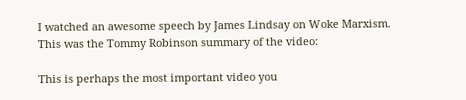I watched an awesome speech by James Lindsay on Woke Marxism. This was the Tommy Robinson summary of the video:

This is perhaps the most important video you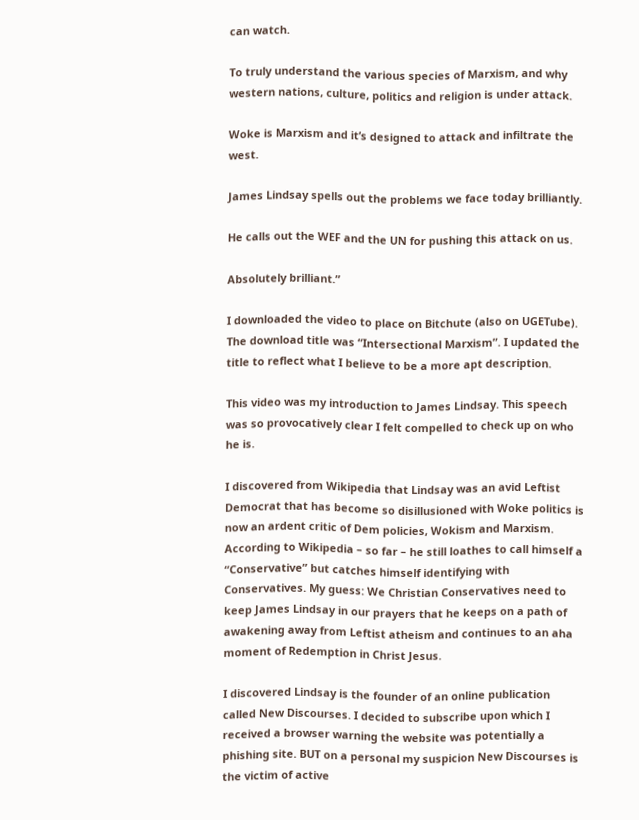can watch.

To truly understand the various species of Marxism, and why western nations, culture, politics and religion is under attack.

Woke is Marxism and it’s designed to attack and infiltrate the west.

James Lindsay spells out the problems we face today brilliantly.

He calls out the WEF and the UN for pushing this attack on us.

Absolutely brilliant.”

I downloaded the video to place on Bitchute (also on UGETube). The download title was “Intersectional Marxism”. I updated the title to reflect what I believe to be a more apt description.

This video was my introduction to James Lindsay. This speech was so provocatively clear I felt compelled to check up on who he is.

I discovered from Wikipedia that Lindsay was an avid Leftist Democrat that has become so disillusioned with Woke politics is now an ardent critic of Dem policies, Wokism and Marxism. According to Wikipedia – so far – he still loathes to call himself a “Conservative” but catches himself identifying with Conservatives. My guess: We Christian Conservatives need to keep James Lindsay in our prayers that he keeps on a path of awakening away from Leftist atheism and continues to an aha moment of Redemption in Christ Jesus.

I discovered Lindsay is the founder of an online publication called New Discourses. I decided to subscribe upon which I received a browser warning the website was potentially a phishing site. BUT on a personal my suspicion New Discourses is the victim of active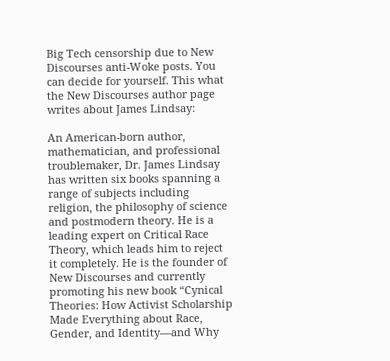Big Tech censorship due to New Discourses anti-Woke posts. You can decide for yourself. This what the New Discourses author page writes about James Lindsay:

An American-born author, mathematician, and professional troublemaker, Dr. James Lindsay has written six books spanning a range of subjects including religion, the philosophy of science and postmodern theory. He is a leading expert on Critical Race Theory, which leads him to reject it completely. He is the founder of New Discourses and currently promoting his new book “Cynical Theories: How Activist Scholarship Made Everything about Race, Gender, and Identity―and Why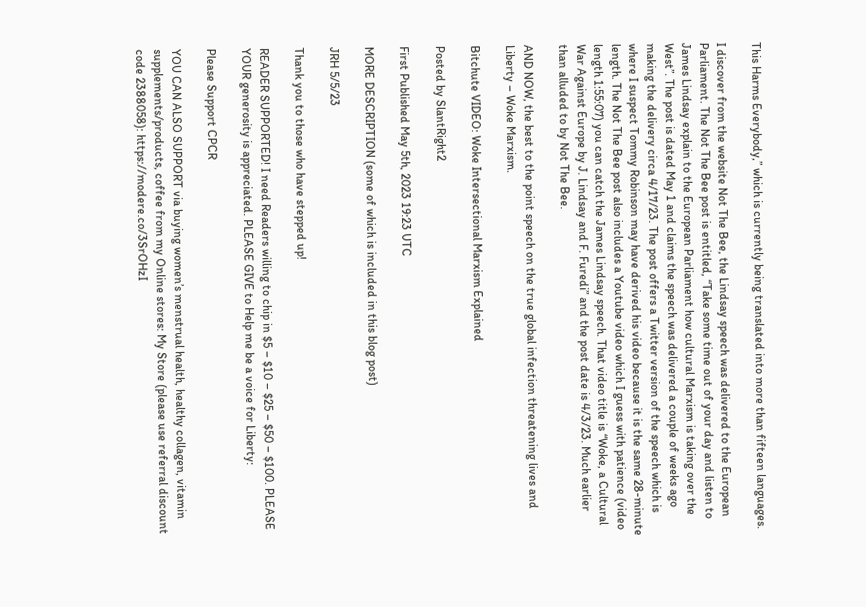This Harms Everybody,” which is currently being translated into more than fifteen languages.

I discover from the website Not The Bee, the Lindsay speech was delivered to the European Parliament. The Not The Bee post is entitled, “Take some time out of your day and listen to James Lindsay explain to the European Parliament how cultural Marxism is taking over the West”. The post is dated May 1 and claims the speech was delivered a couple of weeks ago making the delivery circa 4/17/23. The post offers a Twitter version of the speech which is where I suspect Tommy Robinson may have derived his video because it is the same 28-minute length. The Not The Bee post also includes a Youtube video which I guess with patience (video length 1:55:07) you can catch the James Lindsay speech. That video title is “Woke, a Cultural War Against Europe by J. Lindsay and F. Furedi” and the post date is 4/3/23. Much earlier than alluded to by Not The Bee.

AND NOW, the best to the point speech on the true global infection threatening lives and Liberty – Woke Marxism.

Bitchute VIDEO: Woke Intersectional Marxism Explained

Posted by SlantRight2

First Published May 5th, 2023 19:23 UTC

MORE DESCRIPTION (some of which is included in this blog post)

JRH 5/5/23

Thank you to those who have stepped up!

READER SUPPORTED! I need Readers willing to chip in $5 – $10 – $25 – $50 – $100. PLEASE YOUR generosity is appreciated. PLEASE GIVE to Help me be a voice for Liberty:

Please Support CPCR

YOU CAN ALSO SUPPORT via buying women’s menstrual health, healthy collagen, vitamin supplements/products, coffee from my Online stores: My Store (please use referral discount code 2388058): https://modere.co/3SrOHzI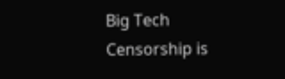Big Tech Censorship is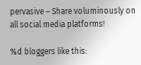pervasive – Share voluminously on all social media platforms!

%d bloggers like this: